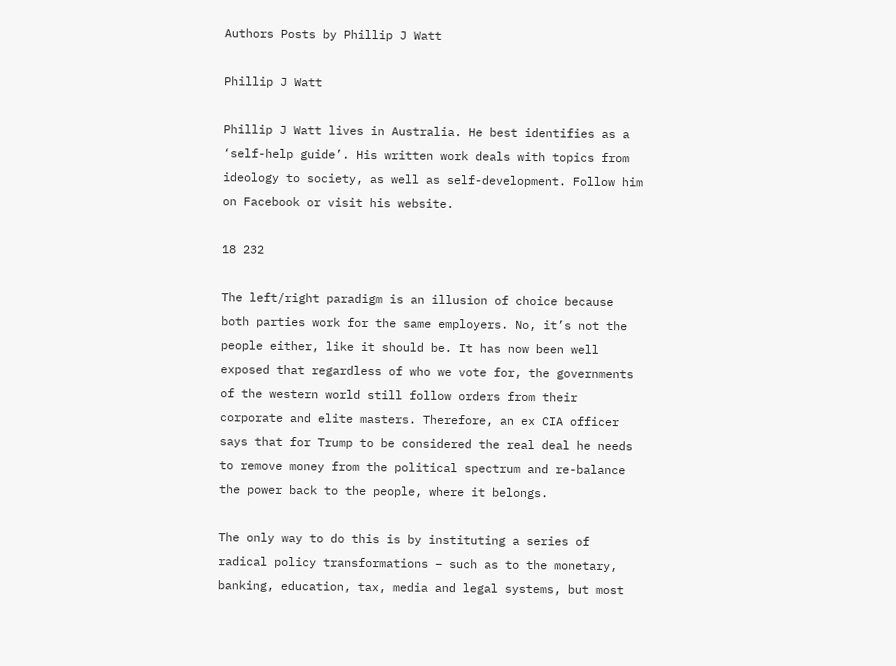Authors Posts by Phillip J Watt

Phillip J Watt

Phillip J Watt lives in Australia. He best identifies as a ‘self-help guide’. His written work deals with topics from ideology to society, as well as self-development. Follow him on Facebook or visit his website.

18 232

The left/right paradigm is an illusion of choice because both parties work for the same employers. No, it’s not the people either, like it should be. It has now been well exposed that regardless of who we vote for, the governments of the western world still follow orders from their corporate and elite masters. Therefore, an ex CIA officer says that for Trump to be considered the real deal he needs to remove money from the political spectrum and re-balance the power back to the people, where it belongs.

The only way to do this is by instituting a series of radical policy transformations – such as to the monetary, banking, education, tax, media and legal systems, but most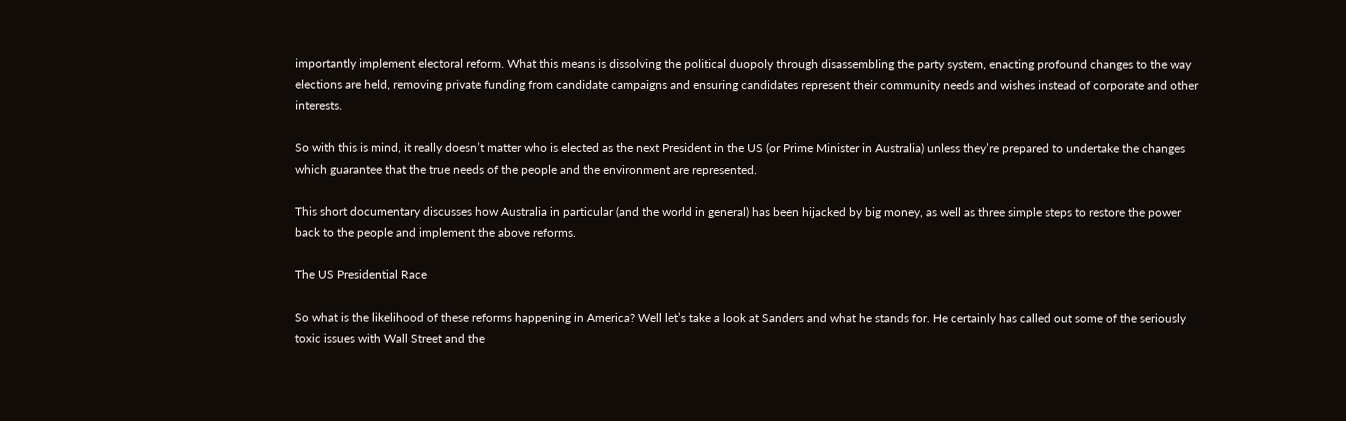importantly implement electoral reform. What this means is dissolving the political duopoly through disassembling the party system, enacting profound changes to the way elections are held, removing private funding from candidate campaigns and ensuring candidates represent their community needs and wishes instead of corporate and other interests.

So with this is mind, it really doesn’t matter who is elected as the next President in the US (or Prime Minister in Australia) unless they’re prepared to undertake the changes which guarantee that the true needs of the people and the environment are represented.

This short documentary discusses how Australia in particular (and the world in general) has been hijacked by big money, as well as three simple steps to restore the power back to the people and implement the above reforms.

The US Presidential Race

So what is the likelihood of these reforms happening in America? Well let’s take a look at Sanders and what he stands for. He certainly has called out some of the seriously toxic issues with Wall Street and the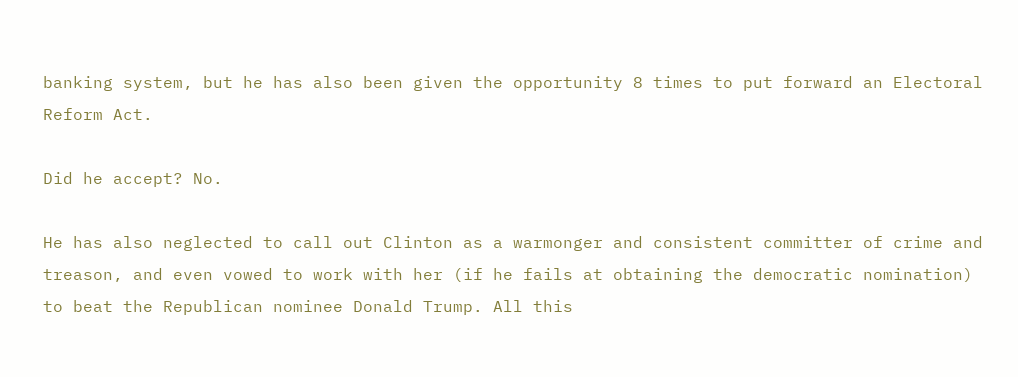banking system, but he has also been given the opportunity 8 times to put forward an Electoral Reform Act.

Did he accept? No.

He has also neglected to call out Clinton as a warmonger and consistent committer of crime and treason, and even vowed to work with her (if he fails at obtaining the democratic nomination) to beat the Republican nominee Donald Trump. All this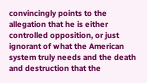convincingly points to the allegation that he is either controlled opposition, or just ignorant of what the American system truly needs and the death and destruction that the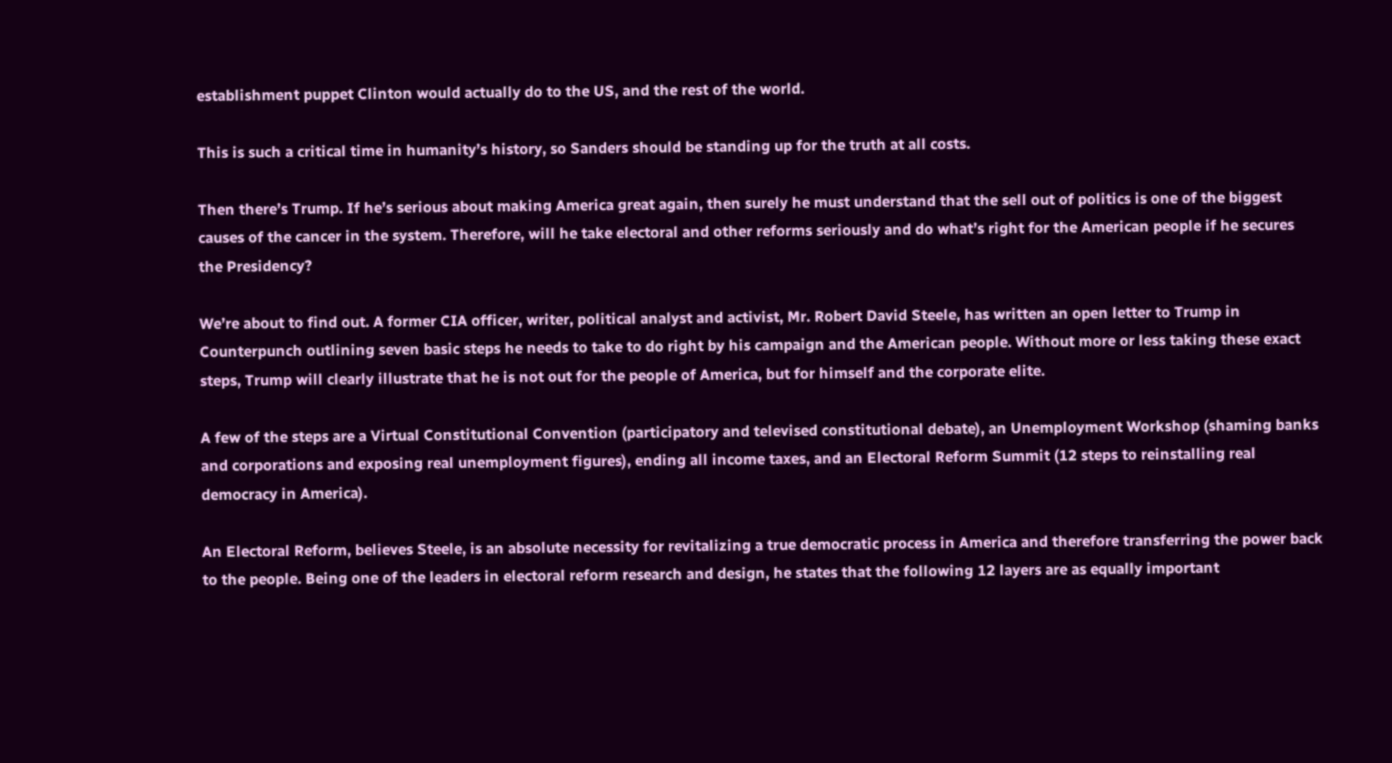establishment puppet Clinton would actually do to the US, and the rest of the world.

This is such a critical time in humanity’s history, so Sanders should be standing up for the truth at all costs.

Then there’s Trump. If he’s serious about making America great again, then surely he must understand that the sell out of politics is one of the biggest causes of the cancer in the system. Therefore, will he take electoral and other reforms seriously and do what’s right for the American people if he secures the Presidency?

We’re about to find out. A former CIA officer, writer, political analyst and activist, Mr. Robert David Steele, has written an open letter to Trump in Counterpunch outlining seven basic steps he needs to take to do right by his campaign and the American people. Without more or less taking these exact steps, Trump will clearly illustrate that he is not out for the people of America, but for himself and the corporate elite.

A few of the steps are a Virtual Constitutional Convention (participatory and televised constitutional debate), an Unemployment Workshop (shaming banks and corporations and exposing real unemployment figures), ending all income taxes, and an Electoral Reform Summit (12 steps to reinstalling real democracy in America).

An Electoral Reform, believes Steele, is an absolute necessity for revitalizing a true democratic process in America and therefore transferring the power back to the people. Being one of the leaders in electoral reform research and design, he states that the following 12 layers are as equally important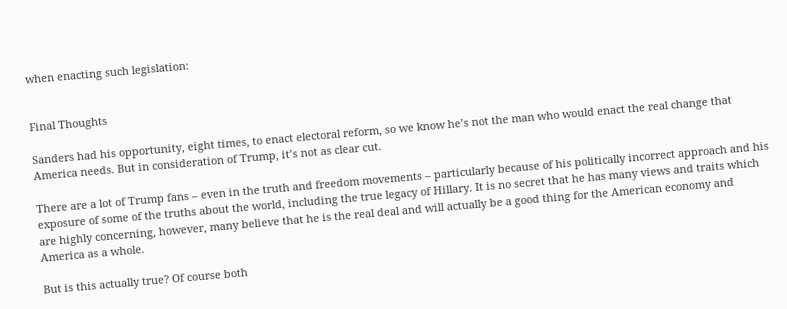when enacting such legislation:


Final Thoughts

Sanders had his opportunity, eight times, to enact electoral reform, so we know he’s not the man who would enact the real change that America needs. But in consideration of Trump, it’s not as clear cut.

There are a lot of Trump fans – even in the truth and freedom movements – particularly because of his politically incorrect approach and his exposure of some of the truths about the world, including the true legacy of Hillary. It is no secret that he has many views and traits which are highly concerning, however, many believe that he is the real deal and will actually be a good thing for the American economy and America as a whole.

But is this actually true? Of course both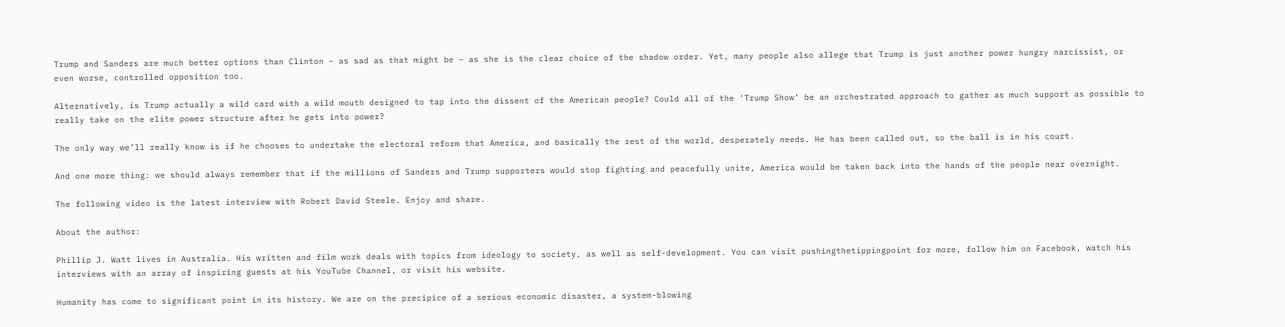Trump and Sanders are much better options than Clinton – as sad as that might be – as she is the clear choice of the shadow order. Yet, many people also allege that Trump is just another power hungry narcissist, or even worse, controlled opposition too.

Alternatively, is Trump actually a wild card with a wild mouth designed to tap into the dissent of the American people? Could all of the ‘Trump Show’ be an orchestrated approach to gather as much support as possible to really take on the elite power structure after he gets into power?

The only way we’ll really know is if he chooses to undertake the electoral reform that America, and basically the rest of the world, desperately needs. He has been called out, so the ball is in his court.

And one more thing: we should always remember that if the millions of Sanders and Trump supporters would stop fighting and peacefully unite, America would be taken back into the hands of the people near overnight.

The following video is the latest interview with Robert David Steele. Enjoy and share.

About the author:

Phillip J. Watt lives in Australia. His written and film work deals with topics from ideology to society, as well as self-development. You can visit pushingthetippingpoint for more, follow him on Facebook, watch his interviews with an array of inspiring guests at his YouTube Channel, or visit his website.

Humanity has come to significant point in its history. We are on the precipice of a serious economic disaster, a system-blowing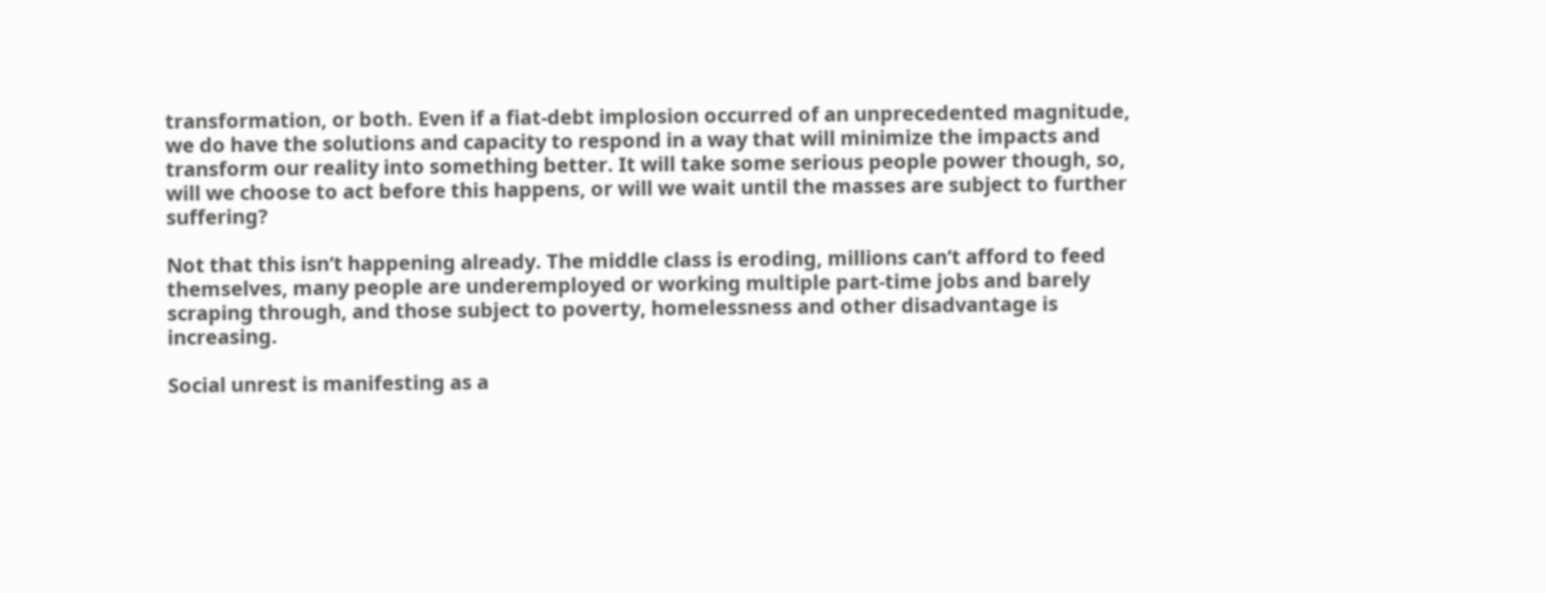transformation, or both. Even if a fiat-debt implosion occurred of an unprecedented magnitude, we do have the solutions and capacity to respond in a way that will minimize the impacts and transform our reality into something better. It will take some serious people power though, so, will we choose to act before this happens, or will we wait until the masses are subject to further suffering?

Not that this isn’t happening already. The middle class is eroding, millions can’t afford to feed themselves, many people are underemployed or working multiple part-time jobs and barely scraping through, and those subject to poverty, homelessness and other disadvantage is increasing.

Social unrest is manifesting as a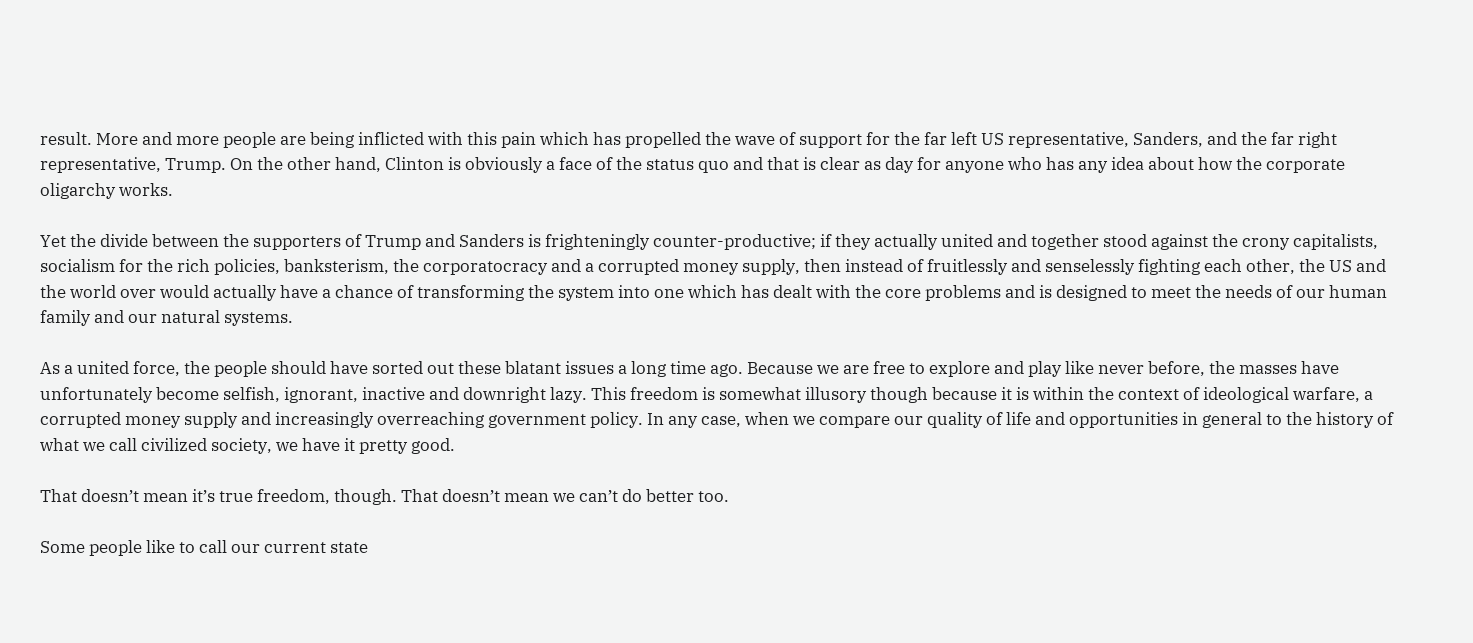result. More and more people are being inflicted with this pain which has propelled the wave of support for the far left US representative, Sanders, and the far right representative, Trump. On the other hand, Clinton is obviously a face of the status quo and that is clear as day for anyone who has any idea about how the corporate oligarchy works.

Yet the divide between the supporters of Trump and Sanders is frighteningly counter-productive; if they actually united and together stood against the crony capitalists, socialism for the rich policies, banksterism, the corporatocracy and a corrupted money supply, then instead of fruitlessly and senselessly fighting each other, the US and the world over would actually have a chance of transforming the system into one which has dealt with the core problems and is designed to meet the needs of our human family and our natural systems.

As a united force, the people should have sorted out these blatant issues a long time ago. Because we are free to explore and play like never before, the masses have unfortunately become selfish, ignorant, inactive and downright lazy. This freedom is somewhat illusory though because it is within the context of ideological warfare, a corrupted money supply and increasingly overreaching government policy. In any case, when we compare our quality of life and opportunities in general to the history of what we call civilized society, we have it pretty good.

That doesn’t mean it’s true freedom, though. That doesn’t mean we can’t do better too.

Some people like to call our current state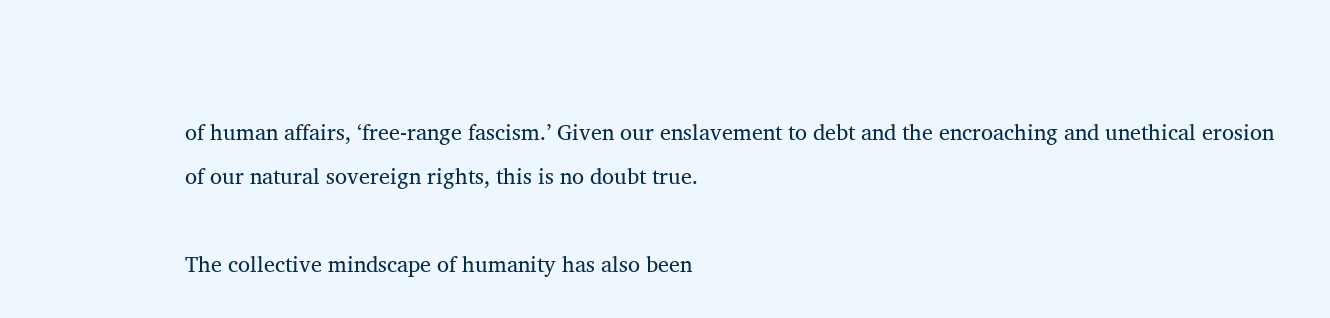of human affairs, ‘free-range fascism.’ Given our enslavement to debt and the encroaching and unethical erosion of our natural sovereign rights, this is no doubt true.

The collective mindscape of humanity has also been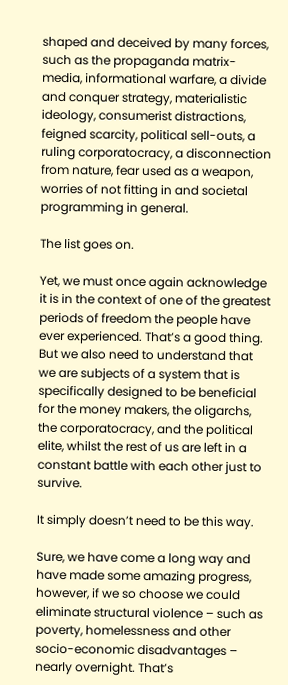shaped and deceived by many forces, such as the propaganda matrix-media, informational warfare, a divide and conquer strategy, materialistic ideology, consumerist distractions, feigned scarcity, political sell-outs, a ruling corporatocracy, a disconnection from nature, fear used as a weapon, worries of not fitting in and societal programming in general.

The list goes on.

Yet, we must once again acknowledge it is in the context of one of the greatest periods of freedom the people have ever experienced. That’s a good thing. But we also need to understand that we are subjects of a system that is specifically designed to be beneficial for the money makers, the oligarchs, the corporatocracy, and the political elite, whilst the rest of us are left in a constant battle with each other just to survive.

It simply doesn’t need to be this way.

Sure, we have come a long way and have made some amazing progress, however, if we so choose we could eliminate structural violence – such as poverty, homelessness and other socio-economic disadvantages – nearly overnight. That’s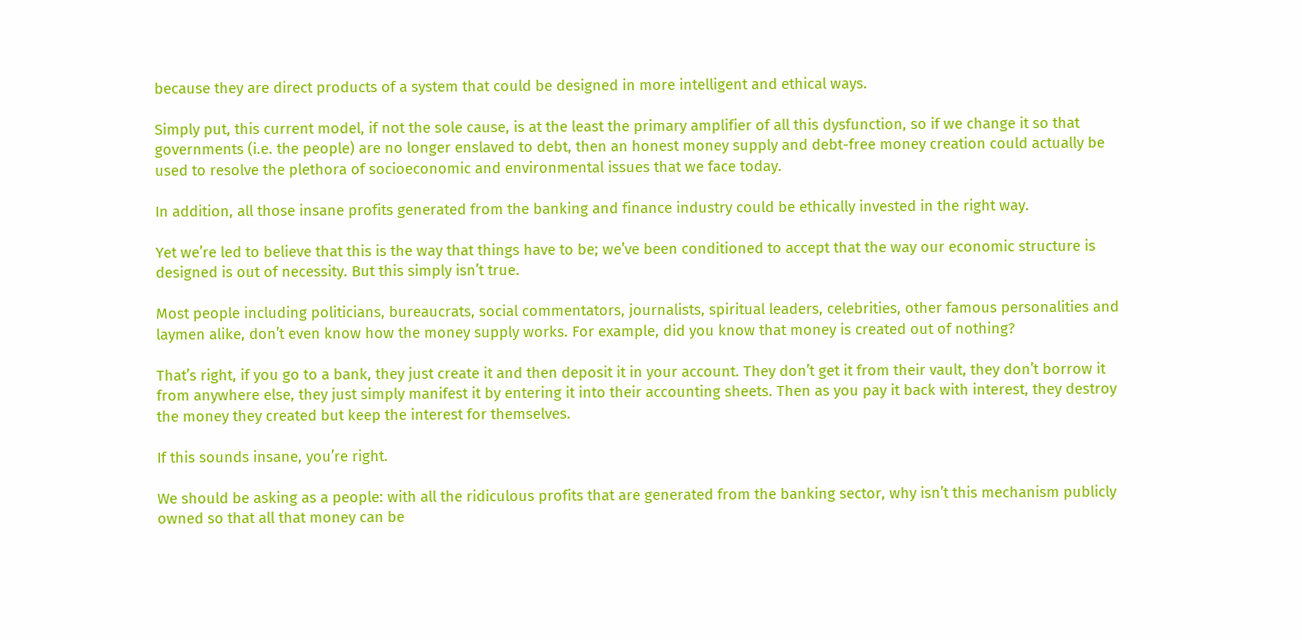because they are direct products of a system that could be designed in more intelligent and ethical ways.

Simply put, this current model, if not the sole cause, is at the least the primary amplifier of all this dysfunction, so if we change it so that governments (i.e. the people) are no longer enslaved to debt, then an honest money supply and debt-free money creation could actually be used to resolve the plethora of socioeconomic and environmental issues that we face today.

In addition, all those insane profits generated from the banking and finance industry could be ethically invested in the right way.

Yet we’re led to believe that this is the way that things have to be; we’ve been conditioned to accept that the way our economic structure is designed is out of necessity. But this simply isn’t true.

Most people including politicians, bureaucrats, social commentators, journalists, spiritual leaders, celebrities, other famous personalities and laymen alike, don’t even know how the money supply works. For example, did you know that money is created out of nothing?

That’s right, if you go to a bank, they just create it and then deposit it in your account. They don’t get it from their vault, they don’t borrow it from anywhere else, they just simply manifest it by entering it into their accounting sheets. Then as you pay it back with interest, they destroy the money they created but keep the interest for themselves.

If this sounds insane, you’re right.

We should be asking as a people: with all the ridiculous profits that are generated from the banking sector, why isn’t this mechanism publicly owned so that all that money can be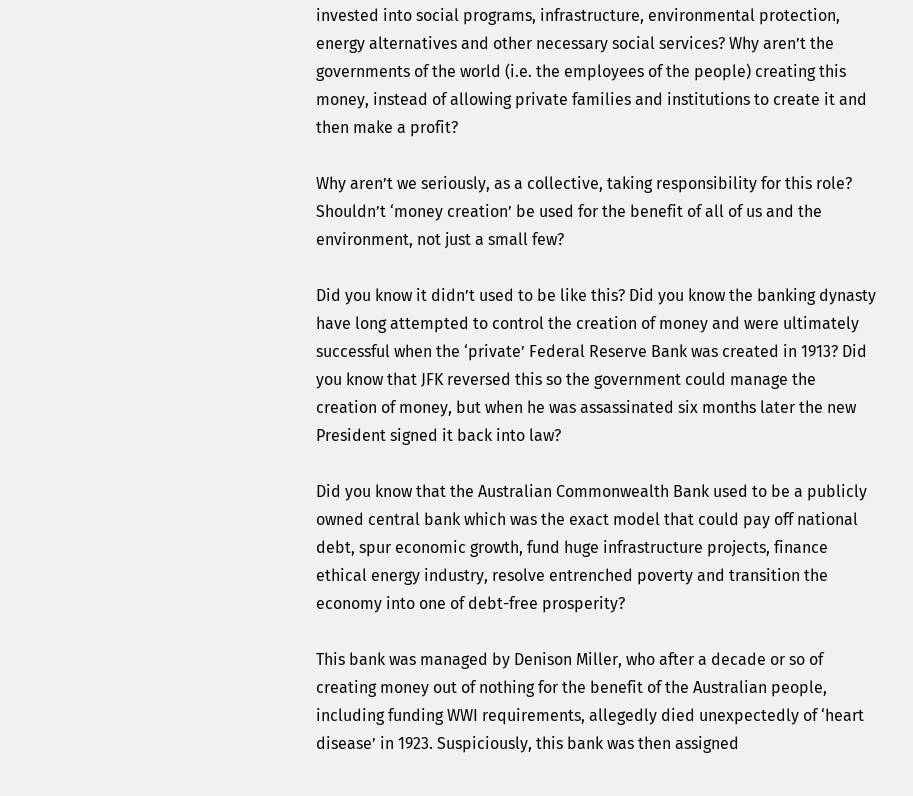invested into social programs, infrastructure, environmental protection, energy alternatives and other necessary social services? Why aren’t the governments of the world (i.e. the employees of the people) creating this money, instead of allowing private families and institutions to create it and then make a profit?

Why aren’t we seriously, as a collective, taking responsibility for this role? Shouldn’t ‘money creation’ be used for the benefit of all of us and the environment, not just a small few?

Did you know it didn’t used to be like this? Did you know the banking dynasty have long attempted to control the creation of money and were ultimately successful when the ‘private’ Federal Reserve Bank was created in 1913? Did you know that JFK reversed this so the government could manage the creation of money, but when he was assassinated six months later the new President signed it back into law?

Did you know that the Australian Commonwealth Bank used to be a publicly owned central bank which was the exact model that could pay off national debt, spur economic growth, fund huge infrastructure projects, finance ethical energy industry, resolve entrenched poverty and transition the economy into one of debt-free prosperity?

This bank was managed by Denison Miller, who after a decade or so of creating money out of nothing for the benefit of the Australian people, including funding WWI requirements, allegedly died unexpectedly of ‘heart disease’ in 1923. Suspiciously, this bank was then assigned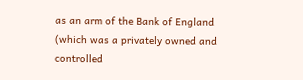as an arm of the Bank of England (which was a privately owned and controlled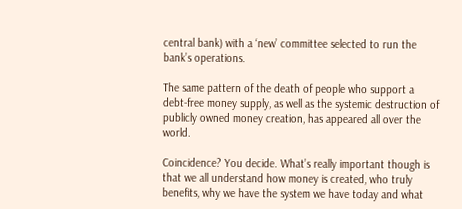central bank) with a ‘new’ committee selected to run the bank’s operations.

The same pattern of the death of people who support a debt-free money supply, as well as the systemic destruction of publicly owned money creation, has appeared all over the world.

Coincidence? You decide. What’s really important though is that we all understand how money is created, who truly benefits, why we have the system we have today and what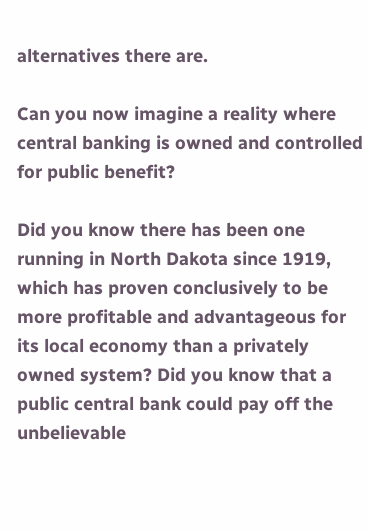alternatives there are.

Can you now imagine a reality where central banking is owned and controlled for public benefit?

Did you know there has been one running in North Dakota since 1919, which has proven conclusively to be more profitable and advantageous for its local economy than a privately owned system? Did you know that a public central bank could pay off the unbelievable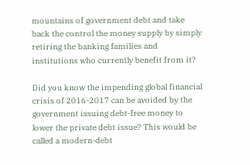mountains of government debt and take back the control the money supply by simply retiring the banking families and institutions who currently benefit from it?

Did you know the impending global financial crisis of 2016-2017 can be avoided by the government issuing debt-free money to lower the private debt issue? This would be called a modern-debt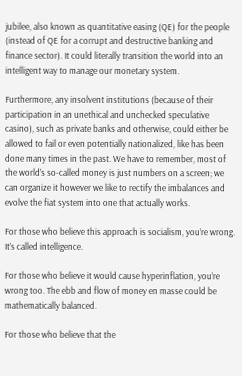jubilee, also known as quantitative easing (QE) for the people (instead of QE for a corrupt and destructive banking and finance sector). It could literally transition the world into an intelligent way to manage our monetary system.

Furthermore, any insolvent institutions (because of their participation in an unethical and unchecked speculative casino), such as private banks and otherwise, could either be allowed to fail or even potentially nationalized, like has been done many times in the past. We have to remember, most of the world’s so-called money is just numbers on a screen; we can organize it however we like to rectify the imbalances and evolve the fiat system into one that actually works.

For those who believe this approach is socialism, you’re wrong. It’s called intelligence.

For those who believe it would cause hyperinflation, you’re wrong too. The ebb and flow of money en masse could be mathematically balanced.

For those who believe that the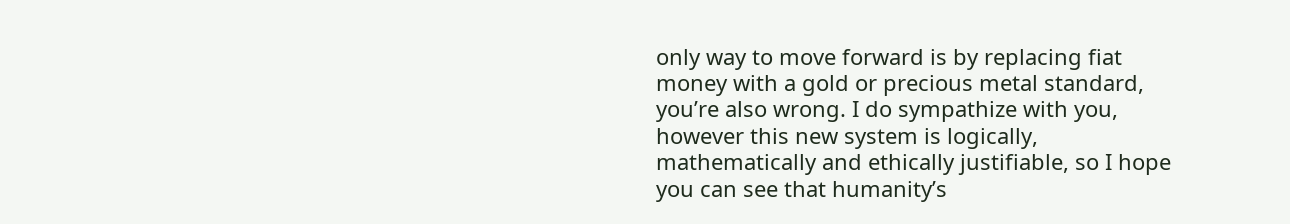only way to move forward is by replacing fiat money with a gold or precious metal standard, you’re also wrong. I do sympathize with you, however this new system is logically, mathematically and ethically justifiable, so I hope you can see that humanity’s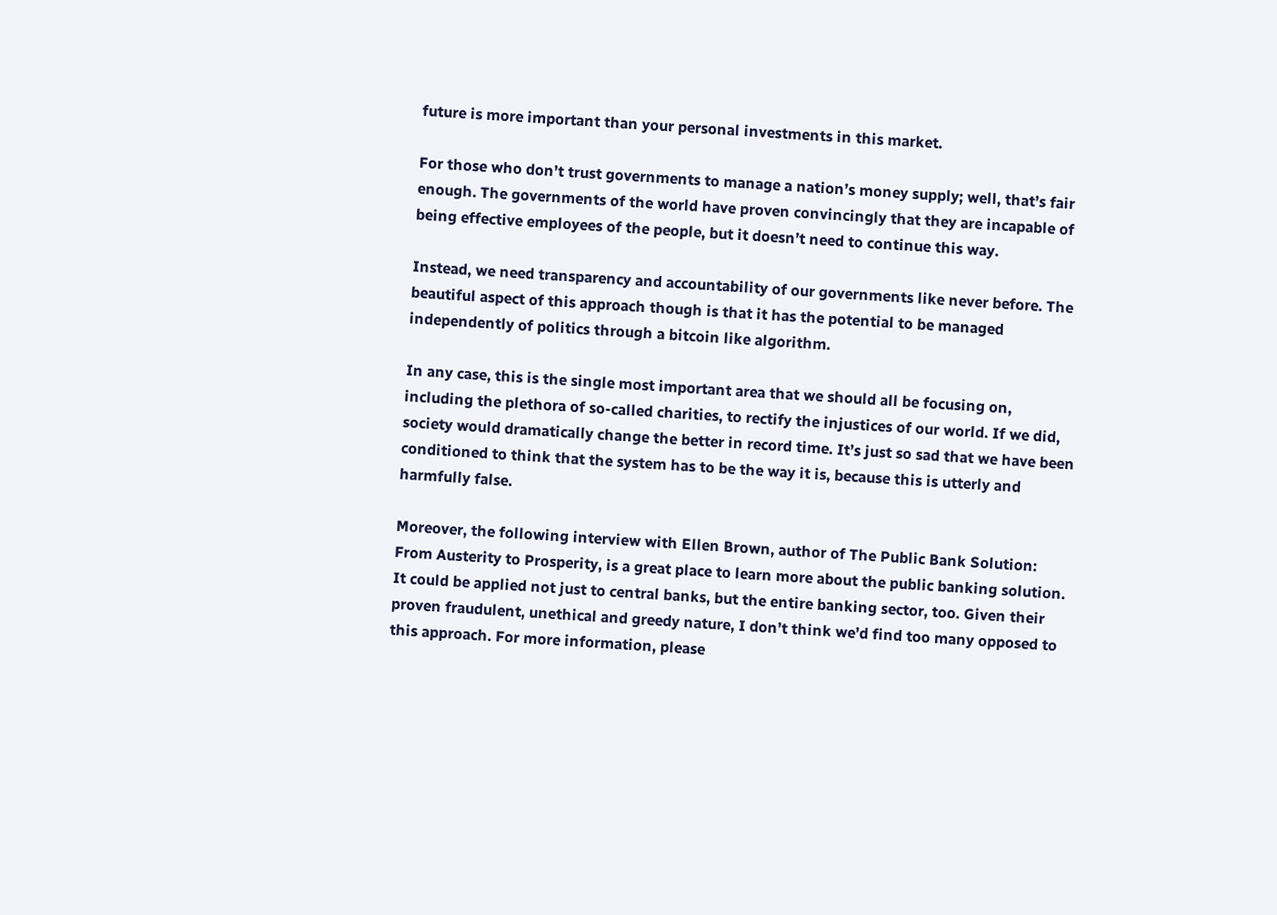future is more important than your personal investments in this market.

For those who don’t trust governments to manage a nation’s money supply; well, that’s fair enough. The governments of the world have proven convincingly that they are incapable of being effective employees of the people, but it doesn’t need to continue this way.

Instead, we need transparency and accountability of our governments like never before. The beautiful aspect of this approach though is that it has the potential to be managed independently of politics through a bitcoin like algorithm.

In any case, this is the single most important area that we should all be focusing on, including the plethora of so-called charities, to rectify the injustices of our world. If we did, society would dramatically change the better in record time. It’s just so sad that we have been conditioned to think that the system has to be the way it is, because this is utterly and harmfully false.

Moreover, the following interview with Ellen Brown, author of The Public Bank Solution: From Austerity to Prosperity, is a great place to learn more about the public banking solution. It could be applied not just to central banks, but the entire banking sector, too. Given their proven fraudulent, unethical and greedy nature, I don’t think we’d find too many opposed to this approach. For more information, please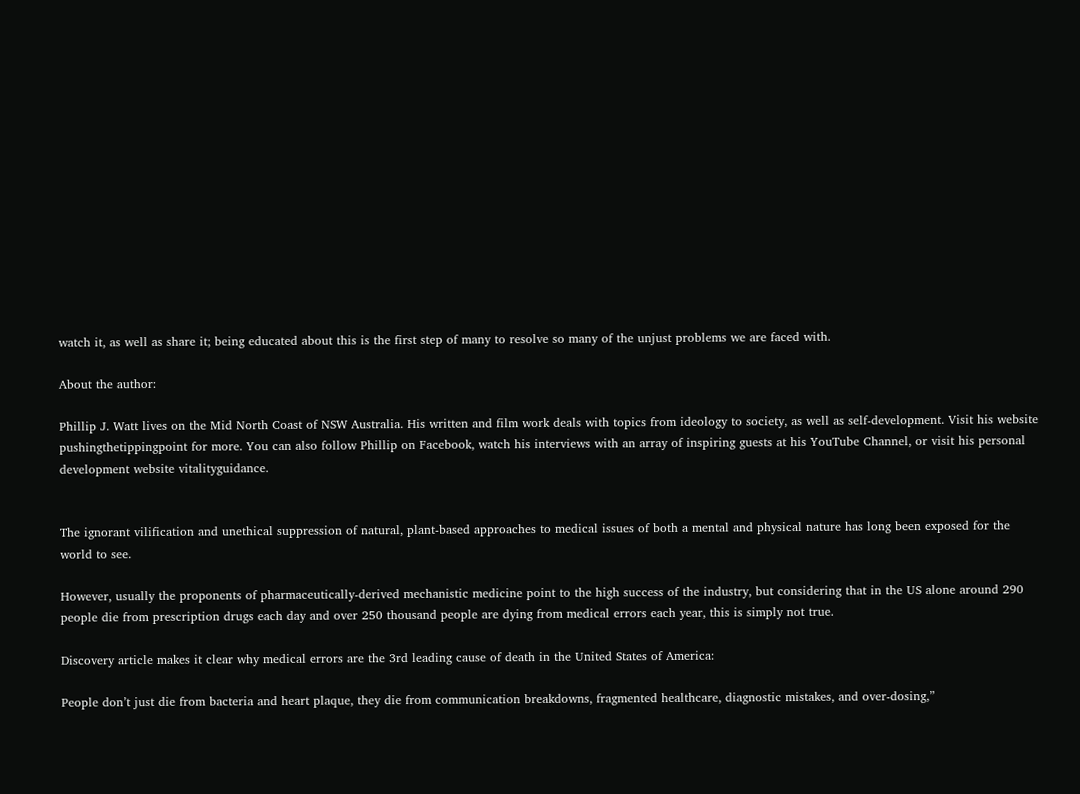watch it, as well as share it; being educated about this is the first step of many to resolve so many of the unjust problems we are faced with.

About the author:

Phillip J. Watt lives on the Mid North Coast of NSW Australia. His written and film work deals with topics from ideology to society, as well as self-development. Visit his website pushingthetippingpoint for more. You can also follow Phillip on Facebook, watch his interviews with an array of inspiring guests at his YouTube Channel, or visit his personal development website vitalityguidance.


The ignorant vilification and unethical suppression of natural, plant-based approaches to medical issues of both a mental and physical nature has long been exposed for the world to see.

However, usually the proponents of pharmaceutically-derived mechanistic medicine point to the high success of the industry, but considering that in the US alone around 290 people die from prescription drugs each day and over 250 thousand people are dying from medical errors each year, this is simply not true.

Discovery article makes it clear why medical errors are the 3rd leading cause of death in the United States of America:

People don’t just die from bacteria and heart plaque, they die from communication breakdowns, fragmented healthcare, diagnostic mistakes, and over-dosing,”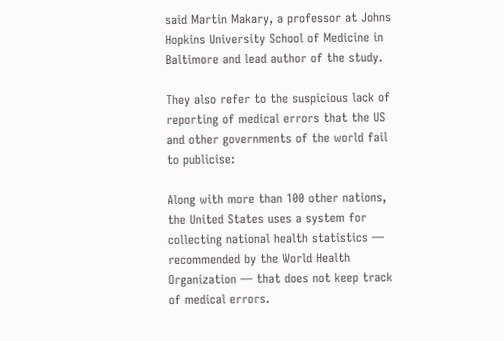said Martin Makary, a professor at Johns Hopkins University School of Medicine in Baltimore and lead author of the study.

They also refer to the suspicious lack of reporting of medical errors that the US and other governments of the world fail to publicise:

Along with more than 100 other nations, the United States uses a system for collecting national health statistics — recommended by the World Health Organization — that does not keep track of medical errors.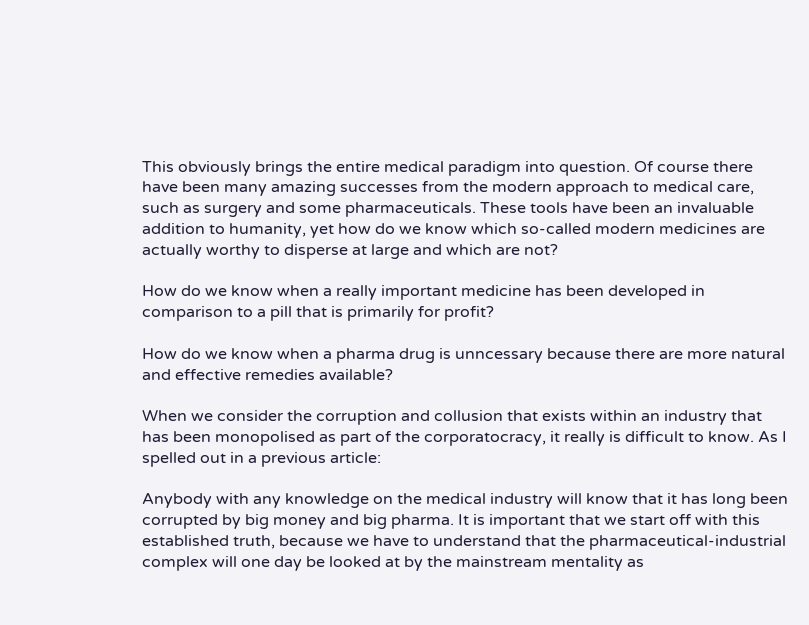This obviously brings the entire medical paradigm into question. Of course there have been many amazing successes from the modern approach to medical care, such as surgery and some pharmaceuticals. These tools have been an invaluable addition to humanity, yet how do we know which so-called modern medicines are actually worthy to disperse at large and which are not?

How do we know when a really important medicine has been developed in comparison to a pill that is primarily for profit?

How do we know when a pharma drug is unncessary because there are more natural and effective remedies available?

When we consider the corruption and collusion that exists within an industry that has been monopolised as part of the corporatocracy, it really is difficult to know. As I spelled out in a previous article:

Anybody with any knowledge on the medical industry will know that it has long been corrupted by big money and big pharma. It is important that we start off with this established truth, because we have to understand that the pharmaceutical-industrial complex will one day be looked at by the mainstream mentality as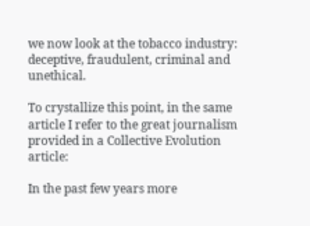we now look at the tobacco industry: deceptive, fraudulent, criminal and unethical.

To crystallize this point, in the same article I refer to the great journalism provided in a Collective Evolution article:

In the past few years more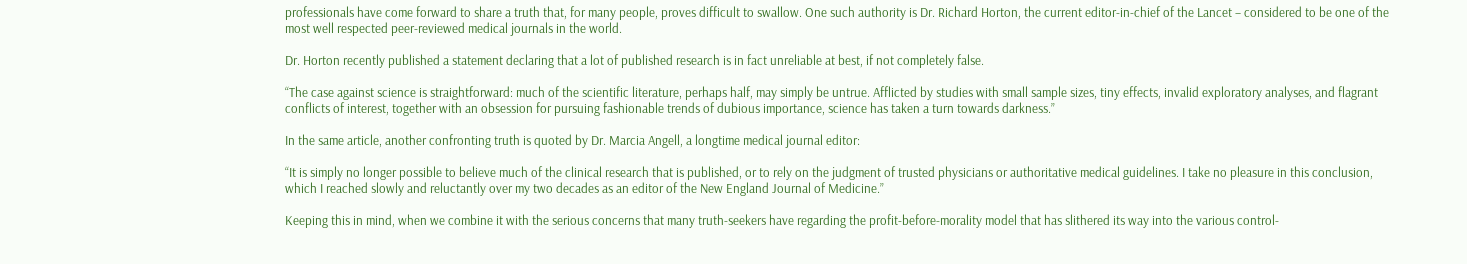professionals have come forward to share a truth that, for many people, proves difficult to swallow. One such authority is Dr. Richard Horton, the current editor-in-chief of the Lancet – considered to be one of the most well respected peer-reviewed medical journals in the world.

Dr. Horton recently published a statement declaring that a lot of published research is in fact unreliable at best, if not completely false.

“The case against science is straightforward: much of the scientific literature, perhaps half, may simply be untrue. Afflicted by studies with small sample sizes, tiny effects, invalid exploratory analyses, and flagrant conflicts of interest, together with an obsession for pursuing fashionable trends of dubious importance, science has taken a turn towards darkness.”

In the same article, another confronting truth is quoted by Dr. Marcia Angell, a longtime medical journal editor:

“It is simply no longer possible to believe much of the clinical research that is published, or to rely on the judgment of trusted physicians or authoritative medical guidelines. I take no pleasure in this conclusion, which I reached slowly and reluctantly over my two decades as an editor of the New England Journal of Medicine.”

Keeping this in mind, when we combine it with the serious concerns that many truth-seekers have regarding the profit-before-morality model that has slithered its way into the various control-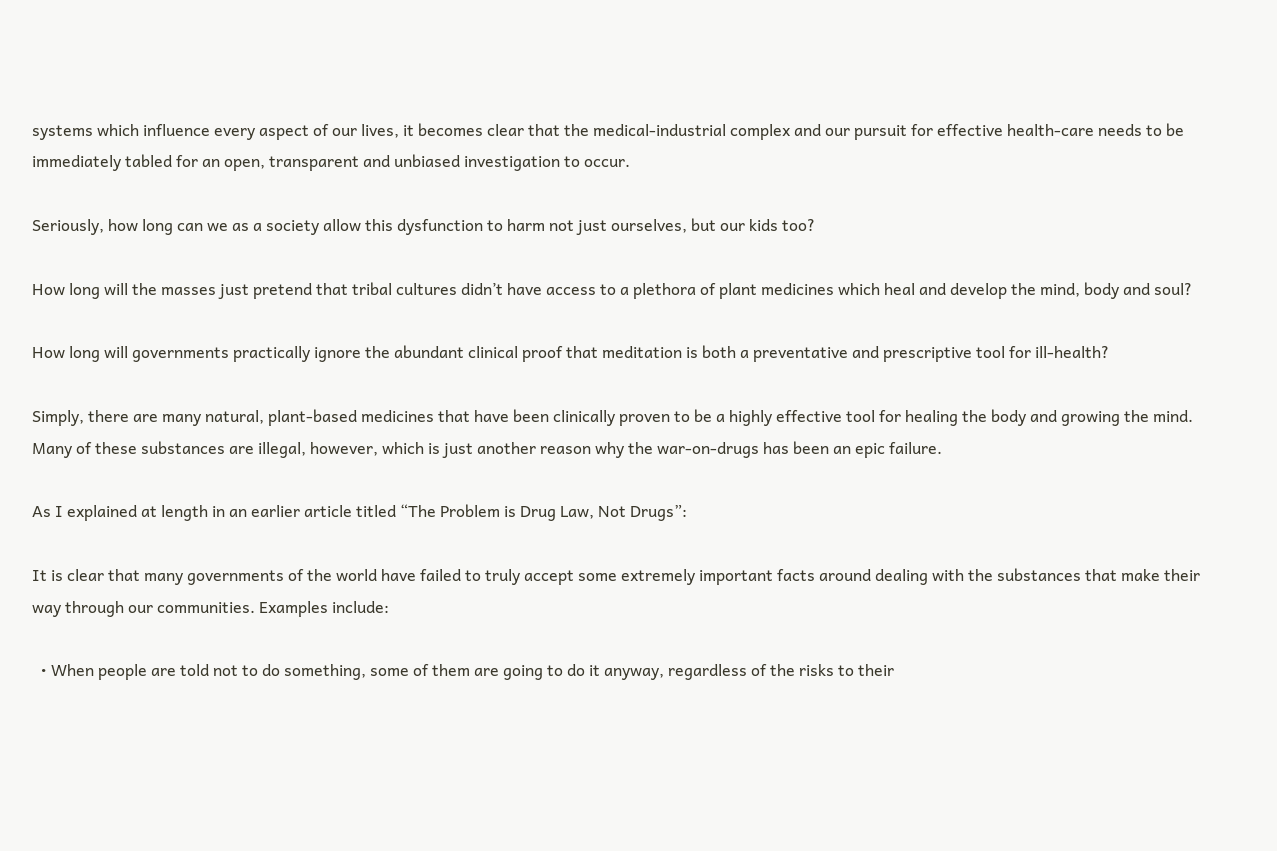systems which influence every aspect of our lives, it becomes clear that the medical-industrial complex and our pursuit for effective health-care needs to be immediately tabled for an open, transparent and unbiased investigation to occur.

Seriously, how long can we as a society allow this dysfunction to harm not just ourselves, but our kids too?

How long will the masses just pretend that tribal cultures didn’t have access to a plethora of plant medicines which heal and develop the mind, body and soul?

How long will governments practically ignore the abundant clinical proof that meditation is both a preventative and prescriptive tool for ill-health?

Simply, there are many natural, plant-based medicines that have been clinically proven to be a highly effective tool for healing the body and growing the mind. Many of these substances are illegal, however, which is just another reason why the war-on-drugs has been an epic failure.

As I explained at length in an earlier article titled “The Problem is Drug Law, Not Drugs”:

It is clear that many governments of the world have failed to truly accept some extremely important facts around dealing with the substances that make their way through our communities. Examples include:

  • When people are told not to do something, some of them are going to do it anyway, regardless of the risks to their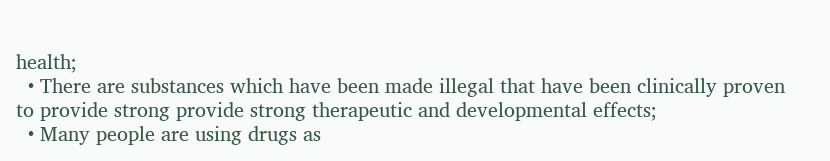health;
  • There are substances which have been made illegal that have been clinically proven to provide strong provide strong therapeutic and developmental effects;
  • Many people are using drugs as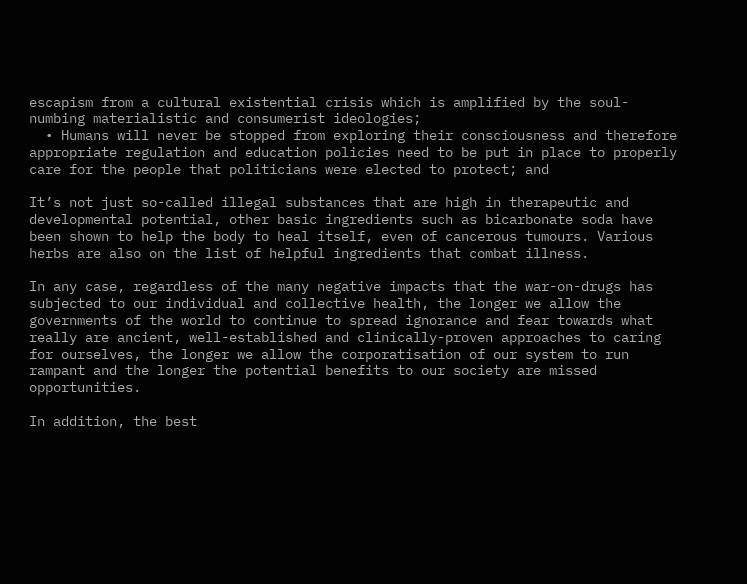escapism from a cultural existential crisis which is amplified by the soul-numbing materialistic and consumerist ideologies;
  • Humans will never be stopped from exploring their consciousness and therefore appropriate regulation and education policies need to be put in place to properly care for the people that politicians were elected to protect; and

It’s not just so-called illegal substances that are high in therapeutic and developmental potential, other basic ingredients such as bicarbonate soda have been shown to help the body to heal itself, even of cancerous tumours. Various herbs are also on the list of helpful ingredients that combat illness.

In any case, regardless of the many negative impacts that the war-on-drugs has subjected to our individual and collective health, the longer we allow the governments of the world to continue to spread ignorance and fear towards what really are ancient, well-established and clinically-proven approaches to caring for ourselves, the longer we allow the corporatisation of our system to run rampant and the longer the potential benefits to our society are missed opportunities.

In addition, the best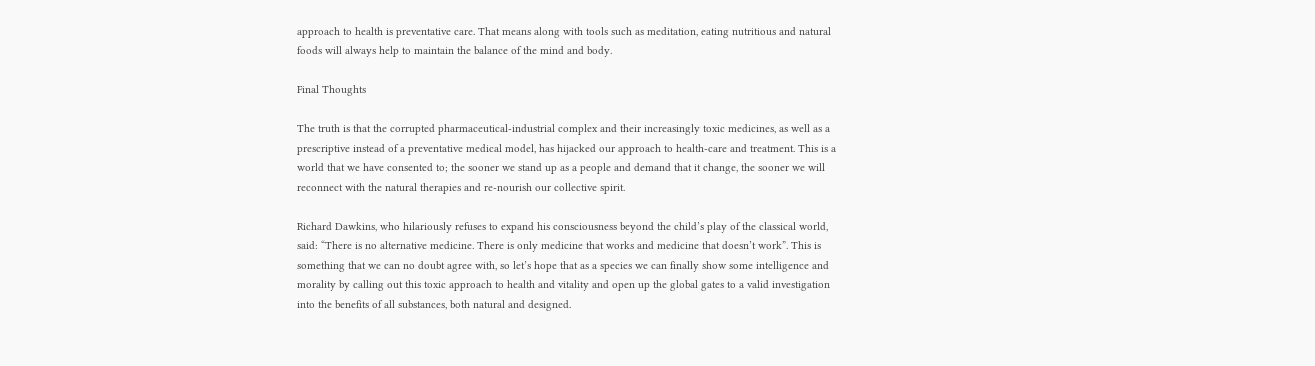approach to health is preventative care. That means along with tools such as meditation, eating nutritious and natural foods will always help to maintain the balance of the mind and body.

Final Thoughts

The truth is that the corrupted pharmaceutical-industrial complex and their increasingly toxic medicines, as well as a prescriptive instead of a preventative medical model, has hijacked our approach to health-care and treatment. This is a world that we have consented to; the sooner we stand up as a people and demand that it change, the sooner we will reconnect with the natural therapies and re-nourish our collective spirit.

Richard Dawkins, who hilariously refuses to expand his consciousness beyond the child’s play of the classical world, said: “There is no alternative medicine. There is only medicine that works and medicine that doesn’t work”. This is something that we can no doubt agree with, so let’s hope that as a species we can finally show some intelligence and morality by calling out this toxic approach to health and vitality and open up the global gates to a valid investigation into the benefits of all substances, both natural and designed.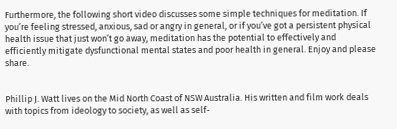Furthermore, the following short video discusses some simple techniques for meditation. If you’re feeling stressed, anxious, sad or angry in general, or if you’ve got a persistent physical health issue that just won’t go away, meditation has the potential to effectively and efficiently mitigate dysfunctional mental states and poor health in general. Enjoy and please share.


Phillip J. Watt lives on the Mid North Coast of NSW Australia. His written and film work deals with topics from ideology to society, as well as self-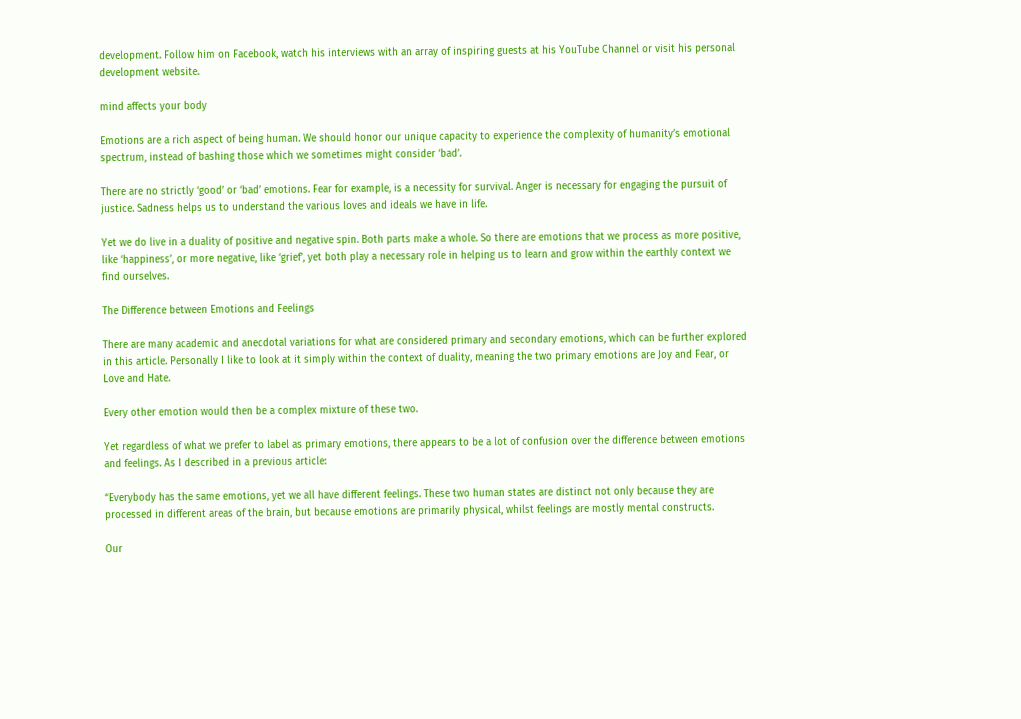development. Follow him on Facebook, watch his interviews with an array of inspiring guests at his YouTube Channel or visit his personal development website.

mind affects your body

Emotions are a rich aspect of being human. We should honor our unique capacity to experience the complexity of humanity’s emotional spectrum, instead of bashing those which we sometimes might consider ‘bad’.

There are no strictly ‘good’ or ‘bad’ emotions. Fear for example, is a necessity for survival. Anger is necessary for engaging the pursuit of justice. Sadness helps us to understand the various loves and ideals we have in life.

Yet we do live in a duality of positive and negative spin. Both parts make a whole. So there are emotions that we process as more positive, like ‘happiness’, or more negative, like ‘grief’, yet both play a necessary role in helping us to learn and grow within the earthly context we find ourselves.

The Difference between Emotions and Feelings

There are many academic and anecdotal variations for what are considered primary and secondary emotions, which can be further explored in this article. Personally I like to look at it simply within the context of duality, meaning the two primary emotions are Joy and Fear, or Love and Hate.

Every other emotion would then be a complex mixture of these two.

Yet regardless of what we prefer to label as primary emotions, there appears to be a lot of confusion over the difference between emotions and feelings. As I described in a previous article:

“Everybody has the same emotions, yet we all have different feelings. These two human states are distinct not only because they are processed in different areas of the brain, but because emotions are primarily physical, whilst feelings are mostly mental constructs.

Our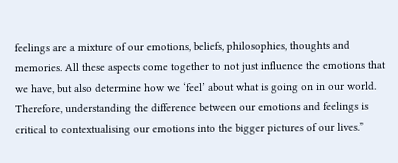feelings are a mixture of our emotions, beliefs, philosophies, thoughts and memories. All these aspects come together to not just influence the emotions that we have, but also determine how we ‘feel’ about what is going on in our world. Therefore, understanding the difference between our emotions and feelings is critical to contextualising our emotions into the bigger pictures of our lives.”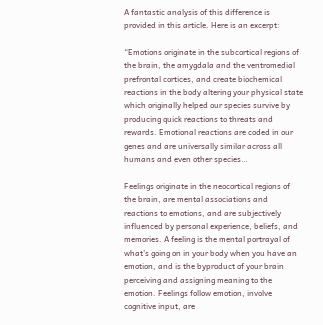A fantastic analysis of this difference is provided in this article. Here is an excerpt:

“Emotions originate in the subcortical regions of the brain, the amygdala and the ventromedial prefrontal cortices, and create biochemical reactions in the body altering your physical state which originally helped our species survive by producing quick reactions to threats and rewards. Emotional reactions are coded in our genes and are universally similar across all humans and even other species…

Feelings originate in the neocortical regions of the brain, are mental associations and reactions to emotions, and are subjectively influenced by personal experience, beliefs, and memories. A feeling is the mental portrayal of what’s going on in your body when you have an emotion, and is the byproduct of your brain perceiving and assigning meaning to the emotion. Feelings follow emotion, involve cognitive input, are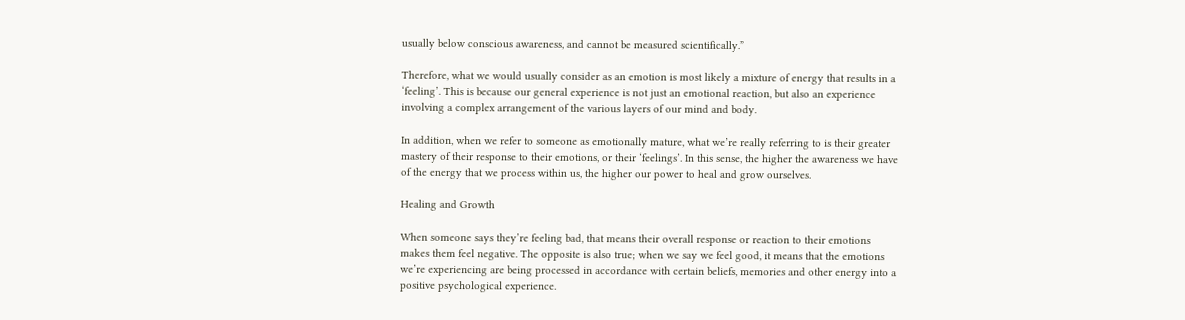usually below conscious awareness, and cannot be measured scientifically.”

Therefore, what we would usually consider as an emotion is most likely a mixture of energy that results in a ‘feeling’. This is because our general experience is not just an emotional reaction, but also an experience involving a complex arrangement of the various layers of our mind and body.

In addition, when we refer to someone as emotionally mature, what we’re really referring to is their greater mastery of their response to their emotions, or their ‘feelings’. In this sense, the higher the awareness we have of the energy that we process within us, the higher our power to heal and grow ourselves.

Healing and Growth

When someone says they’re feeling bad, that means their overall response or reaction to their emotions makes them feel negative. The opposite is also true; when we say we feel good, it means that the emotions we’re experiencing are being processed in accordance with certain beliefs, memories and other energy into a positive psychological experience.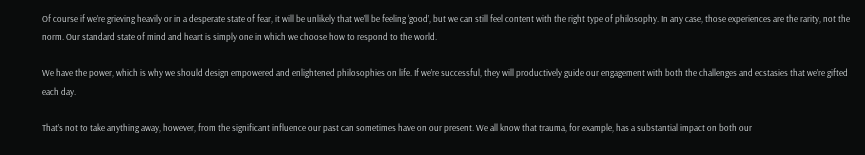Of course if we’re grieving heavily or in a desperate state of fear, it will be unlikely that we’ll be feeling ‘good’, but we can still feel content with the right type of philosophy. In any case, those experiences are the rarity, not the norm. Our standard state of mind and heart is simply one in which we choose how to respond to the world.

We have the power, which is why we should design empowered and enlightened philosophies on life. If we’re successful, they will productively guide our engagement with both the challenges and ecstasies that we’re gifted each day.

That’s not to take anything away, however, from the significant influence our past can sometimes have on our present. We all know that trauma, for example, has a substantial impact on both our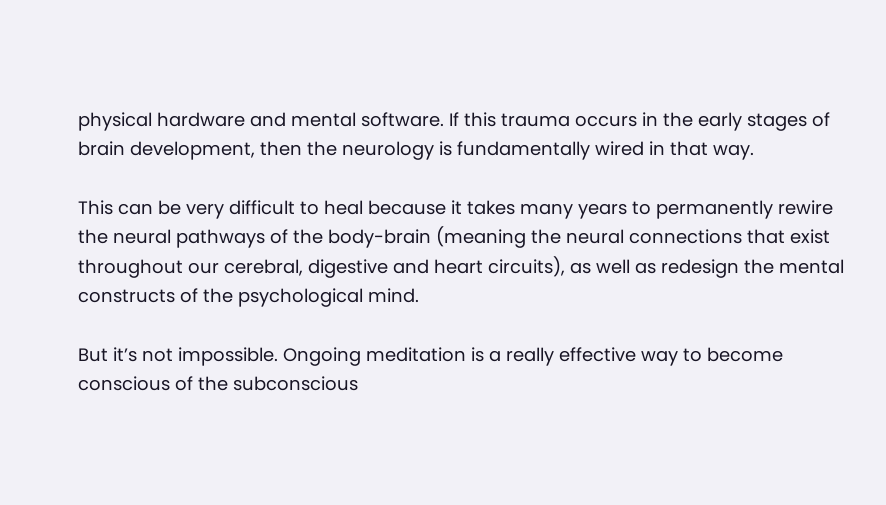physical hardware and mental software. If this trauma occurs in the early stages of brain development, then the neurology is fundamentally wired in that way.

This can be very difficult to heal because it takes many years to permanently rewire the neural pathways of the body-brain (meaning the neural connections that exist throughout our cerebral, digestive and heart circuits), as well as redesign the mental constructs of the psychological mind.

But it’s not impossible. Ongoing meditation is a really effective way to become conscious of the subconscious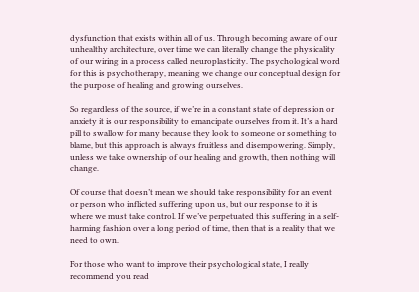dysfunction that exists within all of us. Through becoming aware of our unhealthy architecture, over time we can literally change the physicality of our wiring in a process called neuroplasticity. The psychological word for this is psychotherapy, meaning we change our conceptual design for the purpose of healing and growing ourselves.

So regardless of the source, if we’re in a constant state of depression or anxiety it is our responsibility to emancipate ourselves from it. It’s a hard pill to swallow for many because they look to someone or something to blame, but this approach is always fruitless and disempowering. Simply, unless we take ownership of our healing and growth, then nothing will change.

Of course that doesn’t mean we should take responsibility for an event or person who inflicted suffering upon us, but our response to it is where we must take control. If we’ve perpetuated this suffering in a self-harming fashion over a long period of time, then that is a reality that we need to own.

For those who want to improve their psychological state, I really recommend you read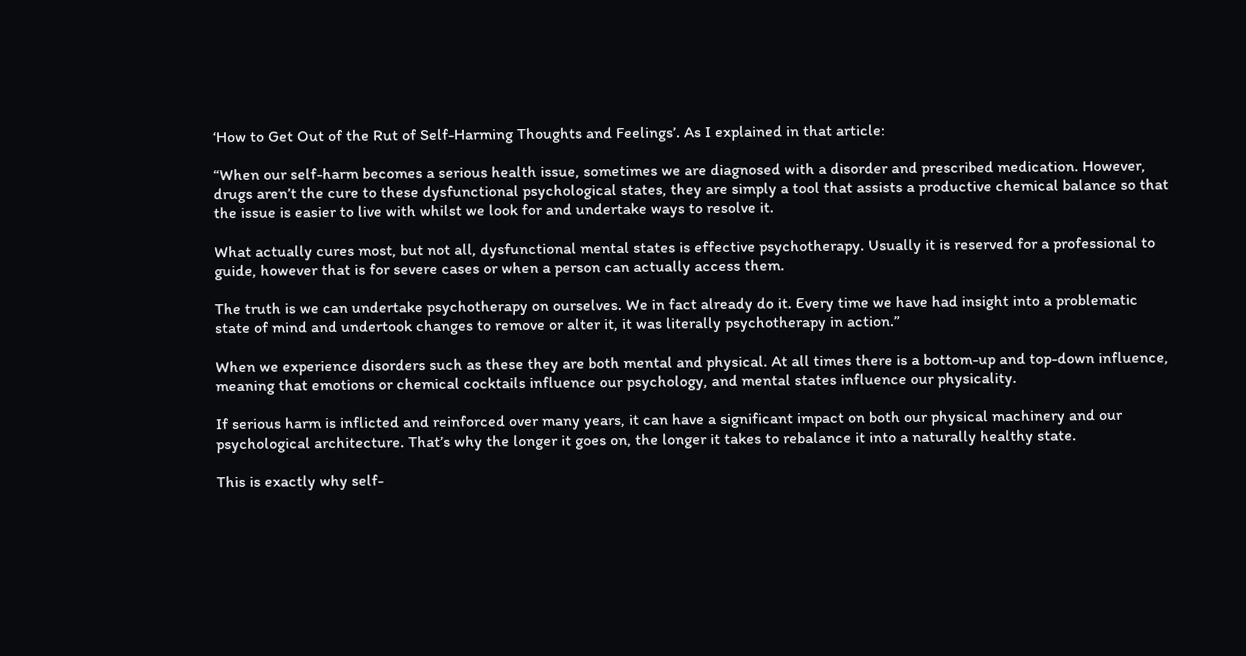‘How to Get Out of the Rut of Self-Harming Thoughts and Feelings’. As I explained in that article:

“When our self-harm becomes a serious health issue, sometimes we are diagnosed with a disorder and prescribed medication. However, drugs aren’t the cure to these dysfunctional psychological states, they are simply a tool that assists a productive chemical balance so that the issue is easier to live with whilst we look for and undertake ways to resolve it.

What actually cures most, but not all, dysfunctional mental states is effective psychotherapy. Usually it is reserved for a professional to guide, however that is for severe cases or when a person can actually access them.

The truth is we can undertake psychotherapy on ourselves. We in fact already do it. Every time we have had insight into a problematic state of mind and undertook changes to remove or alter it, it was literally psychotherapy in action.”

When we experience disorders such as these they are both mental and physical. At all times there is a bottom-up and top-down influence, meaning that emotions or chemical cocktails influence our psychology, and mental states influence our physicality.

If serious harm is inflicted and reinforced over many years, it can have a significant impact on both our physical machinery and our psychological architecture. That’s why the longer it goes on, the longer it takes to rebalance it into a naturally healthy state.

This is exactly why self-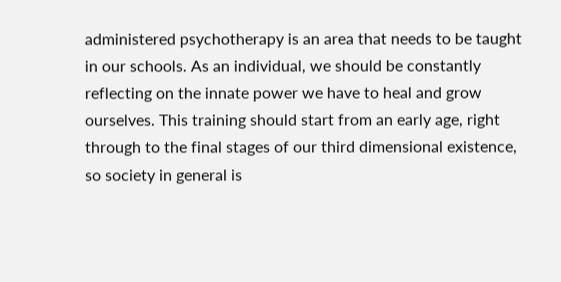administered psychotherapy is an area that needs to be taught in our schools. As an individual, we should be constantly reflecting on the innate power we have to heal and grow ourselves. This training should start from an early age, right through to the final stages of our third dimensional existence, so society in general is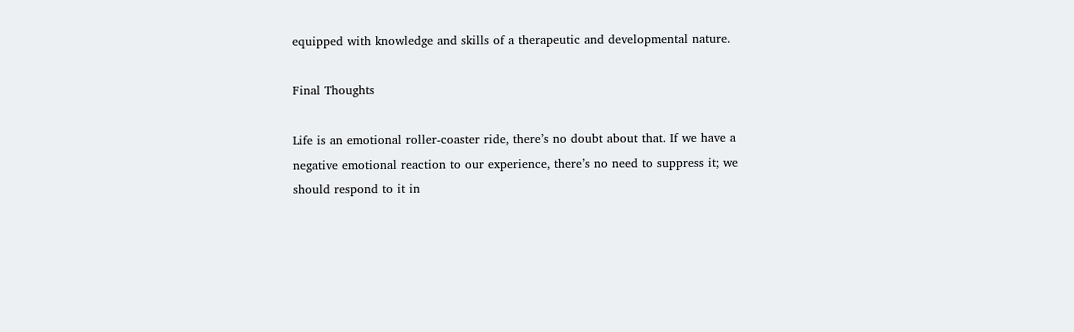equipped with knowledge and skills of a therapeutic and developmental nature.

Final Thoughts

Life is an emotional roller-coaster ride, there’s no doubt about that. If we have a negative emotional reaction to our experience, there’s no need to suppress it; we should respond to it in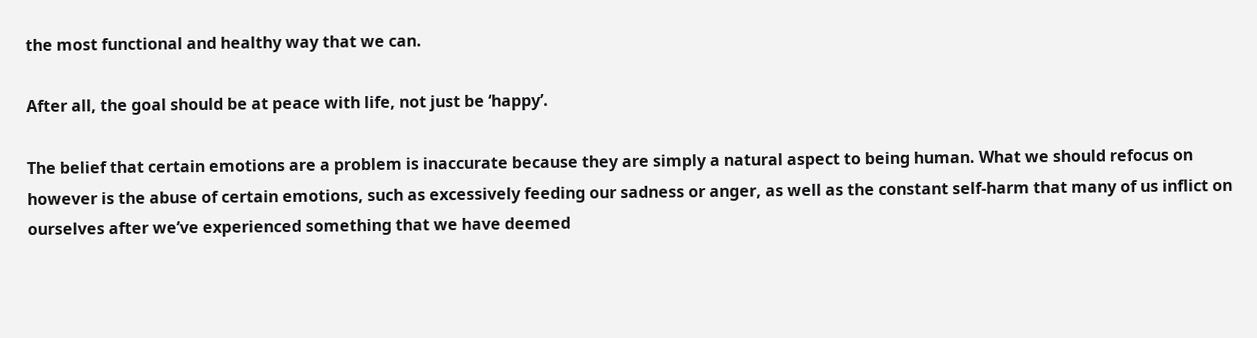the most functional and healthy way that we can.

After all, the goal should be at peace with life, not just be ‘happy’.

The belief that certain emotions are a problem is inaccurate because they are simply a natural aspect to being human. What we should refocus on however is the abuse of certain emotions, such as excessively feeding our sadness or anger, as well as the constant self-harm that many of us inflict on ourselves after we’ve experienced something that we have deemed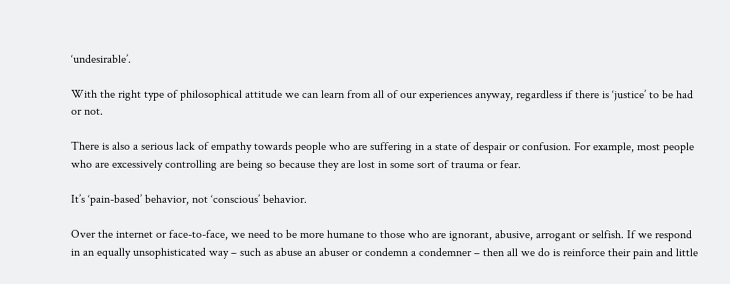‘undesirable’.

With the right type of philosophical attitude we can learn from all of our experiences anyway, regardless if there is ‘justice’ to be had or not.

There is also a serious lack of empathy towards people who are suffering in a state of despair or confusion. For example, most people who are excessively controlling are being so because they are lost in some sort of trauma or fear.

It’s ‘pain-based’ behavior, not ‘conscious’ behavior.

Over the internet or face-to-face, we need to be more humane to those who are ignorant, abusive, arrogant or selfish. If we respond in an equally unsophisticated way – such as abuse an abuser or condemn a condemner – then all we do is reinforce their pain and little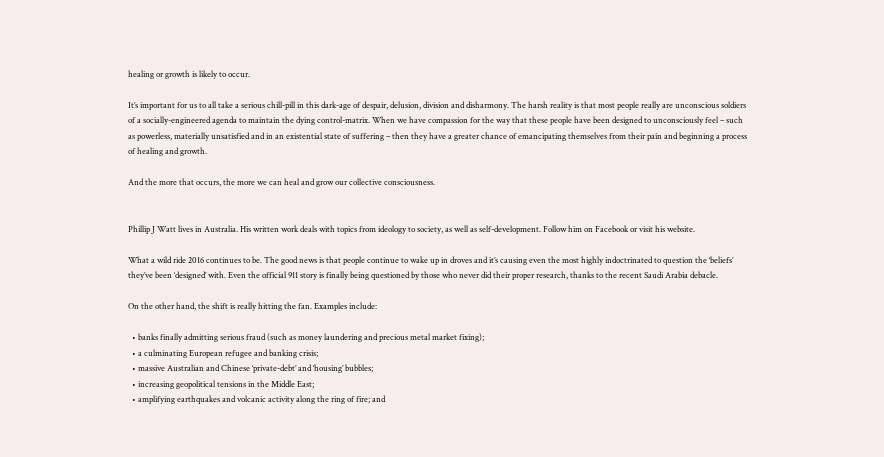healing or growth is likely to occur.

It’s important for us to all take a serious chill-pill in this dark-age of despair, delusion, division and disharmony. The harsh reality is that most people really are unconscious soldiers of a socially-engineered agenda to maintain the dying control-matrix. When we have compassion for the way that these people have been designed to unconsciously feel – such as powerless, materially unsatisfied and in an existential state of suffering – then they have a greater chance of emancipating themselves from their pain and beginning a process of healing and growth.

And the more that occurs, the more we can heal and grow our collective consciousness.


Phillip J Watt lives in Australia. His written work deals with topics from ideology to society, as well as self-development. Follow him on Facebook or visit his website.

What a wild ride 2016 continues to be. The good news is that people continue to wake up in droves and it’s causing even the most highly indoctrinated to question the ‘beliefs’ they’ve been ‘designed’ with. Even the official 911 story is finally being questioned by those who never did their proper research, thanks to the recent Saudi Arabia debacle.

On the other hand, the shift is really hitting the fan. Examples include:

  • banks finally admitting serious fraud (such as money laundering and precious metal market fixing);
  • a culminating European refugee and banking crisis;
  • massive Australian and Chinese ‘private-debt’ and ‘housing’ bubbles;
  • increasing geopolitical tensions in the Middle East;
  • amplifying earthquakes and volcanic activity along the ring of fire; and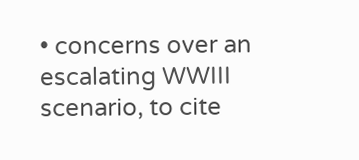• concerns over an escalating WWIII scenario, to cite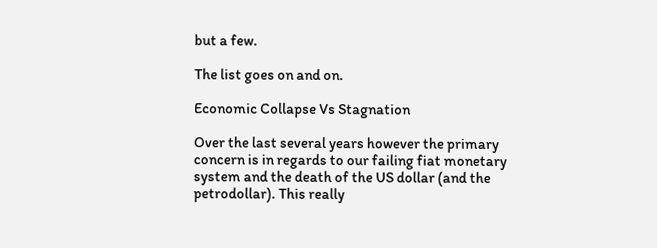but a few.

The list goes on and on.

Economic Collapse Vs Stagnation

Over the last several years however the primary concern is in regards to our failing fiat monetary system and the death of the US dollar (and the petrodollar). This really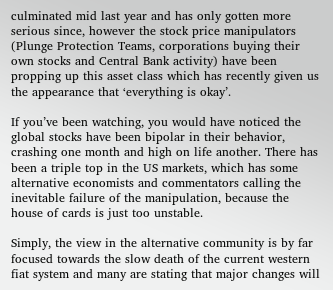culminated mid last year and has only gotten more serious since, however the stock price manipulators (Plunge Protection Teams, corporations buying their own stocks and Central Bank activity) have been propping up this asset class which has recently given us the appearance that ‘everything is okay’.

If you’ve been watching, you would have noticed the global stocks have been bipolar in their behavior, crashing one month and high on life another. There has been a triple top in the US markets, which has some alternative economists and commentators calling the inevitable failure of the manipulation, because the house of cards is just too unstable.

Simply, the view in the alternative community is by far focused towards the slow death of the current western fiat system and many are stating that major changes will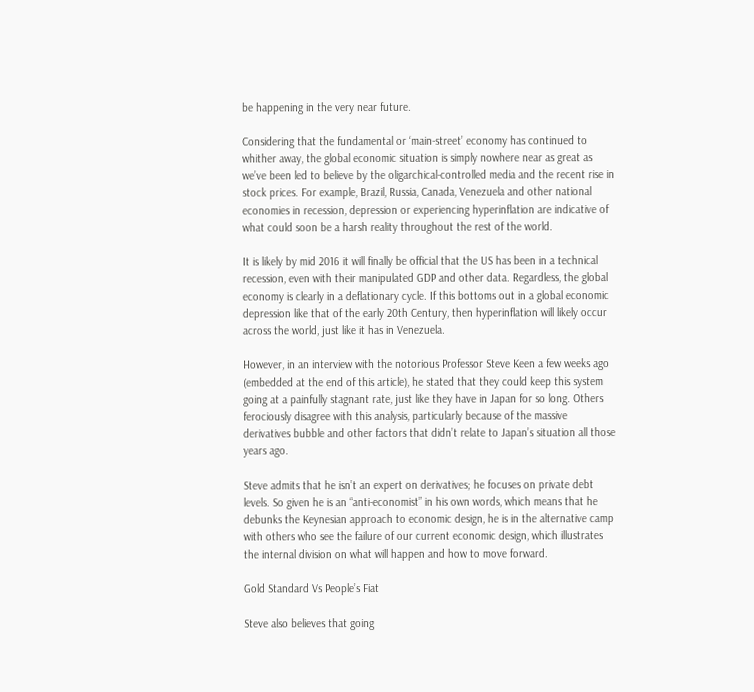be happening in the very near future.

Considering that the fundamental or ‘main-street’ economy has continued to whither away, the global economic situation is simply nowhere near as great as we’ve been led to believe by the oligarchical-controlled media and the recent rise in stock prices. For example, Brazil, Russia, Canada, Venezuela and other national economies in recession, depression or experiencing hyperinflation are indicative of what could soon be a harsh reality throughout the rest of the world.

It is likely by mid 2016 it will finally be official that the US has been in a technical recession, even with their manipulated GDP and other data. Regardless, the global economy is clearly in a deflationary cycle. If this bottoms out in a global economic depression like that of the early 20th Century, then hyperinflation will likely occur across the world, just like it has in Venezuela.

However, in an interview with the notorious Professor Steve Keen a few weeks ago (embedded at the end of this article), he stated that they could keep this system going at a painfully stagnant rate, just like they have in Japan for so long. Others ferociously disagree with this analysis, particularly because of the massive derivatives bubble and other factors that didn’t relate to Japan’s situation all those years ago.

Steve admits that he isn’t an expert on derivatives; he focuses on private debt levels. So given he is an “anti-economist” in his own words, which means that he debunks the Keynesian approach to economic design, he is in the alternative camp with others who see the failure of our current economic design, which illustrates the internal division on what will happen and how to move forward.

Gold Standard Vs People’s Fiat

Steve also believes that going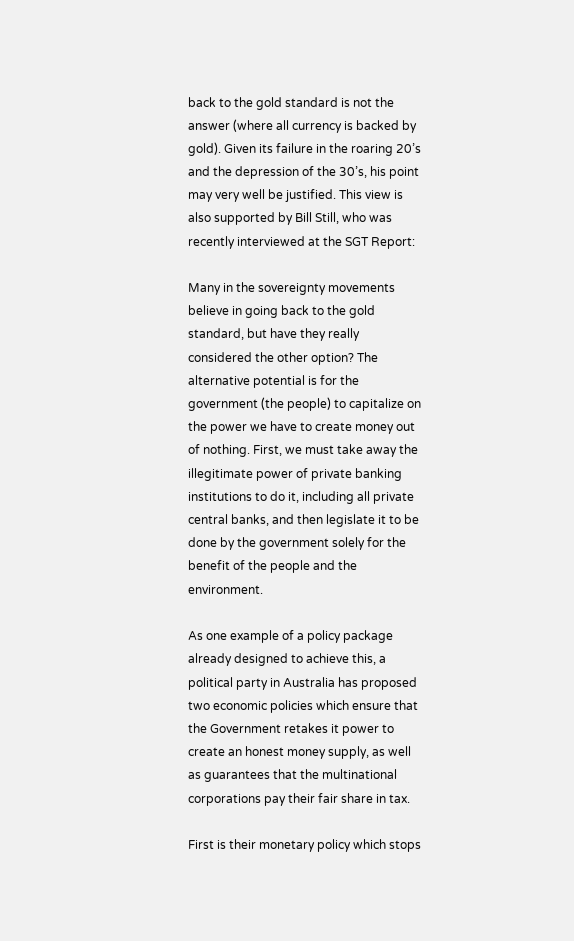back to the gold standard is not the answer (where all currency is backed by gold). Given its failure in the roaring 20’s and the depression of the 30’s, his point may very well be justified. This view is also supported by Bill Still, who was recently interviewed at the SGT Report:

Many in the sovereignty movements believe in going back to the gold standard, but have they really considered the other option? The alternative potential is for the government (the people) to capitalize on the power we have to create money out of nothing. First, we must take away the illegitimate power of private banking institutions to do it, including all private central banks, and then legislate it to be done by the government solely for the benefit of the people and the environment.

As one example of a policy package already designed to achieve this, a political party in Australia has proposed two economic policies which ensure that the Government retakes it power to create an honest money supply, as well as guarantees that the multinational corporations pay their fair share in tax.

First is their monetary policy which stops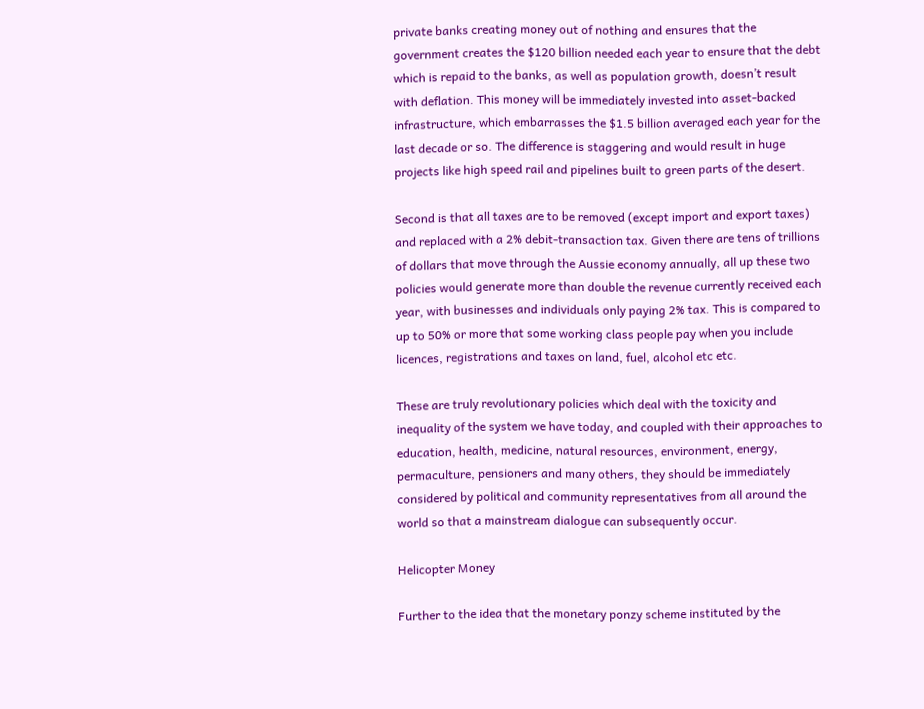private banks creating money out of nothing and ensures that the government creates the $120 billion needed each year to ensure that the debt which is repaid to the banks, as well as population growth, doesn’t result with deflation. This money will be immediately invested into asset-backed infrastructure, which embarrasses the $1.5 billion averaged each year for the last decade or so. The difference is staggering and would result in huge projects like high speed rail and pipelines built to green parts of the desert.

Second is that all taxes are to be removed (except import and export taxes) and replaced with a 2% debit-transaction tax. Given there are tens of trillions of dollars that move through the Aussie economy annually, all up these two policies would generate more than double the revenue currently received each year, with businesses and individuals only paying 2% tax. This is compared to up to 50% or more that some working class people pay when you include licences, registrations and taxes on land, fuel, alcohol etc etc.

These are truly revolutionary policies which deal with the toxicity and inequality of the system we have today, and coupled with their approaches to education, health, medicine, natural resources, environment, energy, permaculture, pensioners and many others, they should be immediately considered by political and community representatives from all around the world so that a mainstream dialogue can subsequently occur.

Helicopter Money

Further to the idea that the monetary ponzy scheme instituted by the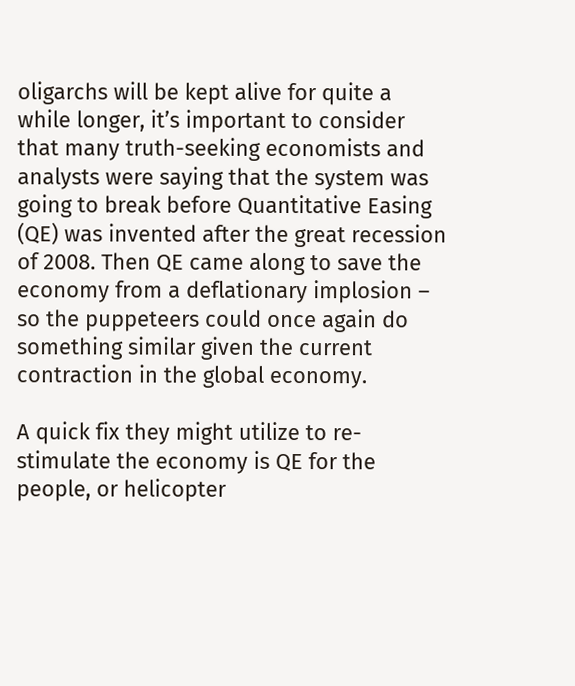oligarchs will be kept alive for quite a while longer, it’s important to consider that many truth-seeking economists and analysts were saying that the system was going to break before Quantitative Easing (QE) was invented after the great recession of 2008. Then QE came along to save the economy from a deflationary implosion – so the puppeteers could once again do something similar given the current contraction in the global economy.

A quick fix they might utilize to re-stimulate the economy is QE for the people, or helicopter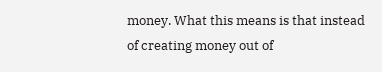money. What this means is that instead of creating money out of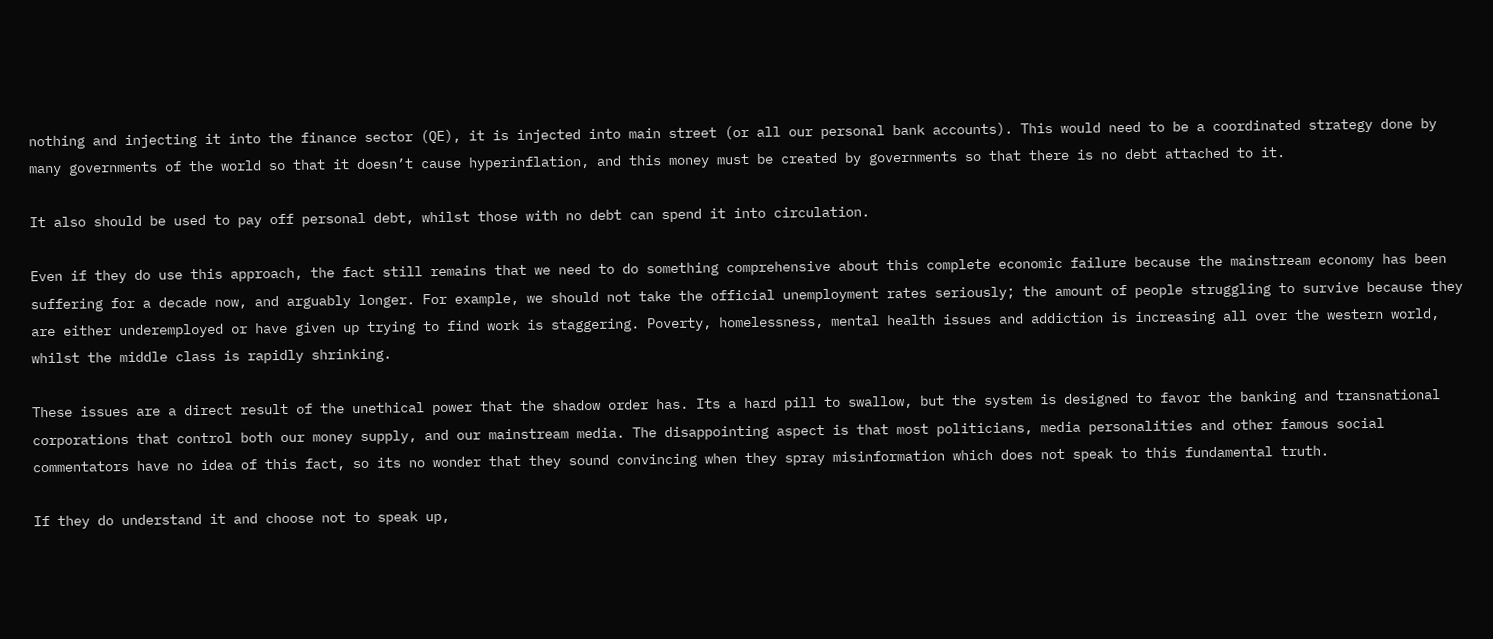nothing and injecting it into the finance sector (QE), it is injected into main street (or all our personal bank accounts). This would need to be a coordinated strategy done by many governments of the world so that it doesn’t cause hyperinflation, and this money must be created by governments so that there is no debt attached to it.

It also should be used to pay off personal debt, whilst those with no debt can spend it into circulation.

Even if they do use this approach, the fact still remains that we need to do something comprehensive about this complete economic failure because the mainstream economy has been suffering for a decade now, and arguably longer. For example, we should not take the official unemployment rates seriously; the amount of people struggling to survive because they are either underemployed or have given up trying to find work is staggering. Poverty, homelessness, mental health issues and addiction is increasing all over the western world, whilst the middle class is rapidly shrinking.

These issues are a direct result of the unethical power that the shadow order has. Its a hard pill to swallow, but the system is designed to favor the banking and transnational corporations that control both our money supply, and our mainstream media. The disappointing aspect is that most politicians, media personalities and other famous social commentators have no idea of this fact, so its no wonder that they sound convincing when they spray misinformation which does not speak to this fundamental truth.

If they do understand it and choose not to speak up,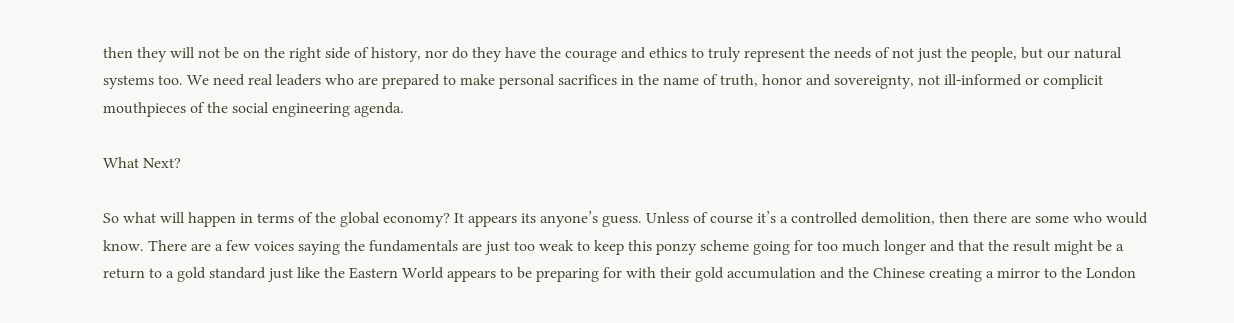then they will not be on the right side of history, nor do they have the courage and ethics to truly represent the needs of not just the people, but our natural systems too. We need real leaders who are prepared to make personal sacrifices in the name of truth, honor and sovereignty, not ill-informed or complicit mouthpieces of the social engineering agenda.

What Next?

So what will happen in terms of the global economy? It appears its anyone’s guess. Unless of course it’s a controlled demolition, then there are some who would know. There are a few voices saying the fundamentals are just too weak to keep this ponzy scheme going for too much longer and that the result might be a return to a gold standard just like the Eastern World appears to be preparing for with their gold accumulation and the Chinese creating a mirror to the London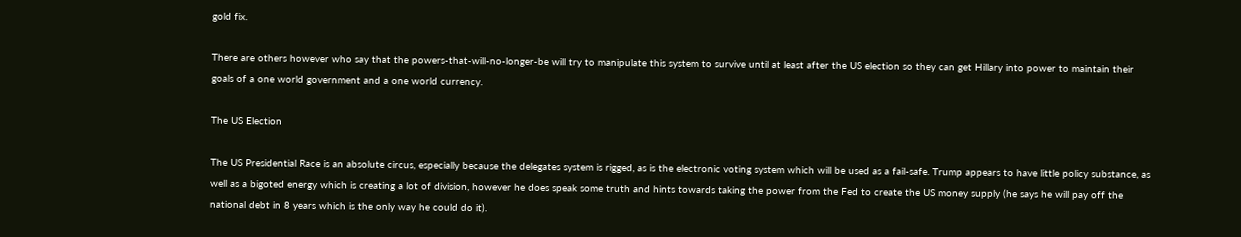gold fix.

There are others however who say that the powers-that-will-no-longer-be will try to manipulate this system to survive until at least after the US election so they can get Hillary into power to maintain their goals of a one world government and a one world currency.

The US Election

The US Presidential Race is an absolute circus, especially because the delegates system is rigged, as is the electronic voting system which will be used as a fail-safe. Trump appears to have little policy substance, as well as a bigoted energy which is creating a lot of division, however he does speak some truth and hints towards taking the power from the Fed to create the US money supply (he says he will pay off the national debt in 8 years which is the only way he could do it).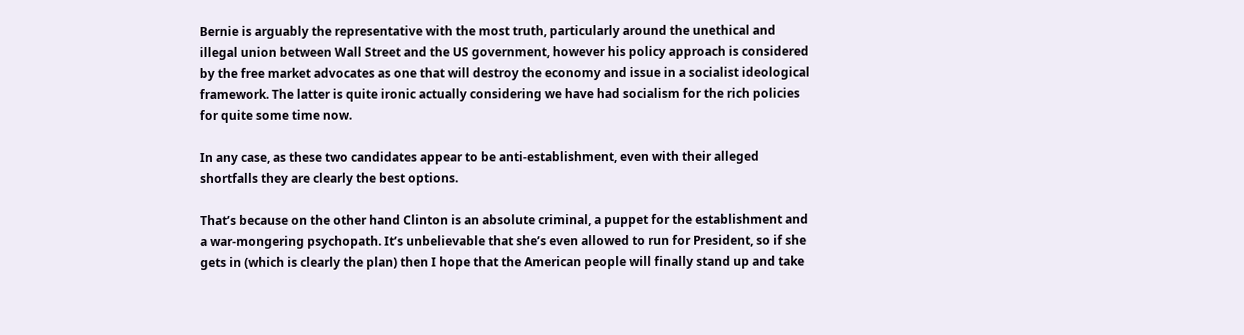Bernie is arguably the representative with the most truth, particularly around the unethical and illegal union between Wall Street and the US government, however his policy approach is considered by the free market advocates as one that will destroy the economy and issue in a socialist ideological framework. The latter is quite ironic actually considering we have had socialism for the rich policies for quite some time now.

In any case, as these two candidates appear to be anti-establishment, even with their alleged shortfalls they are clearly the best options.

That’s because on the other hand Clinton is an absolute criminal, a puppet for the establishment and a war-mongering psychopath. It’s unbelievable that she’s even allowed to run for President, so if she gets in (which is clearly the plan) then I hope that the American people will finally stand up and take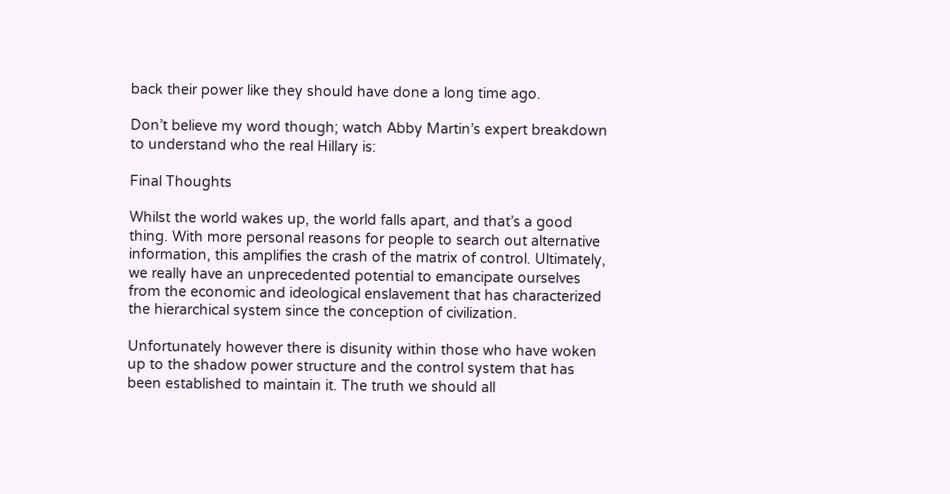back their power like they should have done a long time ago.

Don’t believe my word though; watch Abby Martin’s expert breakdown to understand who the real Hillary is:

Final Thoughts

Whilst the world wakes up, the world falls apart, and that’s a good thing. With more personal reasons for people to search out alternative information, this amplifies the crash of the matrix of control. Ultimately, we really have an unprecedented potential to emancipate ourselves from the economic and ideological enslavement that has characterized the hierarchical system since the conception of civilization.

Unfortunately however there is disunity within those who have woken up to the shadow power structure and the control system that has been established to maintain it. The truth we should all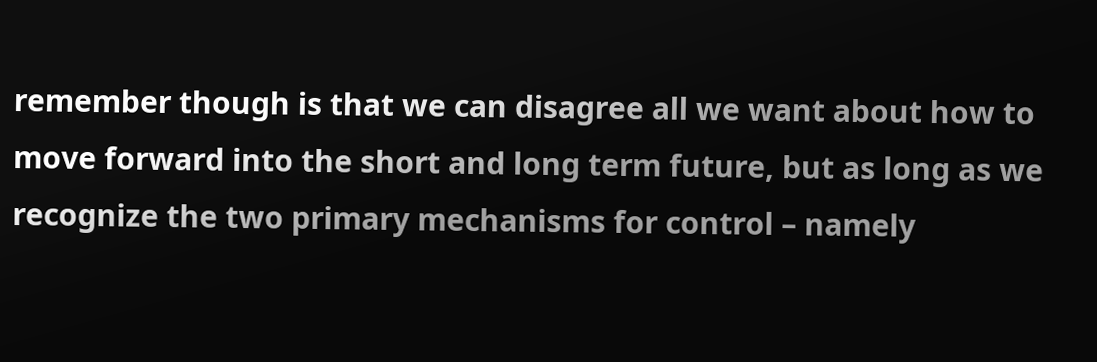remember though is that we can disagree all we want about how to move forward into the short and long term future, but as long as we recognize the two primary mechanisms for control – namely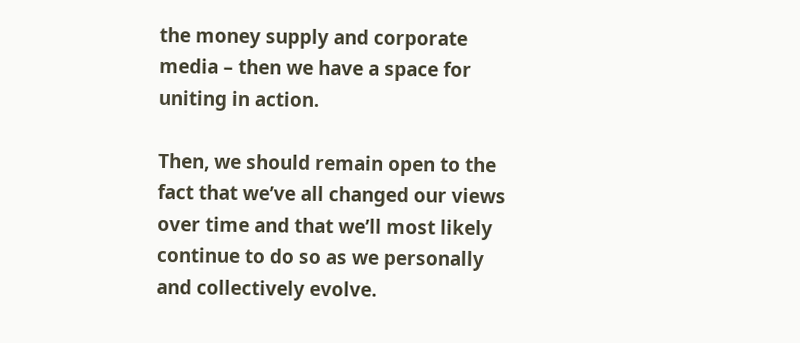the money supply and corporate media – then we have a space for uniting in action.

Then, we should remain open to the fact that we’ve all changed our views over time and that we’ll most likely continue to do so as we personally and collectively evolve.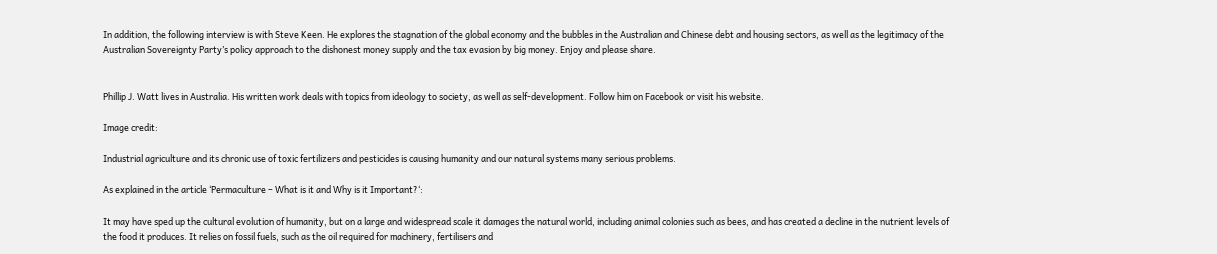In addition, the following interview is with Steve Keen. He explores the stagnation of the global economy and the bubbles in the Australian and Chinese debt and housing sectors, as well as the legitimacy of the Australian Sovereignty Party’s policy approach to the dishonest money supply and the tax evasion by big money. Enjoy and please share.


Phillip J. Watt lives in Australia. His written work deals with topics from ideology to society, as well as self-development. Follow him on Facebook or visit his website.

Image credit:

Industrial agriculture and its chronic use of toxic fertilizers and pesticides is causing humanity and our natural systems many serious problems.

As explained in the article ‘Permaculture – What is it and Why is it Important?‘:

It may have sped up the cultural evolution of humanity, but on a large and widespread scale it damages the natural world, including animal colonies such as bees, and has created a decline in the nutrient levels of the food it produces. It relies on fossil fuels, such as the oil required for machinery, fertilisers and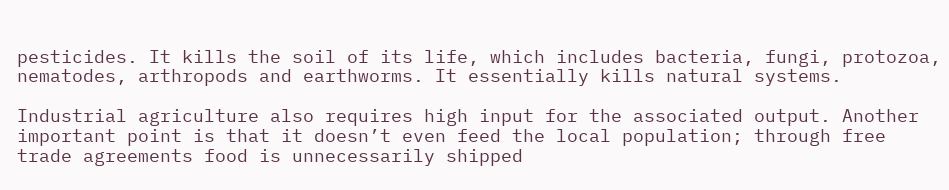pesticides. It kills the soil of its life, which includes bacteria, fungi, protozoa, nematodes, arthropods and earthworms. It essentially kills natural systems.

Industrial agriculture also requires high input for the associated output. Another important point is that it doesn’t even feed the local population; through free trade agreements food is unnecessarily shipped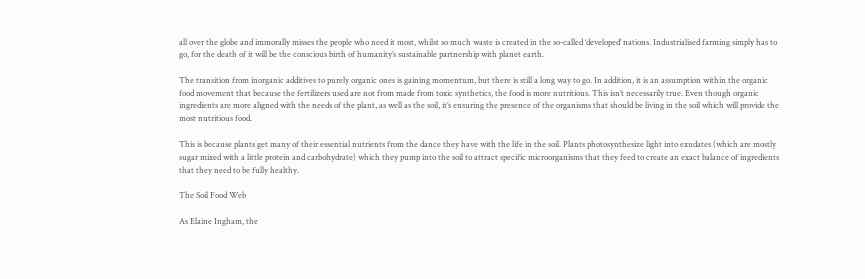all over the globe and immorally misses the people who need it most, whilst so much waste is created in the so-called ‘developed’ nations. Industrialised farming simply has to go, for the death of it will be the conscious birth of humanity’s sustainable partnership with planet earth.

The transition from inorganic additives to purely organic ones is gaining momentum, but there is still a long way to go. In addition, it is an assumption within the organic food movement that because the fertilizers used are not from made from toxic synthetics, the food is more nutritious. This isn’t necessarily true. Even though organic ingredients are more aligned with the needs of the plant, as well as the soil, it’s ensuring the presence of the organisms that should be living in the soil which will provide the most nutritious food.

This is because plants get many of their essential nutrients from the dance they have with the life in the soil. Plants photosynthesize light into exudates (which are mostly sugar mixed with a little protein and carbohydrate) which they pump into the soil to attract specific microorganisms that they feed to create an exact balance of ingredients that they need to be fully healthy.

The Soil Food Web

As Elaine Ingham, the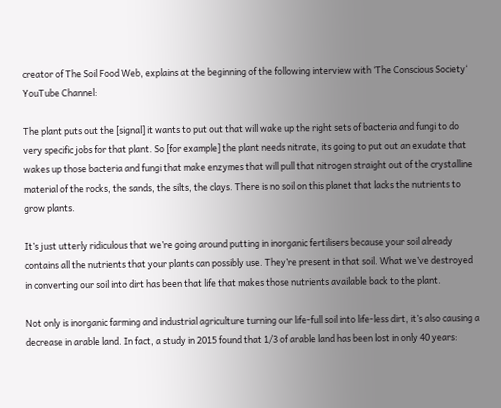creator of The Soil Food Web, explains at the beginning of the following interview with ‘The Conscious Society‘ YouTube Channel:

The plant puts out the [signal] it wants to put out that will wake up the right sets of bacteria and fungi to do very specific jobs for that plant. So [for example] the plant needs nitrate, its going to put out an exudate that wakes up those bacteria and fungi that make enzymes that will pull that nitrogen straight out of the crystalline material of the rocks, the sands, the silts, the clays. There is no soil on this planet that lacks the nutrients to grow plants.

It’s just utterly ridiculous that we’re going around putting in inorganic fertilisers because your soil already contains all the nutrients that your plants can possibly use. They’re present in that soil. What we’ve destroyed in converting our soil into dirt has been that life that makes those nutrients available back to the plant.

Not only is inorganic farming and industrial agriculture turning our life-full soil into life-less dirt, it’s also causing a decrease in arable land. In fact, a study in 2015 found that 1/3 of arable land has been lost in only 40 years: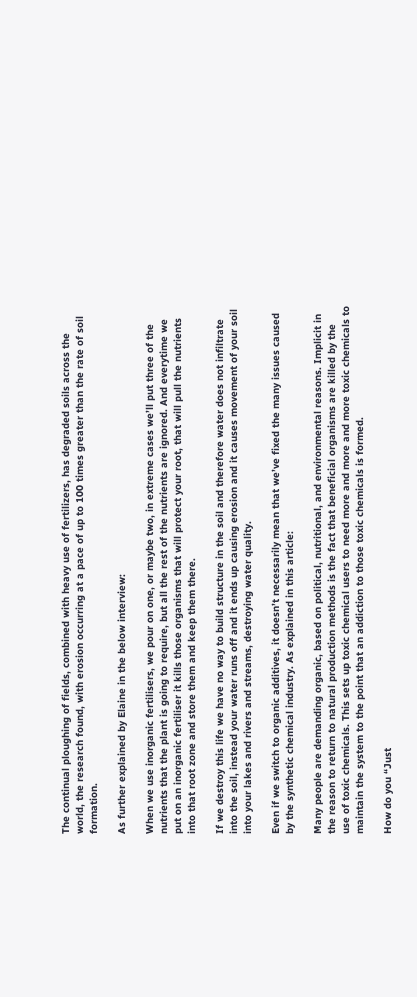The continual ploughing of fields, combined with heavy use of fertilizers, has degraded soils across the world, the research found, with erosion occurring at a pace of up to 100 times greater than the rate of soil formation.

As further explained by Elaine in the below interview:

When we use inorganic fertilisers, we pour on one, or maybe two, in extreme cases we’ll put three of the nutrients that the plant is going to require, but all the rest of the nutrients are ignored. And everytime we put on an inorganic fertiliser it kills those organisms that will protect your root, that will pull the nutrients into that root zone and store them and keep them there.

If we destroy this life we have no way to build structure in the soil and therefore water does not infiltrate into the soil, instead your water runs off and it ends up causing erosion and it causes movement of your soil into your lakes and rivers and streams, destroying water quality.

Even if we switch to organic additives, it doesn’t necessarily mean that we’ve fixed the many issues caused by the synthetic chemical industry. As explained in this article:

Many people are demanding organic, based on political, nutritional, and environmental reasons. Implicit in the reason to return to natural production methods is the fact that beneficial organisms are killed by the use of toxic chemicals. This sets up toxic chemical users to need more and more and more toxic chemicals to maintain the system to the point that an addiction to those toxic chemicals is formed.

How do you “Just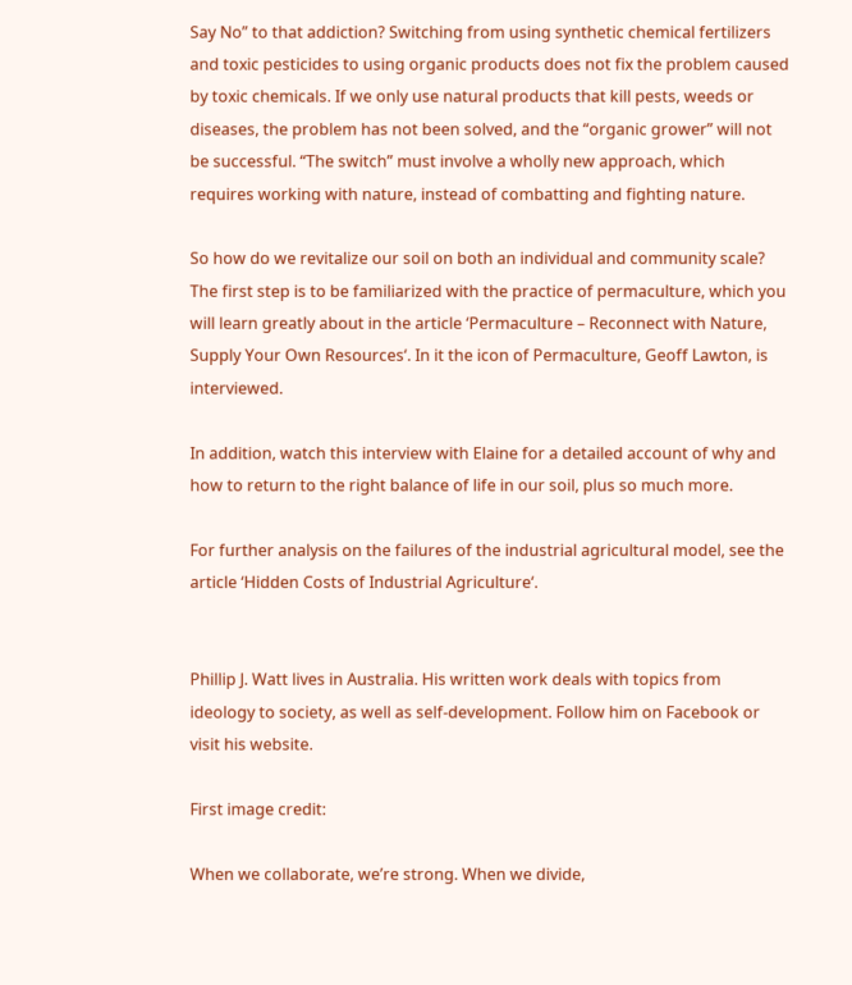Say No” to that addiction? Switching from using synthetic chemical fertilizers and toxic pesticides to using organic products does not fix the problem caused by toxic chemicals. If we only use natural products that kill pests, weeds or diseases, the problem has not been solved, and the “organic grower” will not be successful. “The switch” must involve a wholly new approach, which requires working with nature, instead of combatting and fighting nature.

So how do we revitalize our soil on both an individual and community scale? The first step is to be familiarized with the practice of permaculture, which you will learn greatly about in the article ‘Permaculture – Reconnect with Nature, Supply Your Own Resources‘. In it the icon of Permaculture, Geoff Lawton, is interviewed.

In addition, watch this interview with Elaine for a detailed account of why and how to return to the right balance of life in our soil, plus so much more.

For further analysis on the failures of the industrial agricultural model, see the article ‘Hidden Costs of Industrial Agriculture‘.


Phillip J. Watt lives in Australia. His written work deals with topics from ideology to society, as well as self-development. Follow him on Facebook or visit his website.

First image credit:

When we collaborate, we’re strong. When we divide,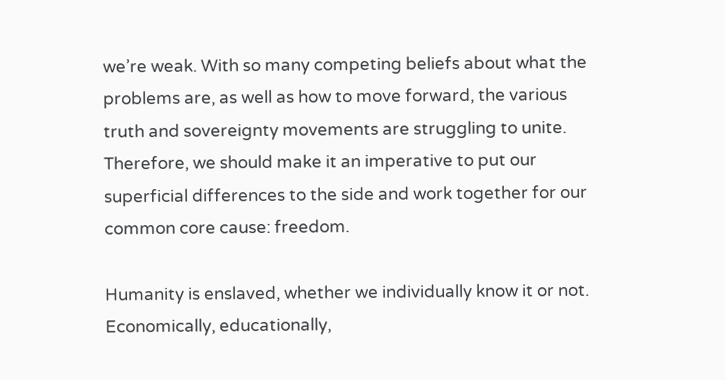we’re weak. With so many competing beliefs about what the problems are, as well as how to move forward, the various truth and sovereignty movements are struggling to unite. Therefore, we should make it an imperative to put our superficial differences to the side and work together for our common core cause: freedom.

Humanity is enslaved, whether we individually know it or not. Economically, educationally,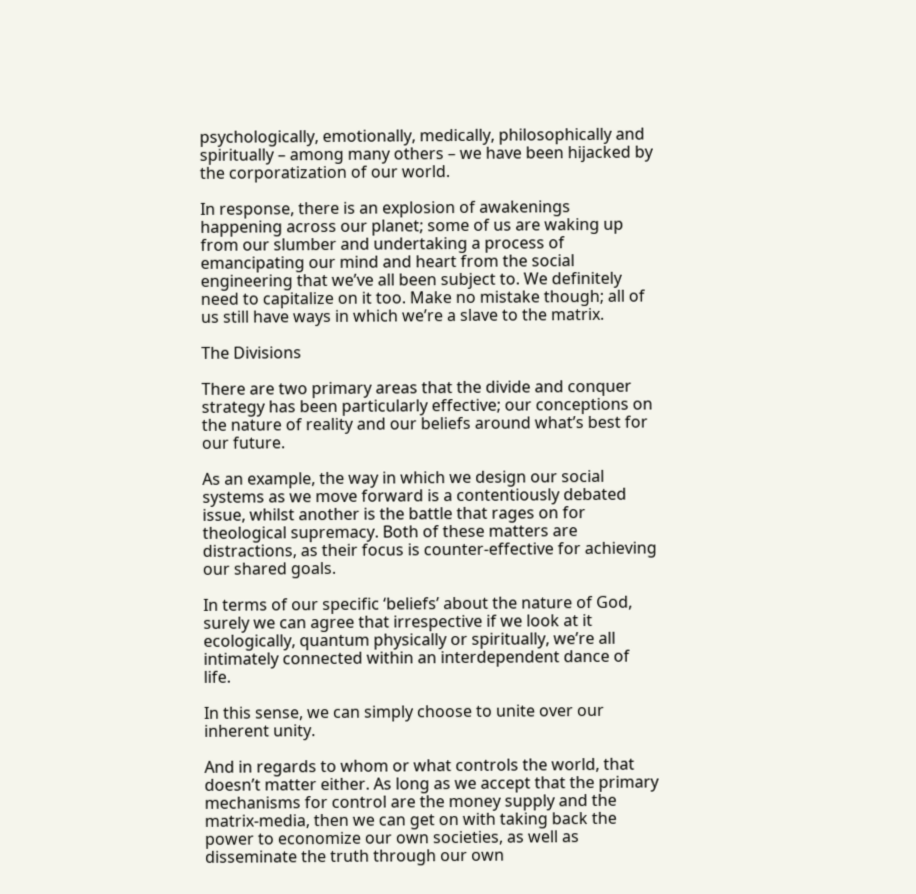psychologically, emotionally, medically, philosophically and spiritually – among many others – we have been hijacked by the corporatization of our world.

In response, there is an explosion of awakenings happening across our planet; some of us are waking up from our slumber and undertaking a process of emancipating our mind and heart from the social engineering that we’ve all been subject to. We definitely need to capitalize on it too. Make no mistake though; all of us still have ways in which we’re a slave to the matrix.

The Divisions

There are two primary areas that the divide and conquer strategy has been particularly effective; our conceptions on the nature of reality and our beliefs around what’s best for our future.

As an example, the way in which we design our social systems as we move forward is a contentiously debated issue, whilst another is the battle that rages on for theological supremacy. Both of these matters are distractions, as their focus is counter-effective for achieving our shared goals.

In terms of our specific ‘beliefs’ about the nature of God, surely we can agree that irrespective if we look at it ecologically, quantum physically or spiritually, we’re all intimately connected within an interdependent dance of life.

In this sense, we can simply choose to unite over our inherent unity.

And in regards to whom or what controls the world, that doesn’t matter either. As long as we accept that the primary mechanisms for control are the money supply and the matrix-media, then we can get on with taking back the power to economize our own societies, as well as disseminate the truth through our own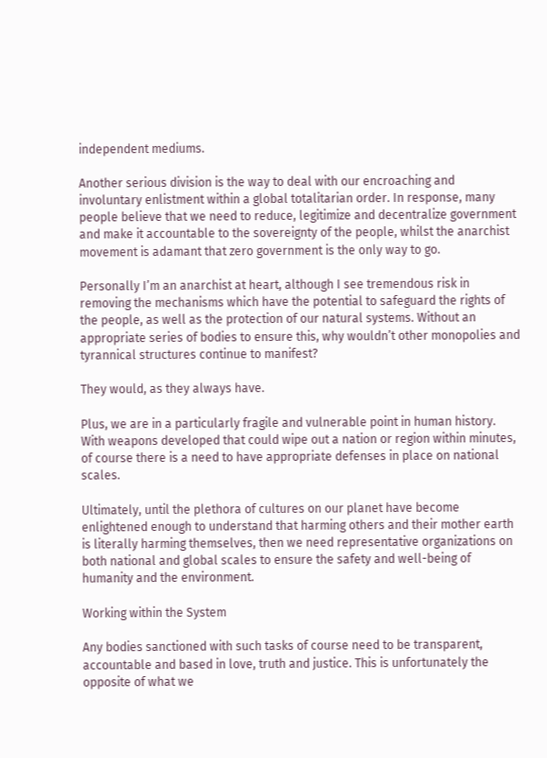independent mediums.

Another serious division is the way to deal with our encroaching and involuntary enlistment within a global totalitarian order. In response, many people believe that we need to reduce, legitimize and decentralize government and make it accountable to the sovereignty of the people, whilst the anarchist movement is adamant that zero government is the only way to go.

Personally I’m an anarchist at heart, although I see tremendous risk in removing the mechanisms which have the potential to safeguard the rights of the people, as well as the protection of our natural systems. Without an appropriate series of bodies to ensure this, why wouldn’t other monopolies and tyrannical structures continue to manifest?

They would, as they always have.

Plus, we are in a particularly fragile and vulnerable point in human history. With weapons developed that could wipe out a nation or region within minutes, of course there is a need to have appropriate defenses in place on national scales.

Ultimately, until the plethora of cultures on our planet have become enlightened enough to understand that harming others and their mother earth is literally harming themselves, then we need representative organizations on both national and global scales to ensure the safety and well-being of humanity and the environment.

Working within the System

Any bodies sanctioned with such tasks of course need to be transparent, accountable and based in love, truth and justice. This is unfortunately the opposite of what we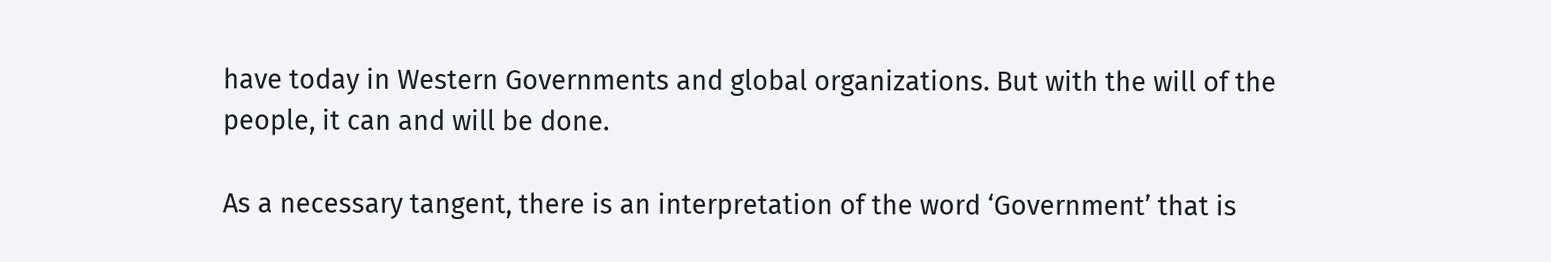have today in Western Governments and global organizations. But with the will of the people, it can and will be done.

As a necessary tangent, there is an interpretation of the word ‘Government’ that is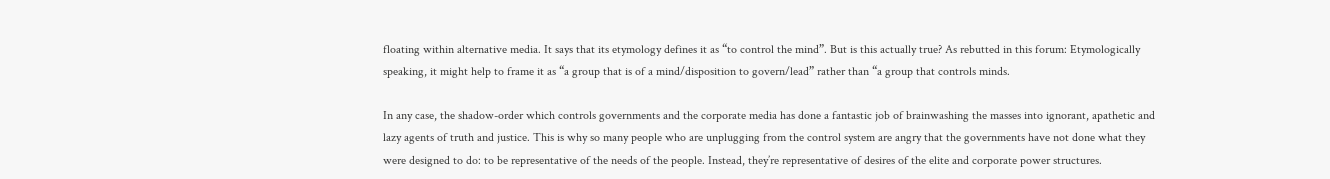floating within alternative media. It says that its etymology defines it as “to control the mind”. But is this actually true? As rebutted in this forum: Etymologically speaking, it might help to frame it as “a group that is of a mind/disposition to govern/lead” rather than “a group that controls minds.

In any case, the shadow-order which controls governments and the corporate media has done a fantastic job of brainwashing the masses into ignorant, apathetic and lazy agents of truth and justice. This is why so many people who are unplugging from the control system are angry that the governments have not done what they were designed to do: to be representative of the needs of the people. Instead, they’re representative of desires of the elite and corporate power structures.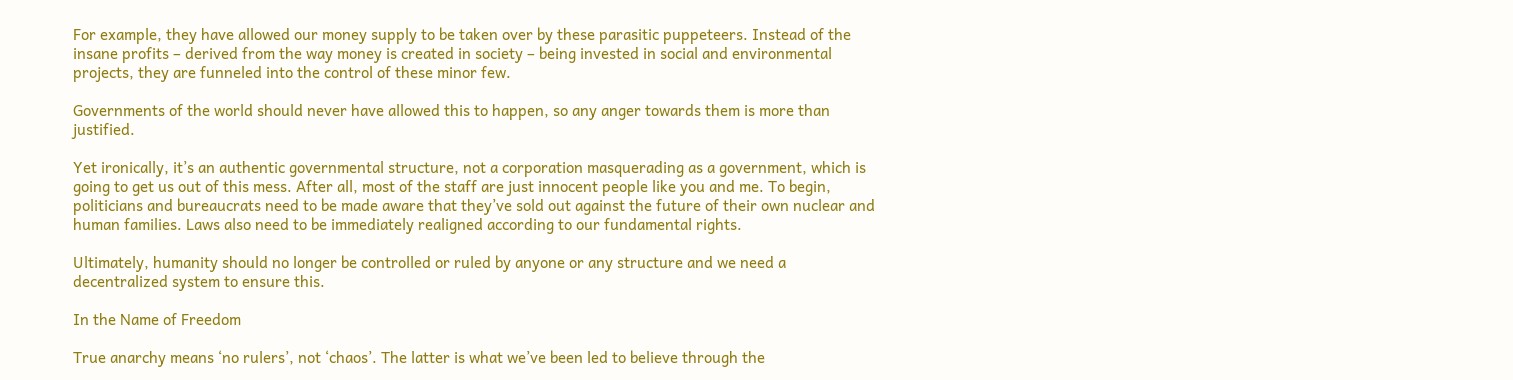For example, they have allowed our money supply to be taken over by these parasitic puppeteers. Instead of the insane profits – derived from the way money is created in society – being invested in social and environmental projects, they are funneled into the control of these minor few.

Governments of the world should never have allowed this to happen, so any anger towards them is more than justified.

Yet ironically, it’s an authentic governmental structure, not a corporation masquerading as a government, which is going to get us out of this mess. After all, most of the staff are just innocent people like you and me. To begin, politicians and bureaucrats need to be made aware that they’ve sold out against the future of their own nuclear and human families. Laws also need to be immediately realigned according to our fundamental rights.

Ultimately, humanity should no longer be controlled or ruled by anyone or any structure and we need a decentralized system to ensure this.

In the Name of Freedom

True anarchy means ‘no rulers’, not ‘chaos’. The latter is what we’ve been led to believe through the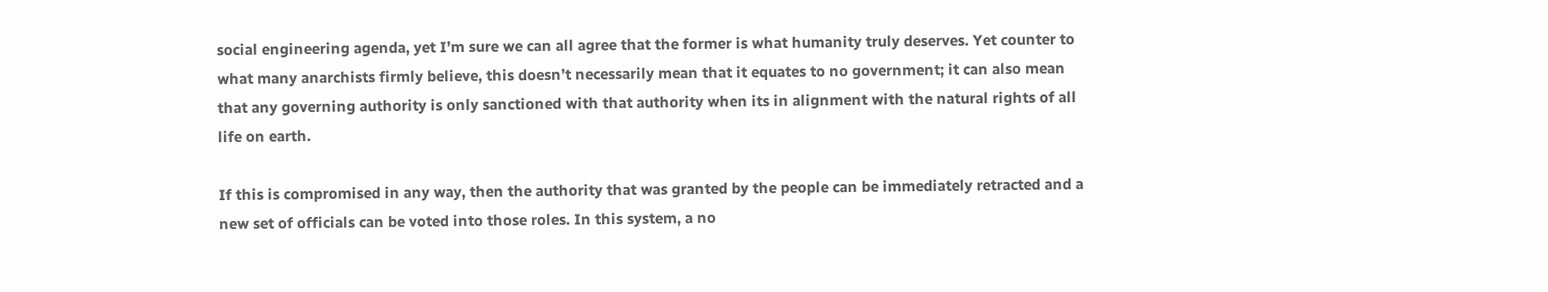social engineering agenda, yet I’m sure we can all agree that the former is what humanity truly deserves. Yet counter to what many anarchists firmly believe, this doesn’t necessarily mean that it equates to no government; it can also mean that any governing authority is only sanctioned with that authority when its in alignment with the natural rights of all life on earth.

If this is compromised in any way, then the authority that was granted by the people can be immediately retracted and a new set of officials can be voted into those roles. In this system, a no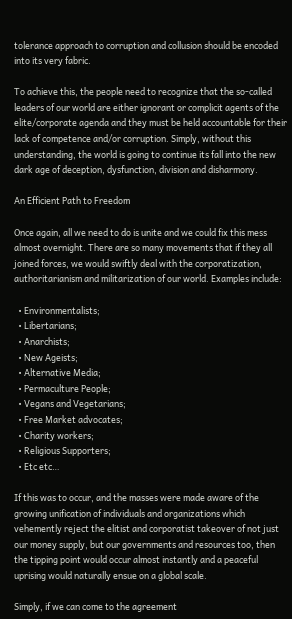tolerance approach to corruption and collusion should be encoded into its very fabric.

To achieve this, the people need to recognize that the so-called leaders of our world are either ignorant or complicit agents of the elite/corporate agenda and they must be held accountable for their lack of competence and/or corruption. Simply, without this understanding, the world is going to continue its fall into the new dark age of deception, dysfunction, division and disharmony.

An Efficient Path to Freedom

Once again, all we need to do is unite and we could fix this mess almost overnight. There are so many movements that if they all joined forces, we would swiftly deal with the corporatization, authoritarianism and militarization of our world. Examples include:

  • Environmentalists;
  • Libertarians;
  • Anarchists;
  • New Ageists;
  • Alternative Media;
  • Permaculture People;
  • Vegans and Vegetarians;
  • Free Market advocates;
  • Charity workers;
  • Religious Supporters;
  • Etc etc…

If this was to occur, and the masses were made aware of the growing unification of individuals and organizations which vehemently reject the elitist and corporatist takeover of not just our money supply, but our governments and resources too, then the tipping point would occur almost instantly and a peaceful uprising would naturally ensue on a global scale.

Simply, if we can come to the agreement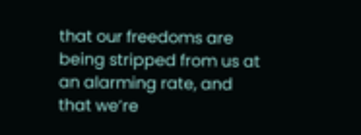that our freedoms are being stripped from us at an alarming rate, and that we’re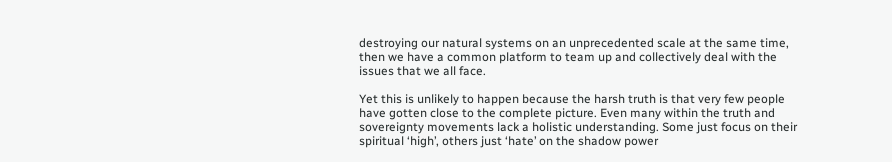destroying our natural systems on an unprecedented scale at the same time, then we have a common platform to team up and collectively deal with the issues that we all face.

Yet this is unlikely to happen because the harsh truth is that very few people have gotten close to the complete picture. Even many within the truth and sovereignty movements lack a holistic understanding. Some just focus on their spiritual ‘high’, others just ‘hate’ on the shadow power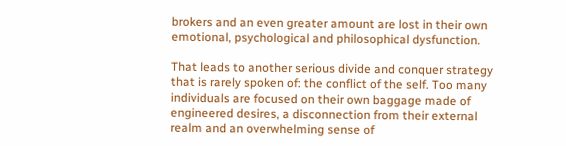brokers and an even greater amount are lost in their own emotional, psychological and philosophical dysfunction.

That leads to another serious divide and conquer strategy that is rarely spoken of: the conflict of the self. Too many individuals are focused on their own baggage made of engineered desires, a disconnection from their external realm and an overwhelming sense of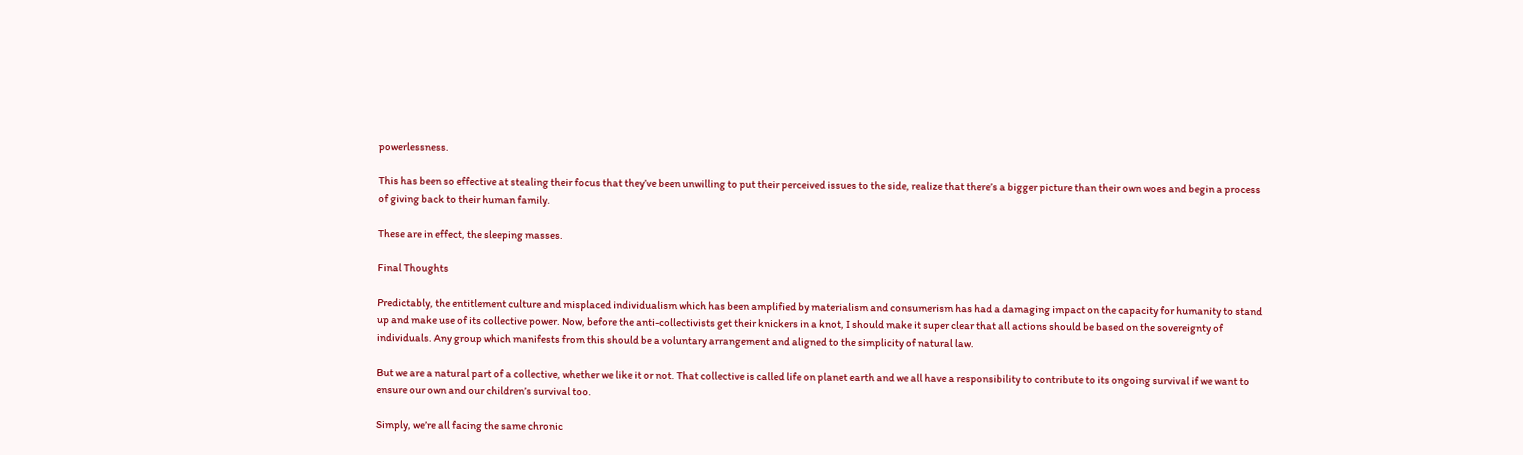powerlessness.

This has been so effective at stealing their focus that they’ve been unwilling to put their perceived issues to the side, realize that there’s a bigger picture than their own woes and begin a process of giving back to their human family.

These are in effect, the sleeping masses.

Final Thoughts

Predictably, the entitlement culture and misplaced individualism which has been amplified by materialism and consumerism has had a damaging impact on the capacity for humanity to stand up and make use of its collective power. Now, before the anti-collectivists get their knickers in a knot, I should make it super clear that all actions should be based on the sovereignty of individuals. Any group which manifests from this should be a voluntary arrangement and aligned to the simplicity of natural law.

But we are a natural part of a collective, whether we like it or not. That collective is called life on planet earth and we all have a responsibility to contribute to its ongoing survival if we want to ensure our own and our children’s survival too.

Simply, we’re all facing the same chronic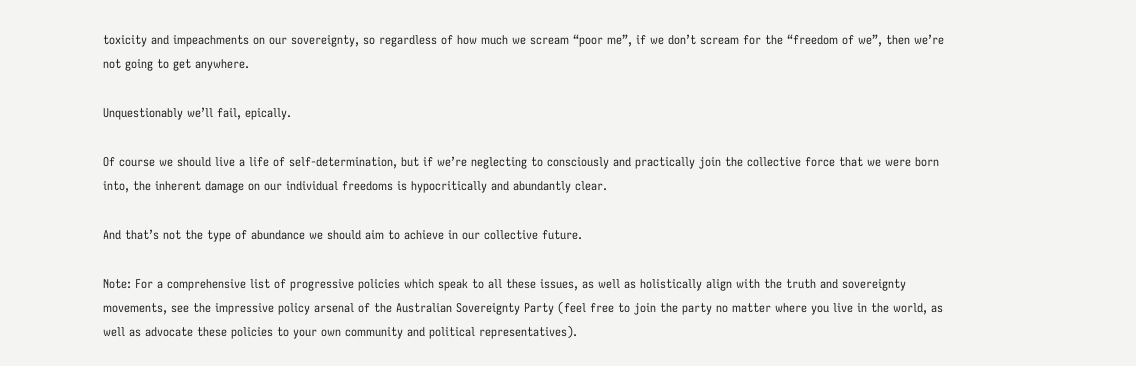toxicity and impeachments on our sovereignty, so regardless of how much we scream “poor me”, if we don’t scream for the “freedom of we”, then we’re not going to get anywhere.

Unquestionably we’ll fail, epically.

Of course we should live a life of self-determination, but if we’re neglecting to consciously and practically join the collective force that we were born into, the inherent damage on our individual freedoms is hypocritically and abundantly clear.

And that’s not the type of abundance we should aim to achieve in our collective future.

Note: For a comprehensive list of progressive policies which speak to all these issues, as well as holistically align with the truth and sovereignty movements, see the impressive policy arsenal of the Australian Sovereignty Party (feel free to join the party no matter where you live in the world, as well as advocate these policies to your own community and political representatives).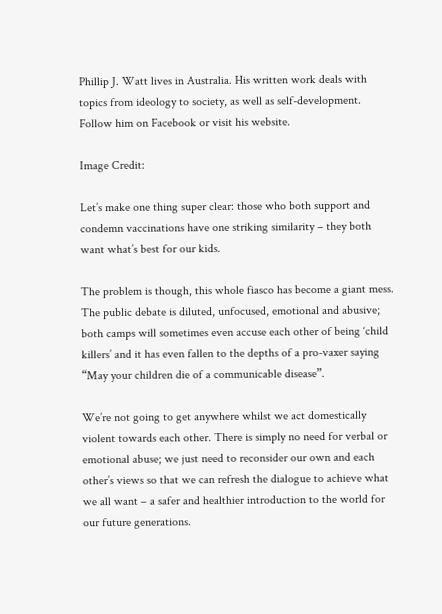Phillip J. Watt lives in Australia. His written work deals with topics from ideology to society, as well as self-development. Follow him on Facebook or visit his website.

Image Credit:

Let’s make one thing super clear: those who both support and condemn vaccinations have one striking similarity – they both want what’s best for our kids.

The problem is though, this whole fiasco has become a giant mess. The public debate is diluted, unfocused, emotional and abusive; both camps will sometimes even accuse each other of being ‘child killers’ and it has even fallen to the depths of a pro-vaxer saying “May your children die of a communicable disease”.

We’re not going to get anywhere whilst we act domestically violent towards each other. There is simply no need for verbal or emotional abuse; we just need to reconsider our own and each other’s views so that we can refresh the dialogue to achieve what we all want – a safer and healthier introduction to the world for our future generations.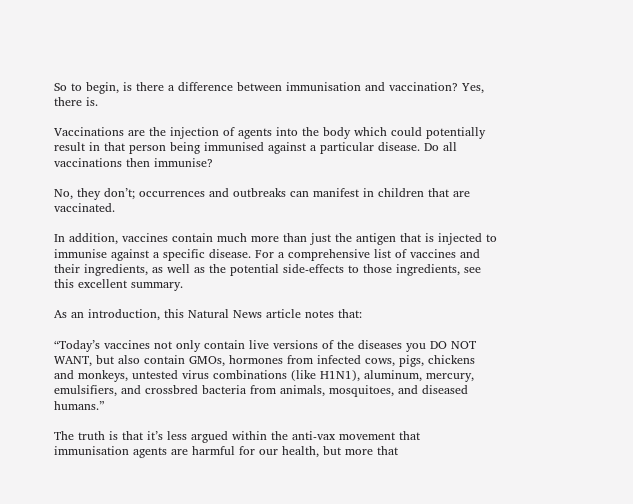So to begin, is there a difference between immunisation and vaccination? Yes, there is.

Vaccinations are the injection of agents into the body which could potentially result in that person being immunised against a particular disease. Do all vaccinations then immunise?

No, they don’t; occurrences and outbreaks can manifest in children that are vaccinated.

In addition, vaccines contain much more than just the antigen that is injected to immunise against a specific disease. For a comprehensive list of vaccines and their ingredients, as well as the potential side-effects to those ingredients, see this excellent summary.

As an introduction, this Natural News article notes that:

“Today’s vaccines not only contain live versions of the diseases you DO NOT WANT, but also contain GMOs, hormones from infected cows, pigs, chickens and monkeys, untested virus combinations (like H1N1), aluminum, mercury, emulsifiers, and crossbred bacteria from animals, mosquitoes, and diseased humans.”

The truth is that it’s less argued within the anti-vax movement that immunisation agents are harmful for our health, but more that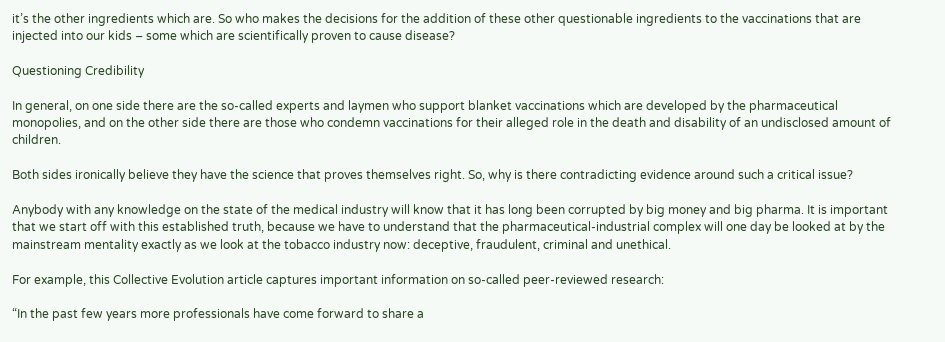it’s the other ingredients which are. So who makes the decisions for the addition of these other questionable ingredients to the vaccinations that are injected into our kids – some which are scientifically proven to cause disease?

Questioning Credibility

In general, on one side there are the so-called experts and laymen who support blanket vaccinations which are developed by the pharmaceutical monopolies, and on the other side there are those who condemn vaccinations for their alleged role in the death and disability of an undisclosed amount of children.

Both sides ironically believe they have the science that proves themselves right. So, why is there contradicting evidence around such a critical issue?

Anybody with any knowledge on the state of the medical industry will know that it has long been corrupted by big money and big pharma. It is important that we start off with this established truth, because we have to understand that the pharmaceutical-industrial complex will one day be looked at by the mainstream mentality exactly as we look at the tobacco industry now: deceptive, fraudulent, criminal and unethical.

For example, this Collective Evolution article captures important information on so-called peer-reviewed research:

“In the past few years more professionals have come forward to share a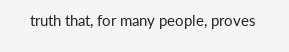truth that, for many people, proves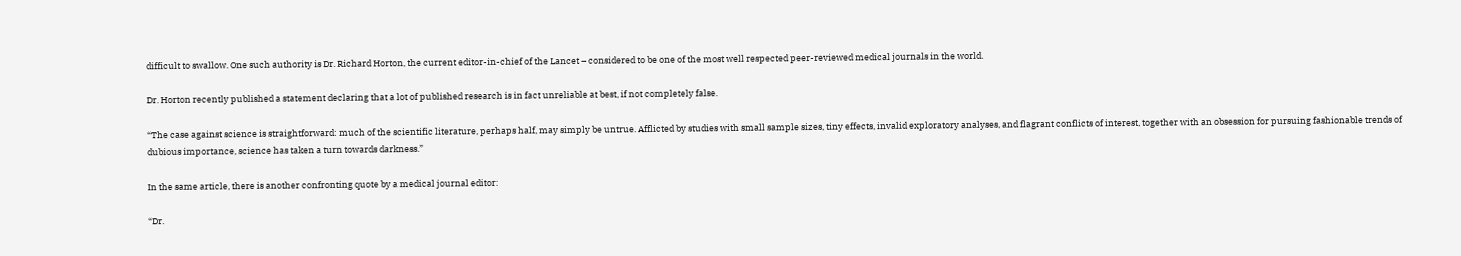difficult to swallow. One such authority is Dr. Richard Horton, the current editor-in-chief of the Lancet – considered to be one of the most well respected peer-reviewed medical journals in the world.

Dr. Horton recently published a statement declaring that a lot of published research is in fact unreliable at best, if not completely false.

“The case against science is straightforward: much of the scientific literature, perhaps half, may simply be untrue. Afflicted by studies with small sample sizes, tiny effects, invalid exploratory analyses, and flagrant conflicts of interest, together with an obsession for pursuing fashionable trends of dubious importance, science has taken a turn towards darkness.”

In the same article, there is another confronting quote by a medical journal editor:

“Dr.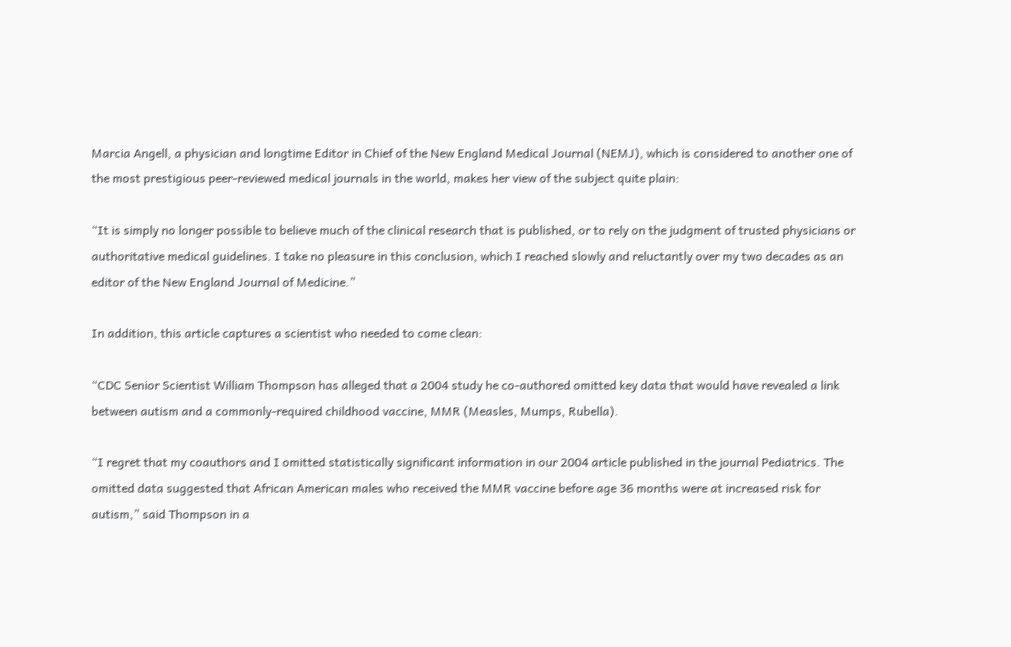Marcia Angell, a physician and longtime Editor in Chief of the New England Medical Journal (NEMJ), which is considered to another one of the most prestigious peer-reviewed medical journals in the world, makes her view of the subject quite plain:

“It is simply no longer possible to believe much of the clinical research that is published, or to rely on the judgment of trusted physicians or authoritative medical guidelines. I take no pleasure in this conclusion, which I reached slowly and reluctantly over my two decades as an editor of the New England Journal of Medicine.”

In addition, this article captures a scientist who needed to come clean:

“CDC Senior Scientist William Thompson has alleged that a 2004 study he co-authored omitted key data that would have revealed a link between autism and a commonly-required childhood vaccine, MMR (Measles, Mumps, Rubella).

“I regret that my coauthors and I omitted statistically significant information in our 2004 article published in the journal Pediatrics. The omitted data suggested that African American males who received the MMR vaccine before age 36 months were at increased risk for autism,” said Thompson in a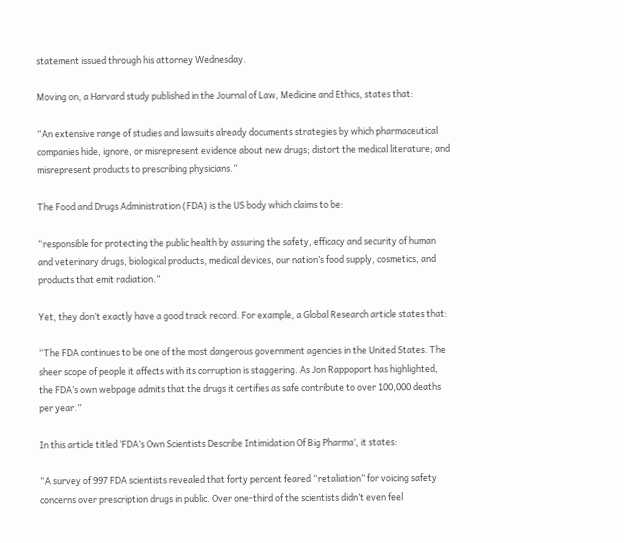statement issued through his attorney Wednesday.

Moving on, a Harvard study published in the Journal of Law, Medicine and Ethics, states that:

“An extensive range of studies and lawsuits already documents strategies by which pharmaceutical companies hide, ignore, or misrepresent evidence about new drugs; distort the medical literature; and misrepresent products to prescribing physicians.”

The Food and Drugs Administration (FDA) is the US body which claims to be:

“responsible for protecting the public health by assuring the safety, efficacy and security of human and veterinary drugs, biological products, medical devices, our nation’s food supply, cosmetics, and products that emit radiation.”

Yet, they don’t exactly have a good track record. For example, a Global Research article states that:

“The FDA continues to be one of the most dangerous government agencies in the United States. The sheer scope of people it affects with its corruption is staggering. As Jon Rappoport has highlighted, the FDA’s own webpage admits that the drugs it certifies as safe contribute to over 100,000 deaths per year.”

In this article titled ‘FDA’s Own Scientists Describe Intimidation Of Big Pharma‘, it states:

“A survey of 997 FDA scientists revealed that forty percent feared “retaliation” for voicing safety concerns over prescription drugs in public. Over one-third of the scientists didn’t even feel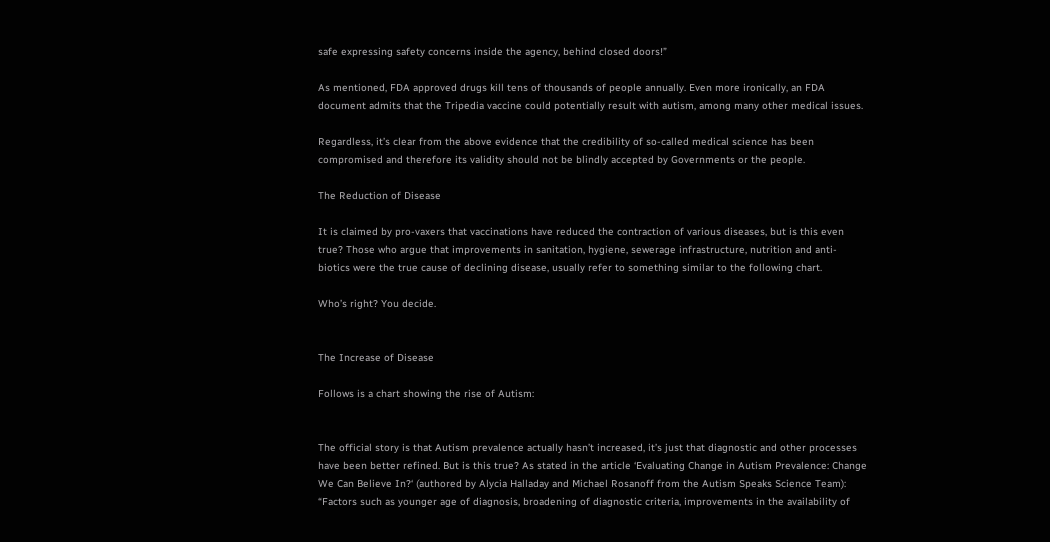safe expressing safety concerns inside the agency, behind closed doors!”

As mentioned, FDA approved drugs kill tens of thousands of people annually. Even more ironically, an FDA document admits that the Tripedia vaccine could potentially result with autism, among many other medical issues.

Regardless, it’s clear from the above evidence that the credibility of so-called medical science has been compromised and therefore its validity should not be blindly accepted by Governments or the people.

The Reduction of Disease

It is claimed by pro-vaxers that vaccinations have reduced the contraction of various diseases, but is this even true? Those who argue that improvements in sanitation, hygiene, sewerage infrastructure, nutrition and anti-biotics were the true cause of declining disease, usually refer to something similar to the following chart.

Who’s right? You decide.


The Increase of Disease

Follows is a chart showing the rise of Autism:


The official story is that Autism prevalence actually hasn’t increased, it’s just that diagnostic and other processes have been better refined. But is this true? As stated in the article ‘Evaluating Change in Autism Prevalence: Change We Can Believe In?‘ (authored by Alycia Halladay and Michael Rosanoff from the Autism Speaks Science Team):
“Factors such as younger age of diagnosis, broadening of diagnostic criteria, improvements in the availability of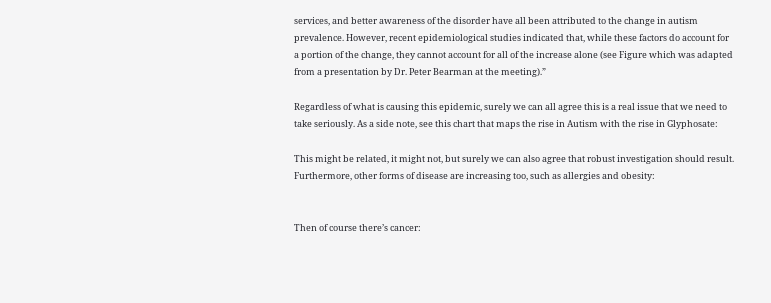services, and better awareness of the disorder have all been attributed to the change in autism prevalence. However, recent epidemiological studies indicated that, while these factors do account for a portion of the change, they cannot account for all of the increase alone (see Figure which was adapted from a presentation by Dr. Peter Bearman at the meeting).”

Regardless of what is causing this epidemic, surely we can all agree this is a real issue that we need to take seriously. As a side note, see this chart that maps the rise in Autism with the rise in Glyphosate:

This might be related, it might not, but surely we can also agree that robust investigation should result. Furthermore, other forms of disease are increasing too, such as allergies and obesity:


Then of course there’s cancer: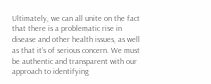Ultimately, we can all unite on the fact that there is a problematic rise in disease and other health issues, as well as that it’s of serious concern. We must be authentic and transparent with our approach to identifying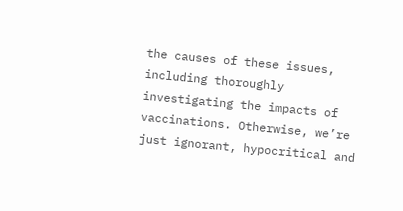the causes of these issues, including thoroughly investigating the impacts of vaccinations. Otherwise, we’re just ignorant, hypocritical and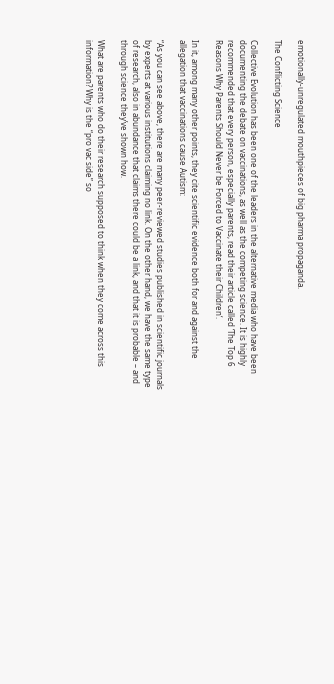emotionally-unregulated mouthpieces of big pharma propaganda.

The Conflicting Science

Collective Evolution has been one of the leaders in the alternative media who have been documenting the debate on vaccinations, as well as the competing science. It is highly recommended that every person, especially parents, read their article called ‘The Top 6 Reasons Why Parents Should Never be Forced to Vaccinate their Children‘.

In it, among many other points, they cite scientific evidence both for and against the allegation that vaccinations cause Autism:

“As you can see above, there are many peer-reviewed studies published in scientific journals by experts at various institutions claiming no link. On the other hand, we have the same type of research, also in abundance that claims there could be a link, and that it is probable – and through science they’ve shown how.

What are parents who do their research supposed to think when they come across this information? Why is the “pro vac side” so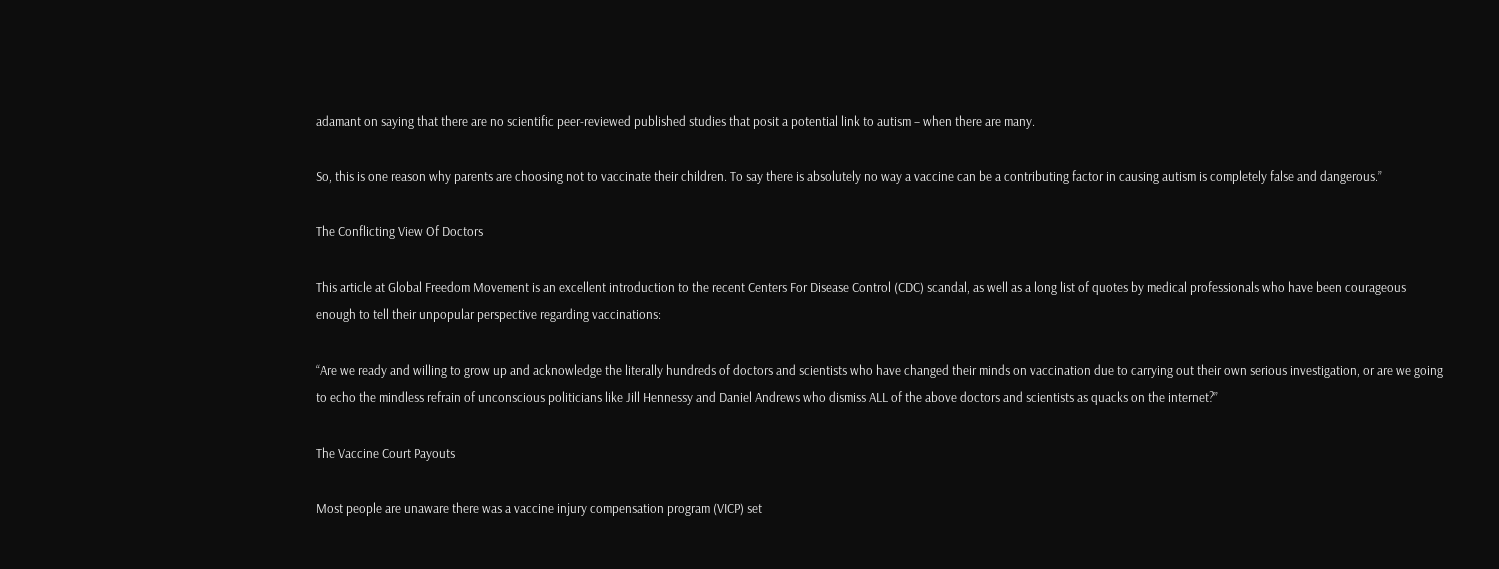adamant on saying that there are no scientific peer-reviewed published studies that posit a potential link to autism – when there are many.

So, this is one reason why parents are choosing not to vaccinate their children. To say there is absolutely no way a vaccine can be a contributing factor in causing autism is completely false and dangerous.”

The Conflicting View Of Doctors

This article at Global Freedom Movement is an excellent introduction to the recent Centers For Disease Control (CDC) scandal, as well as a long list of quotes by medical professionals who have been courageous enough to tell their unpopular perspective regarding vaccinations:

“Are we ready and willing to grow up and acknowledge the literally hundreds of doctors and scientists who have changed their minds on vaccination due to carrying out their own serious investigation, or are we going to echo the mindless refrain of unconscious politicians like Jill Hennessy and Daniel Andrews who dismiss ALL of the above doctors and scientists as quacks on the internet?”

The Vaccine Court Payouts

Most people are unaware there was a vaccine injury compensation program (VICP) set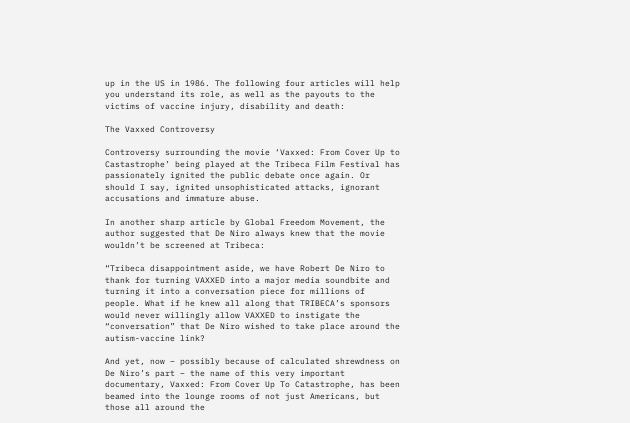up in the US in 1986. The following four articles will help you understand its role, as well as the payouts to the victims of vaccine injury, disability and death:

The Vaxxed Controversy

Controversy surrounding the movie ‘Vaxxed: From Cover Up to Castastrophe’ being played at the Tribeca Film Festival has passionately ignited the public debate once again. Or should I say, ignited unsophisticated attacks, ignorant accusations and immature abuse.

In another sharp article by Global Freedom Movement, the author suggested that De Niro always knew that the movie wouldn’t be screened at Tribeca:

“Tribeca disappointment aside, we have Robert De Niro to thank for turning VAXXED into a major media soundbite and turning it into a conversation piece for millions of people. What if he knew all along that TRIBECA’s sponsors would never willingly allow VAXXED to instigate the “conversation” that De Niro wished to take place around the autism-vaccine link?

And yet, now – possibly because of calculated shrewdness on De Niro’s part – the name of this very important documentary, Vaxxed: From Cover Up To Catastrophe, has been beamed into the lounge rooms of not just Americans, but those all around the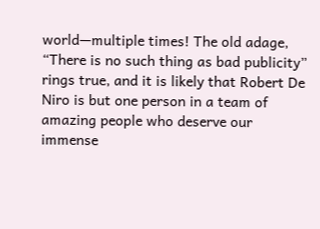world—multiple times! The old adage, “There is no such thing as bad publicity” rings true, and it is likely that Robert De Niro is but one person in a team of amazing people who deserve our immense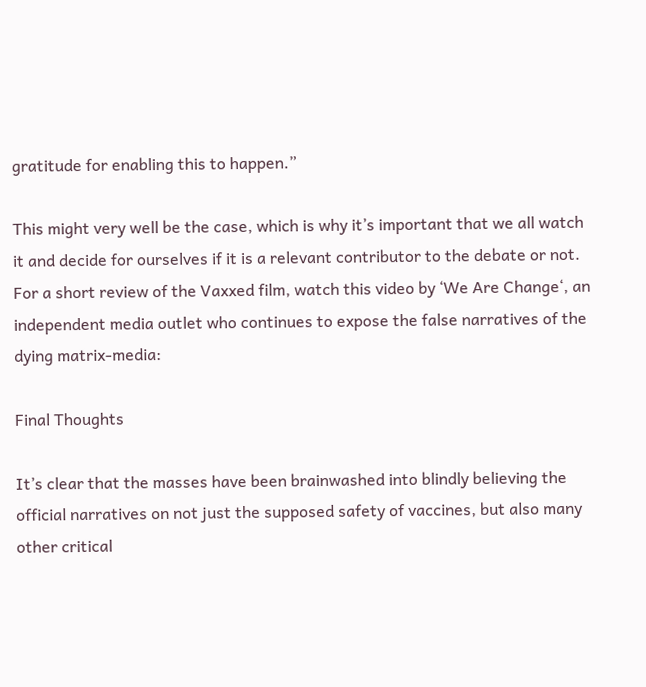gratitude for enabling this to happen.”

This might very well be the case, which is why it’s important that we all watch it and decide for ourselves if it is a relevant contributor to the debate or not. For a short review of the Vaxxed film, watch this video by ‘We Are Change‘, an independent media outlet who continues to expose the false narratives of the dying matrix-media:

Final Thoughts

It’s clear that the masses have been brainwashed into blindly believing the official narratives on not just the supposed safety of vaccines, but also many other critical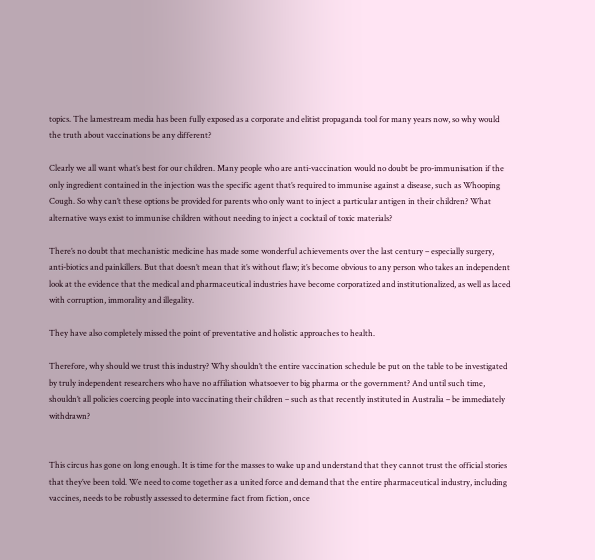topics. The lamestream media has been fully exposed as a corporate and elitist propaganda tool for many years now, so why would the truth about vaccinations be any different?

Clearly we all want what’s best for our children. Many people who are anti-vaccination would no doubt be pro-immunisation if the only ingredient contained in the injection was the specific agent that’s required to immunise against a disease, such as Whooping Cough. So why can’t these options be provided for parents who only want to inject a particular antigen in their children? What alternative ways exist to immunise children without needing to inject a cocktail of toxic materials?

There’s no doubt that mechanistic medicine has made some wonderful achievements over the last century – especially surgery, anti-biotics and painkillers. But that doesn’t mean that it’s without flaw; it’s become obvious to any person who takes an independent look at the evidence that the medical and pharmaceutical industries have become corporatized and institutionalized, as well as laced with corruption, immorality and illegality.

They have also completely missed the point of preventative and holistic approaches to health.

Therefore, why should we trust this industry? Why shouldn’t the entire vaccination schedule be put on the table to be investigated by truly independent researchers who have no affiliation whatsoever to big pharma or the government? And until such time, shouldn’t all policies coercing people into vaccinating their children – such as that recently instituted in Australia – be immediately withdrawn?


This circus has gone on long enough. It is time for the masses to wake up and understand that they cannot trust the official stories that they’ve been told. We need to come together as a united force and demand that the entire pharmaceutical industry, including vaccines, needs to be robustly assessed to determine fact from fiction, once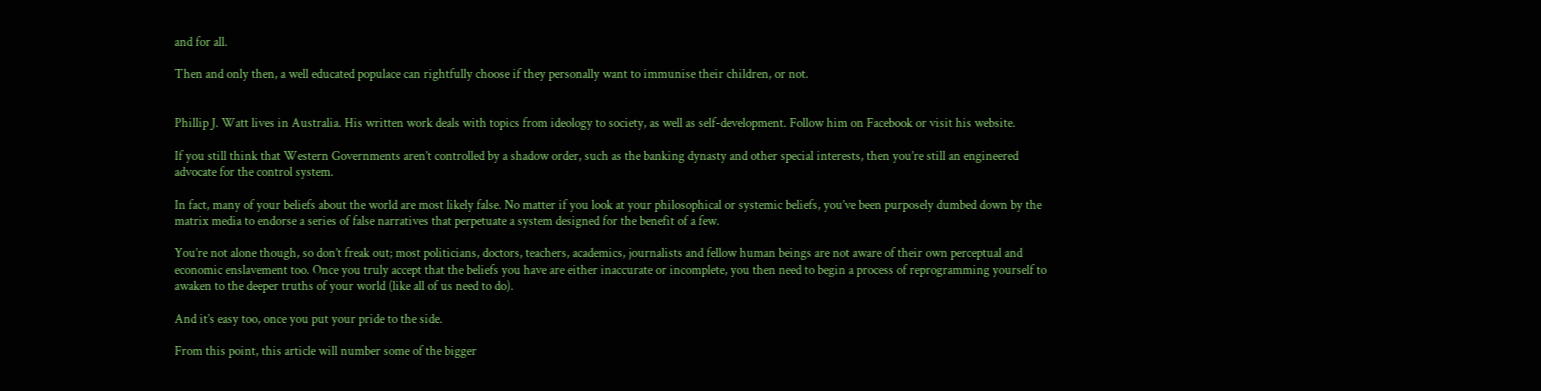and for all.

Then and only then, a well educated populace can rightfully choose if they personally want to immunise their children, or not.


Phillip J. Watt lives in Australia. His written work deals with topics from ideology to society, as well as self-development. Follow him on Facebook or visit his website.

If you still think that Western Governments aren’t controlled by a shadow order, such as the banking dynasty and other special interests, then you’re still an engineered advocate for the control system.

In fact, many of your beliefs about the world are most likely false. No matter if you look at your philosophical or systemic beliefs, you’ve been purposely dumbed down by the matrix media to endorse a series of false narratives that perpetuate a system designed for the benefit of a few.

You’re not alone though, so don’t freak out; most politicians, doctors, teachers, academics, journalists and fellow human beings are not aware of their own perceptual and economic enslavement too. Once you truly accept that the beliefs you have are either inaccurate or incomplete, you then need to begin a process of reprogramming yourself to awaken to the deeper truths of your world (like all of us need to do).

And it’s easy too, once you put your pride to the side.

From this point, this article will number some of the bigger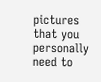pictures that you personally need to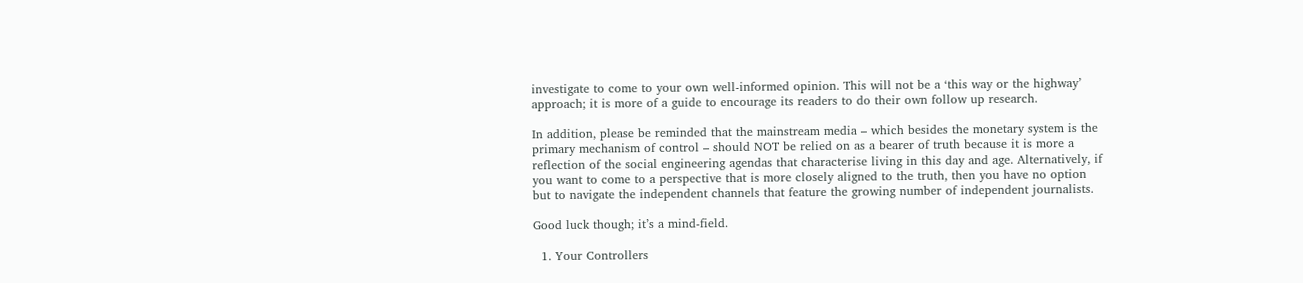investigate to come to your own well-informed opinion. This will not be a ‘this way or the highway’ approach; it is more of a guide to encourage its readers to do their own follow up research.

In addition, please be reminded that the mainstream media – which besides the monetary system is the primary mechanism of control – should NOT be relied on as a bearer of truth because it is more a reflection of the social engineering agendas that characterise living in this day and age. Alternatively, if you want to come to a perspective that is more closely aligned to the truth, then you have no option but to navigate the independent channels that feature the growing number of independent journalists.

Good luck though; it’s a mind-field.

  1. Your Controllers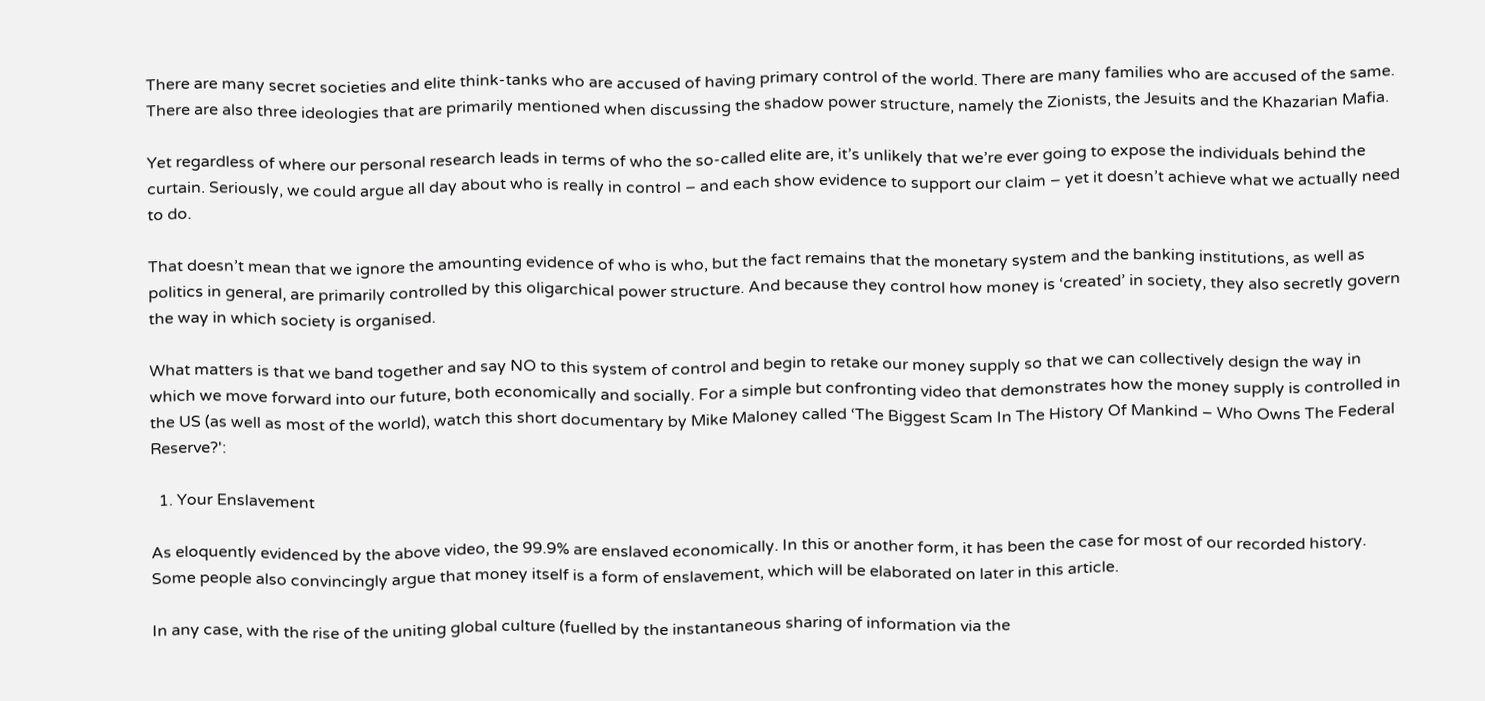There are many secret societies and elite think-tanks who are accused of having primary control of the world. There are many families who are accused of the same. There are also three ideologies that are primarily mentioned when discussing the shadow power structure, namely the Zionists, the Jesuits and the Khazarian Mafia.

Yet regardless of where our personal research leads in terms of who the so-called elite are, it’s unlikely that we’re ever going to expose the individuals behind the curtain. Seriously, we could argue all day about who is really in control – and each show evidence to support our claim – yet it doesn’t achieve what we actually need to do.

That doesn’t mean that we ignore the amounting evidence of who is who, but the fact remains that the monetary system and the banking institutions, as well as politics in general, are primarily controlled by this oligarchical power structure. And because they control how money is ‘created’ in society, they also secretly govern the way in which society is organised.

What matters is that we band together and say NO to this system of control and begin to retake our money supply so that we can collectively design the way in which we move forward into our future, both economically and socially. For a simple but confronting video that demonstrates how the money supply is controlled in the US (as well as most of the world), watch this short documentary by Mike Maloney called ‘The Biggest Scam In The History Of Mankind – Who Owns The Federal Reserve?':

  1. Your Enslavement

As eloquently evidenced by the above video, the 99.9% are enslaved economically. In this or another form, it has been the case for most of our recorded history. Some people also convincingly argue that money itself is a form of enslavement, which will be elaborated on later in this article.

In any case, with the rise of the uniting global culture (fuelled by the instantaneous sharing of information via the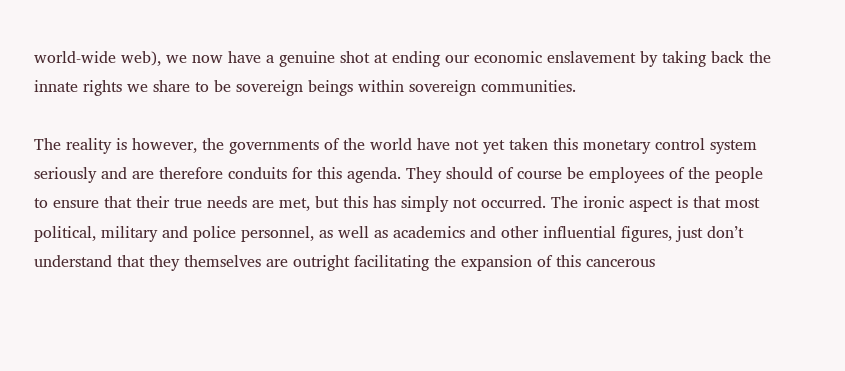world-wide web), we now have a genuine shot at ending our economic enslavement by taking back the innate rights we share to be sovereign beings within sovereign communities.

The reality is however, the governments of the world have not yet taken this monetary control system seriously and are therefore conduits for this agenda. They should of course be employees of the people to ensure that their true needs are met, but this has simply not occurred. The ironic aspect is that most political, military and police personnel, as well as academics and other influential figures, just don’t understand that they themselves are outright facilitating the expansion of this cancerous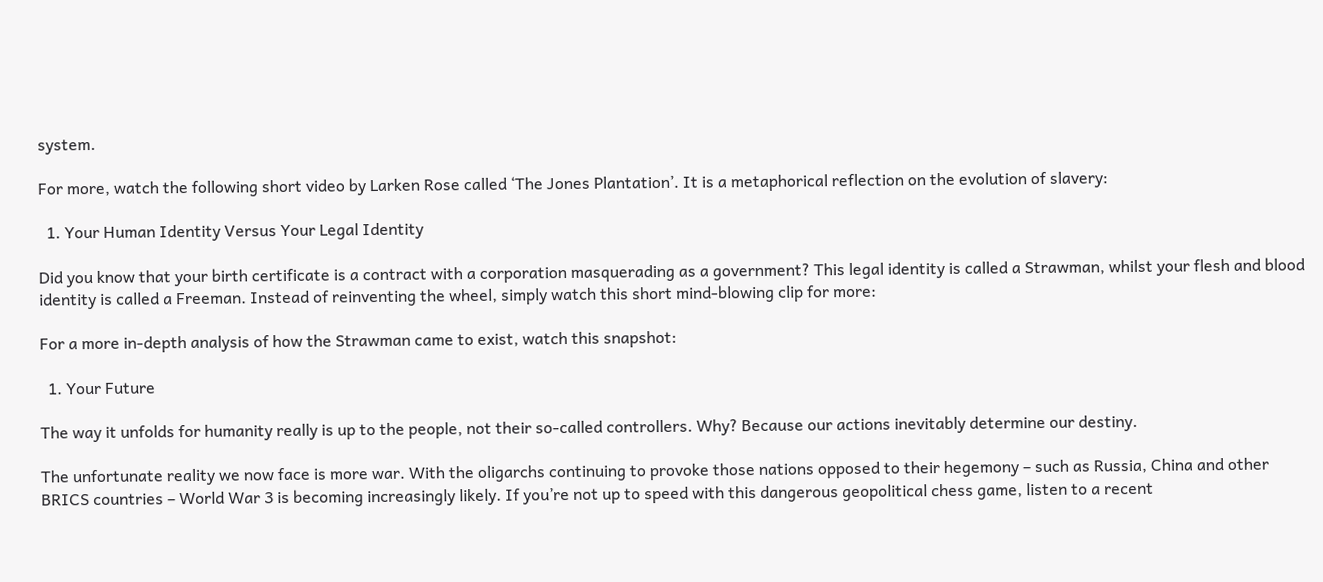system.

For more, watch the following short video by Larken Rose called ‘The Jones Plantation’. It is a metaphorical reflection on the evolution of slavery:

  1. Your Human Identity Versus Your Legal Identity

Did you know that your birth certificate is a contract with a corporation masquerading as a government? This legal identity is called a Strawman, whilst your flesh and blood identity is called a Freeman. Instead of reinventing the wheel, simply watch this short mind-blowing clip for more:

For a more in-depth analysis of how the Strawman came to exist, watch this snapshot:

  1. Your Future

The way it unfolds for humanity really is up to the people, not their so-called controllers. Why? Because our actions inevitably determine our destiny.

The unfortunate reality we now face is more war. With the oligarchs continuing to provoke those nations opposed to their hegemony – such as Russia, China and other BRICS countries – World War 3 is becoming increasingly likely. If you’re not up to speed with this dangerous geopolitical chess game, listen to a recent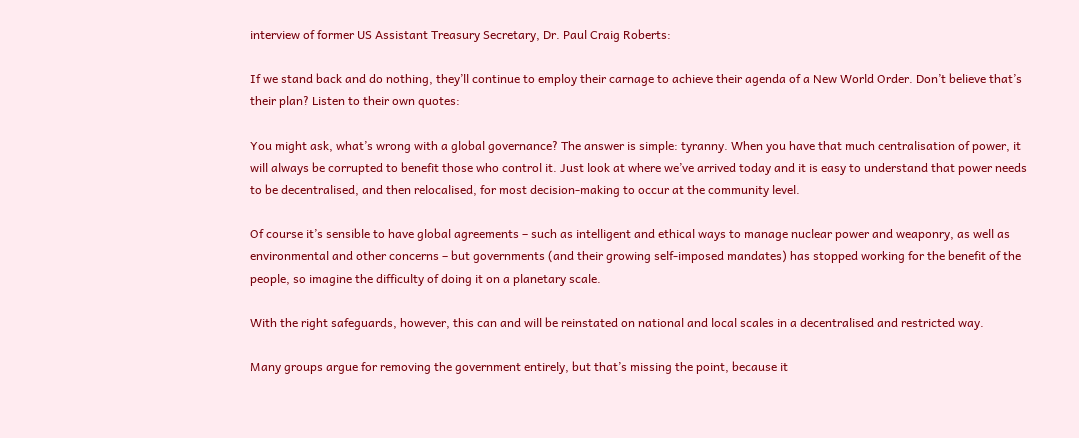interview of former US Assistant Treasury Secretary, Dr. Paul Craig Roberts:

If we stand back and do nothing, they’ll continue to employ their carnage to achieve their agenda of a New World Order. Don’t believe that’s their plan? Listen to their own quotes:

You might ask, what’s wrong with a global governance? The answer is simple: tyranny. When you have that much centralisation of power, it will always be corrupted to benefit those who control it. Just look at where we’ve arrived today and it is easy to understand that power needs to be decentralised, and then relocalised, for most decision-making to occur at the community level.

Of course it’s sensible to have global agreements – such as intelligent and ethical ways to manage nuclear power and weaponry, as well as environmental and other concerns – but governments (and their growing self-imposed mandates) has stopped working for the benefit of the people, so imagine the difficulty of doing it on a planetary scale.

With the right safeguards, however, this can and will be reinstated on national and local scales in a decentralised and restricted way.

Many groups argue for removing the government entirely, but that’s missing the point, because it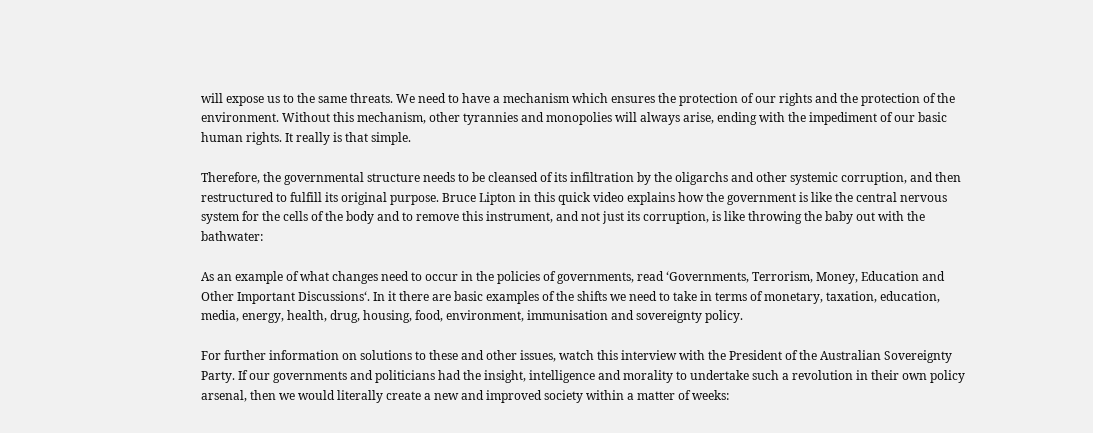will expose us to the same threats. We need to have a mechanism which ensures the protection of our rights and the protection of the environment. Without this mechanism, other tyrannies and monopolies will always arise, ending with the impediment of our basic human rights. It really is that simple.

Therefore, the governmental structure needs to be cleansed of its infiltration by the oligarchs and other systemic corruption, and then restructured to fulfill its original purpose. Bruce Lipton in this quick video explains how the government is like the central nervous system for the cells of the body and to remove this instrument, and not just its corruption, is like throwing the baby out with the bathwater:

As an example of what changes need to occur in the policies of governments, read ‘Governments, Terrorism, Money, Education and Other Important Discussions‘. In it there are basic examples of the shifts we need to take in terms of monetary, taxation, education, media, energy, health, drug, housing, food, environment, immunisation and sovereignty policy.

For further information on solutions to these and other issues, watch this interview with the President of the Australian Sovereignty Party. If our governments and politicians had the insight, intelligence and morality to undertake such a revolution in their own policy arsenal, then we would literally create a new and improved society within a matter of weeks: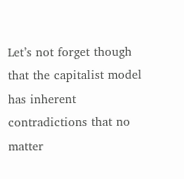Let’s not forget though that the capitalist model has inherent contradictions that no matter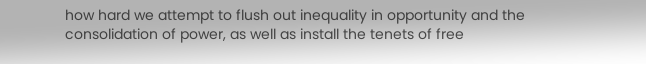how hard we attempt to flush out inequality in opportunity and the consolidation of power, as well as install the tenets of free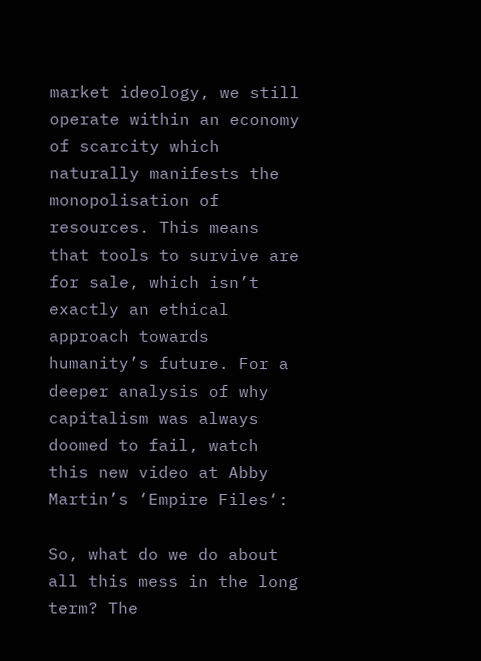market ideology, we still operate within an economy of scarcity which naturally manifests the monopolisation of resources. This means that tools to survive are for sale, which isn’t exactly an ethical approach towards humanity’s future. For a deeper analysis of why capitalism was always doomed to fail, watch this new video at Abby Martin’s ‘Empire Files‘:

So, what do we do about all this mess in the long term? The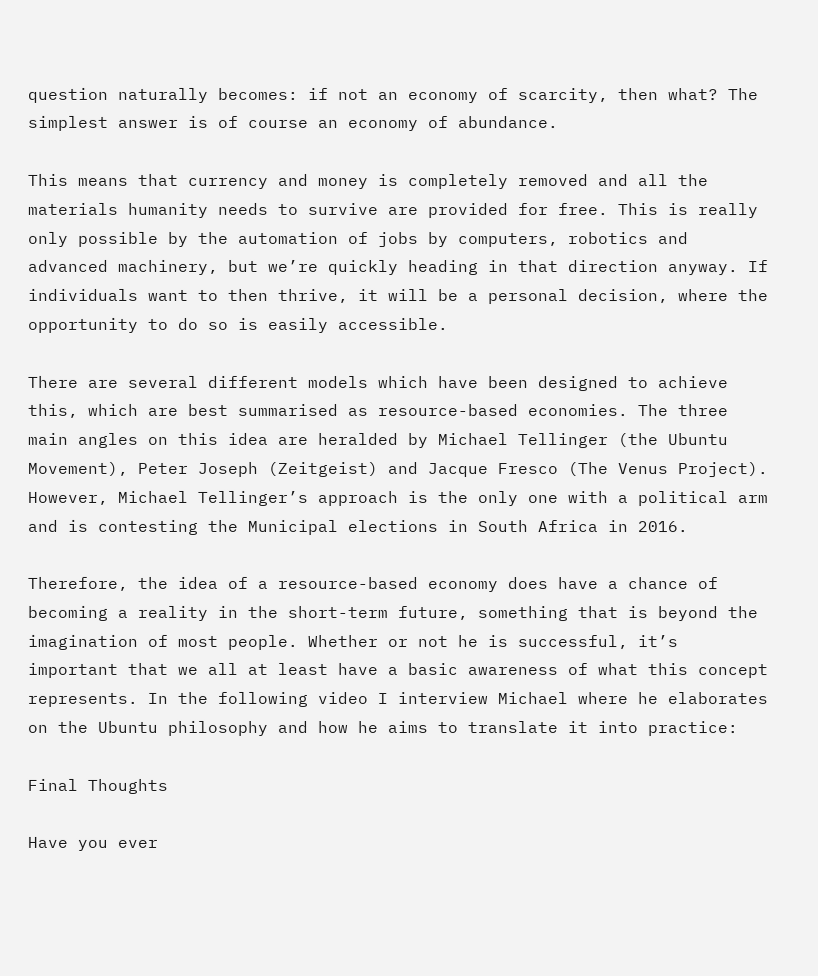question naturally becomes: if not an economy of scarcity, then what? The simplest answer is of course an economy of abundance.

This means that currency and money is completely removed and all the materials humanity needs to survive are provided for free. This is really only possible by the automation of jobs by computers, robotics and advanced machinery, but we’re quickly heading in that direction anyway. If individuals want to then thrive, it will be a personal decision, where the opportunity to do so is easily accessible.

There are several different models which have been designed to achieve this, which are best summarised as resource-based economies. The three main angles on this idea are heralded by Michael Tellinger (the Ubuntu Movement), Peter Joseph (Zeitgeist) and Jacque Fresco (The Venus Project). However, Michael Tellinger’s approach is the only one with a political arm and is contesting the Municipal elections in South Africa in 2016.

Therefore, the idea of a resource-based economy does have a chance of becoming a reality in the short-term future, something that is beyond the imagination of most people. Whether or not he is successful, it’s important that we all at least have a basic awareness of what this concept represents. In the following video I interview Michael where he elaborates on the Ubuntu philosophy and how he aims to translate it into practice:

Final Thoughts

Have you ever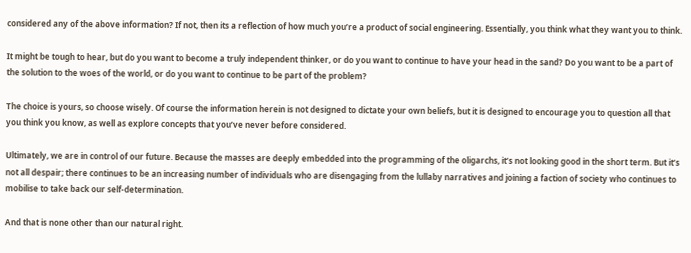considered any of the above information? If not, then its a reflection of how much you’re a product of social engineering. Essentially, you think what they want you to think.

It might be tough to hear, but do you want to become a truly independent thinker, or do you want to continue to have your head in the sand? Do you want to be a part of the solution to the woes of the world, or do you want to continue to be part of the problem?

The choice is yours, so choose wisely. Of course the information herein is not designed to dictate your own beliefs, but it is designed to encourage you to question all that you think you know, as well as explore concepts that you’ve never before considered.

Ultimately, we are in control of our future. Because the masses are deeply embedded into the programming of the oligarchs, it’s not looking good in the short term. But it’s not all despair; there continues to be an increasing number of individuals who are disengaging from the lullaby narratives and joining a faction of society who continues to mobilise to take back our self-determination.

And that is none other than our natural right.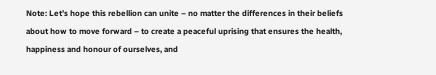Note: Let’s hope this rebellion can unite – no matter the differences in their beliefs about how to move forward – to create a peaceful uprising that ensures the health, happiness and honour of ourselves, and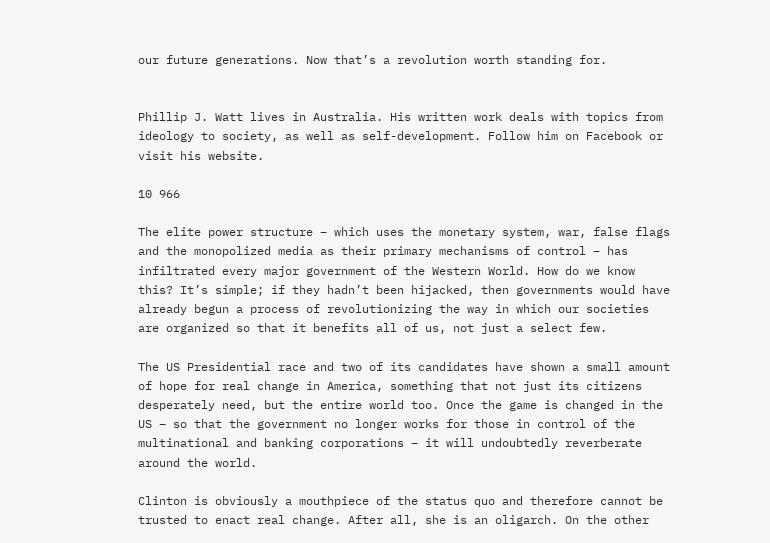our future generations. Now that’s a revolution worth standing for.


Phillip J. Watt lives in Australia. His written work deals with topics from ideology to society, as well as self-development. Follow him on Facebook or visit his website.

10 966

The elite power structure – which uses the monetary system, war, false flags and the monopolized media as their primary mechanisms of control – has infiltrated every major government of the Western World. How do we know this? It’s simple; if they hadn’t been hijacked, then governments would have already begun a process of revolutionizing the way in which our societies are organized so that it benefits all of us, not just a select few.

The US Presidential race and two of its candidates have shown a small amount of hope for real change in America, something that not just its citizens desperately need, but the entire world too. Once the game is changed in the US – so that the government no longer works for those in control of the multinational and banking corporations – it will undoubtedly reverberate around the world.

Clinton is obviously a mouthpiece of the status quo and therefore cannot be trusted to enact real change. After all, she is an oligarch. On the other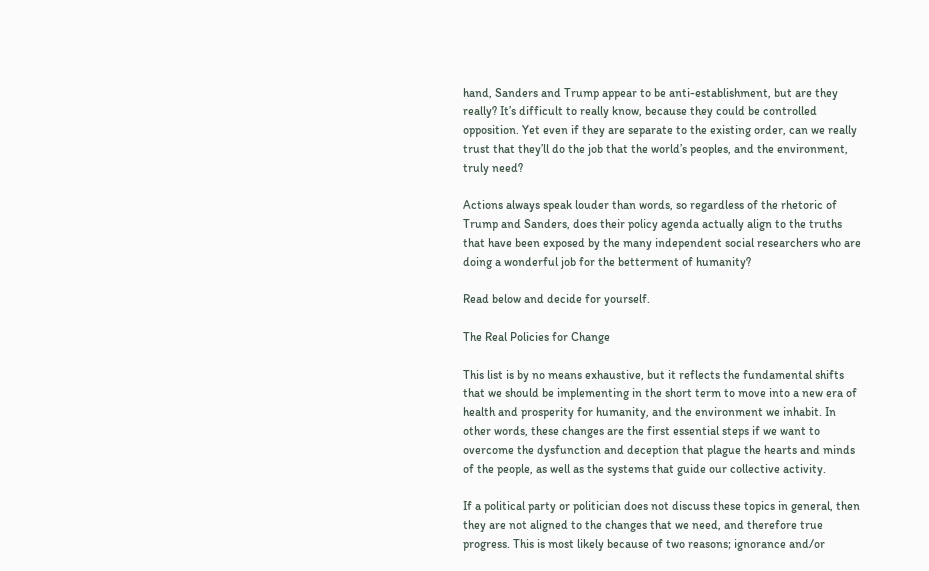hand, Sanders and Trump appear to be anti-establishment, but are they really? It’s difficult to really know, because they could be controlled opposition. Yet even if they are separate to the existing order, can we really trust that they’ll do the job that the world’s peoples, and the environment, truly need?

Actions always speak louder than words, so regardless of the rhetoric of Trump and Sanders, does their policy agenda actually align to the truths that have been exposed by the many independent social researchers who are doing a wonderful job for the betterment of humanity?

Read below and decide for yourself.

The Real Policies for Change

This list is by no means exhaustive, but it reflects the fundamental shifts that we should be implementing in the short term to move into a new era of health and prosperity for humanity, and the environment we inhabit. In other words, these changes are the first essential steps if we want to overcome the dysfunction and deception that plague the hearts and minds of the people, as well as the systems that guide our collective activity.

If a political party or politician does not discuss these topics in general, then they are not aligned to the changes that we need, and therefore true progress. This is most likely because of two reasons; ignorance and/or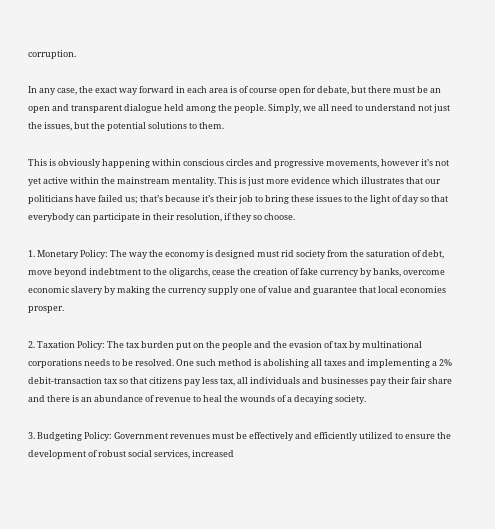corruption.

In any case, the exact way forward in each area is of course open for debate, but there must be an open and transparent dialogue held among the people. Simply, we all need to understand not just the issues, but the potential solutions to them.

This is obviously happening within conscious circles and progressive movements, however it’s not yet active within the mainstream mentality. This is just more evidence which illustrates that our politicians have failed us; that’s because it’s their job to bring these issues to the light of day so that everybody can participate in their resolution, if they so choose.

1. Monetary Policy: The way the economy is designed must rid society from the saturation of debt, move beyond indebtment to the oligarchs, cease the creation of fake currency by banks, overcome economic slavery by making the currency supply one of value and guarantee that local economies prosper.

2. Taxation Policy: The tax burden put on the people and the evasion of tax by multinational corporations needs to be resolved. One such method is abolishing all taxes and implementing a 2% debit-transaction tax so that citizens pay less tax, all individuals and businesses pay their fair share and there is an abundance of revenue to heal the wounds of a decaying society.

3. Budgeting Policy: Government revenues must be effectively and efficiently utilized to ensure the development of robust social services, increased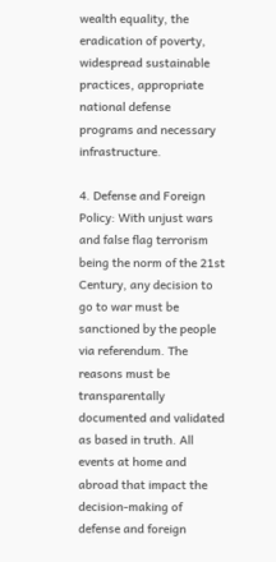wealth equality, the eradication of poverty, widespread sustainable practices, appropriate national defense programs and necessary infrastructure.

4. Defense and Foreign Policy: With unjust wars and false flag terrorism being the norm of the 21st Century, any decision to go to war must be sanctioned by the people via referendum. The reasons must be transparentally documented and validated as based in truth. All events at home and abroad that impact the decision-making of defense and foreign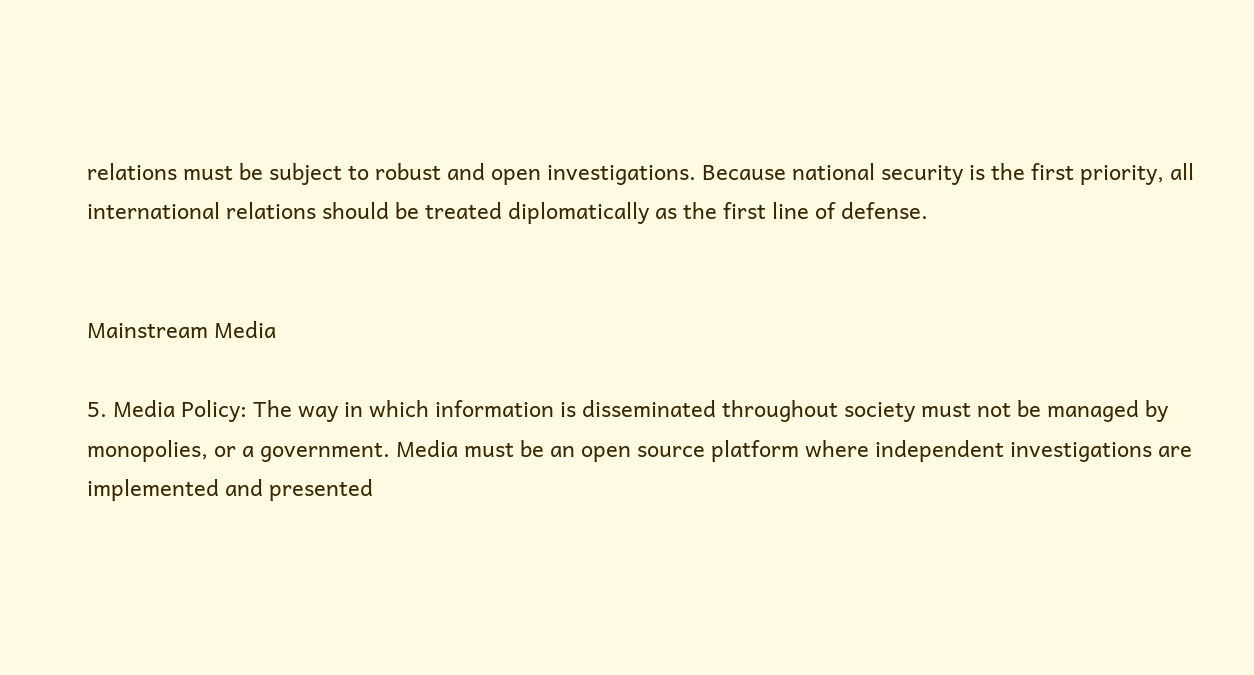relations must be subject to robust and open investigations. Because national security is the first priority, all international relations should be treated diplomatically as the first line of defense.


Mainstream Media

5. Media Policy: The way in which information is disseminated throughout society must not be managed by monopolies, or a government. Media must be an open source platform where independent investigations are implemented and presented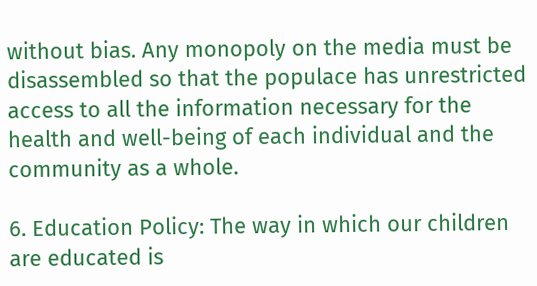without bias. Any monopoly on the media must be disassembled so that the populace has unrestricted access to all the information necessary for the health and well-being of each individual and the community as a whole.

6. Education Policy: The way in which our children are educated is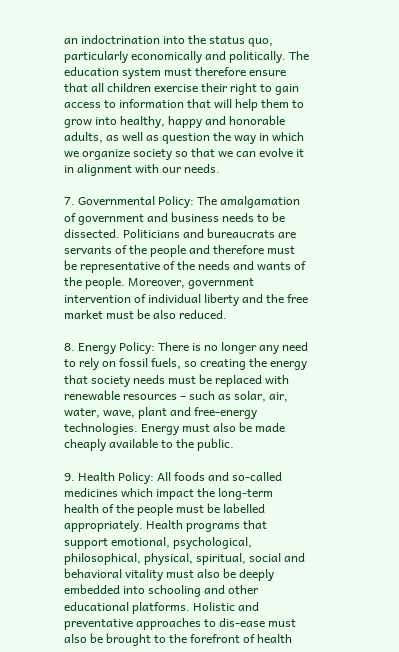an indoctrination into the status quo, particularly economically and politically. The education system must therefore ensure that all children exercise their right to gain access to information that will help them to grow into healthy, happy and honorable adults, as well as question the way in which we organize society so that we can evolve it in alignment with our needs.

7. Governmental Policy: The amalgamation of government and business needs to be dissected. Politicians and bureaucrats are servants of the people and therefore must be representative of the needs and wants of the people. Moreover, government intervention of individual liberty and the free market must be also reduced.

8. Energy Policy: There is no longer any need to rely on fossil fuels, so creating the energy that society needs must be replaced with renewable resources – such as solar, air, water, wave, plant and free-energy technologies. Energy must also be made cheaply available to the public.

9. Health Policy: All foods and so-called medicines which impact the long-term health of the people must be labelled appropriately. Health programs that support emotional, psychological, philosophical, physical, spiritual, social and behavioral vitality must also be deeply embedded into schooling and other educational platforms. Holistic and preventative approaches to dis-ease must also be brought to the forefront of health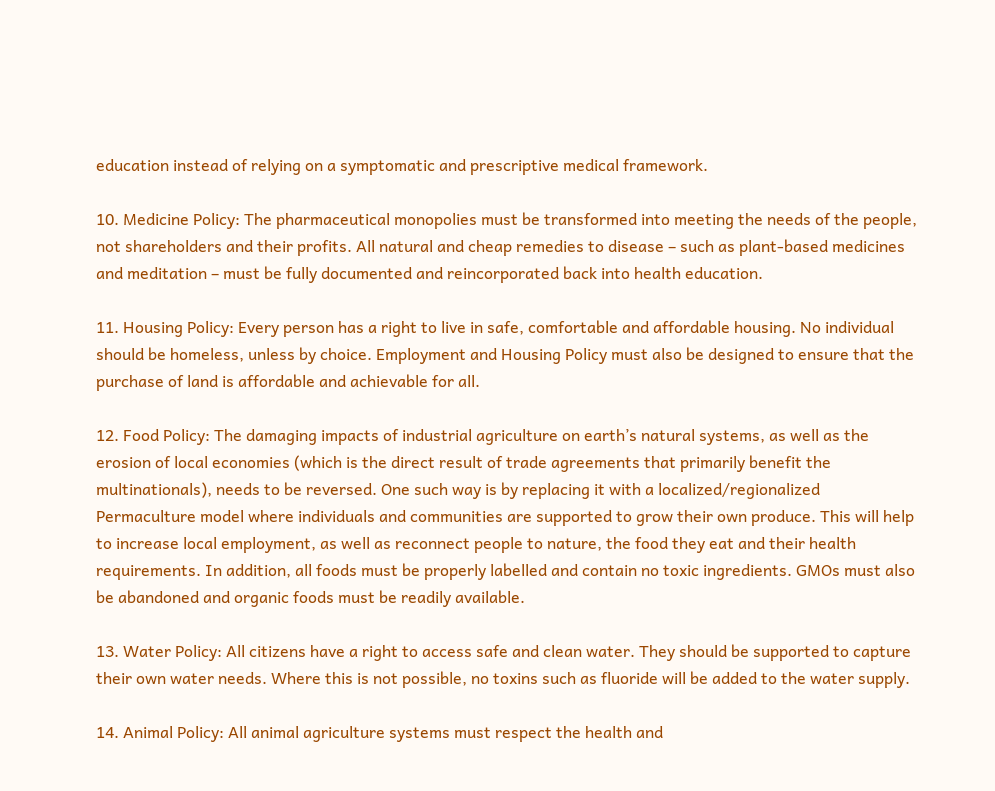education instead of relying on a symptomatic and prescriptive medical framework.

10. Medicine Policy: The pharmaceutical monopolies must be transformed into meeting the needs of the people, not shareholders and their profits. All natural and cheap remedies to disease – such as plant-based medicines and meditation – must be fully documented and reincorporated back into health education.

11. Housing Policy: Every person has a right to live in safe, comfortable and affordable housing. No individual should be homeless, unless by choice. Employment and Housing Policy must also be designed to ensure that the purchase of land is affordable and achievable for all.

12. Food Policy: The damaging impacts of industrial agriculture on earth’s natural systems, as well as the erosion of local economies (which is the direct result of trade agreements that primarily benefit the multinationals), needs to be reversed. One such way is by replacing it with a localized/regionalized Permaculture model where individuals and communities are supported to grow their own produce. This will help to increase local employment, as well as reconnect people to nature, the food they eat and their health requirements. In addition, all foods must be properly labelled and contain no toxic ingredients. GMOs must also be abandoned and organic foods must be readily available.

13. Water Policy: All citizens have a right to access safe and clean water. They should be supported to capture their own water needs. Where this is not possible, no toxins such as fluoride will be added to the water supply.

14. Animal Policy: All animal agriculture systems must respect the health and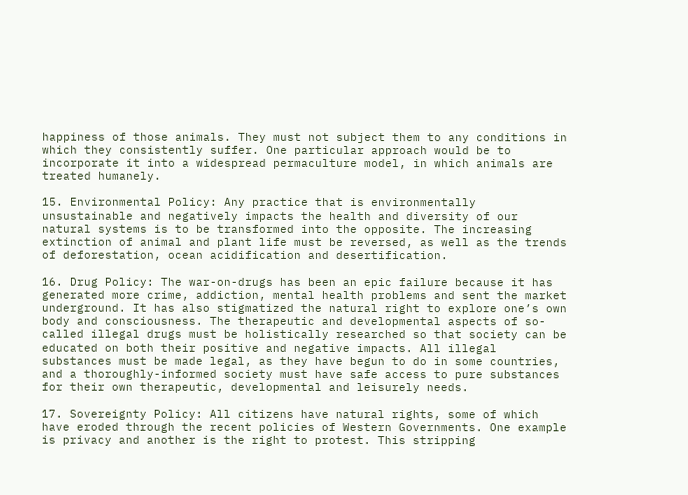happiness of those animals. They must not subject them to any conditions in which they consistently suffer. One particular approach would be to incorporate it into a widespread permaculture model, in which animals are treated humanely.

15. Environmental Policy: Any practice that is environmentally unsustainable and negatively impacts the health and diversity of our natural systems is to be transformed into the opposite. The increasing extinction of animal and plant life must be reversed, as well as the trends of deforestation, ocean acidification and desertification.

16. Drug Policy: The war-on-drugs has been an epic failure because it has generated more crime, addiction, mental health problems and sent the market underground. It has also stigmatized the natural right to explore one’s own body and consciousness. The therapeutic and developmental aspects of so-called illegal drugs must be holistically researched so that society can be educated on both their positive and negative impacts. All illegal substances must be made legal, as they have begun to do in some countries, and a thoroughly-informed society must have safe access to pure substances for their own therapeutic, developmental and leisurely needs.

17. Sovereignty Policy: All citizens have natural rights, some of which have eroded through the recent policies of Western Governments. One example is privacy and another is the right to protest. This stripping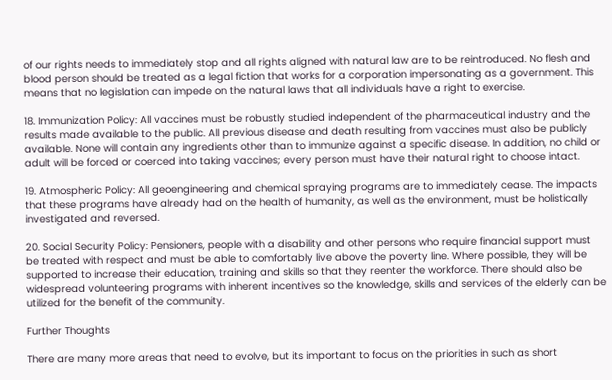of our rights needs to immediately stop and all rights aligned with natural law are to be reintroduced. No flesh and blood person should be treated as a legal fiction that works for a corporation impersonating as a government. This means that no legislation can impede on the natural laws that all individuals have a right to exercise.

18. Immunization Policy: All vaccines must be robustly studied independent of the pharmaceutical industry and the results made available to the public. All previous disease and death resulting from vaccines must also be publicly available. None will contain any ingredients other than to immunize against a specific disease. In addition, no child or adult will be forced or coerced into taking vaccines; every person must have their natural right to choose intact.

19. Atmospheric Policy: All geoengineering and chemical spraying programs are to immediately cease. The impacts that these programs have already had on the health of humanity, as well as the environment, must be holistically investigated and reversed.

20. Social Security Policy: Pensioners, people with a disability and other persons who require financial support must be treated with respect and must be able to comfortably live above the poverty line. Where possible, they will be supported to increase their education, training and skills so that they reenter the workforce. There should also be widespread volunteering programs with inherent incentives so the knowledge, skills and services of the elderly can be utilized for the benefit of the community.

Further Thoughts

There are many more areas that need to evolve, but its important to focus on the priorities in such as short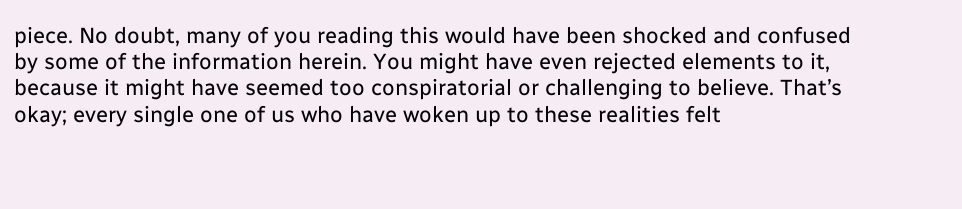piece. No doubt, many of you reading this would have been shocked and confused by some of the information herein. You might have even rejected elements to it, because it might have seemed too conspiratorial or challenging to believe. That’s okay; every single one of us who have woken up to these realities felt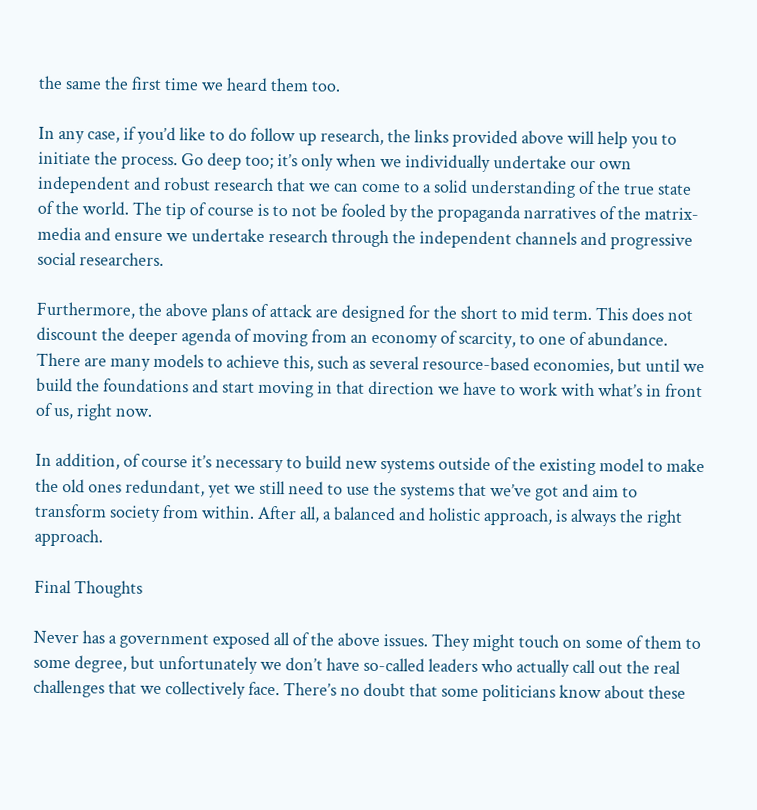the same the first time we heard them too.

In any case, if you’d like to do follow up research, the links provided above will help you to initiate the process. Go deep too; it’s only when we individually undertake our own independent and robust research that we can come to a solid understanding of the true state of the world. The tip of course is to not be fooled by the propaganda narratives of the matrix-media and ensure we undertake research through the independent channels and progressive social researchers.

Furthermore, the above plans of attack are designed for the short to mid term. This does not discount the deeper agenda of moving from an economy of scarcity, to one of abundance. There are many models to achieve this, such as several resource-based economies, but until we build the foundations and start moving in that direction we have to work with what’s in front of us, right now.

In addition, of course it’s necessary to build new systems outside of the existing model to make the old ones redundant, yet we still need to use the systems that we’ve got and aim to transform society from within. After all, a balanced and holistic approach, is always the right approach.

Final Thoughts

Never has a government exposed all of the above issues. They might touch on some of them to some degree, but unfortunately we don’t have so-called leaders who actually call out the real challenges that we collectively face. There’s no doubt that some politicians know about these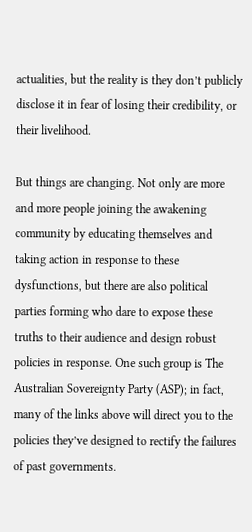actualities, but the reality is they don’t publicly disclose it in fear of losing their credibility, or their livelihood.

But things are changing. Not only are more and more people joining the awakening community by educating themselves and taking action in response to these dysfunctions, but there are also political parties forming who dare to expose these truths to their audience and design robust policies in response. One such group is The Australian Sovereignty Party (ASP); in fact, many of the links above will direct you to the policies they’ve designed to rectify the failures of past governments.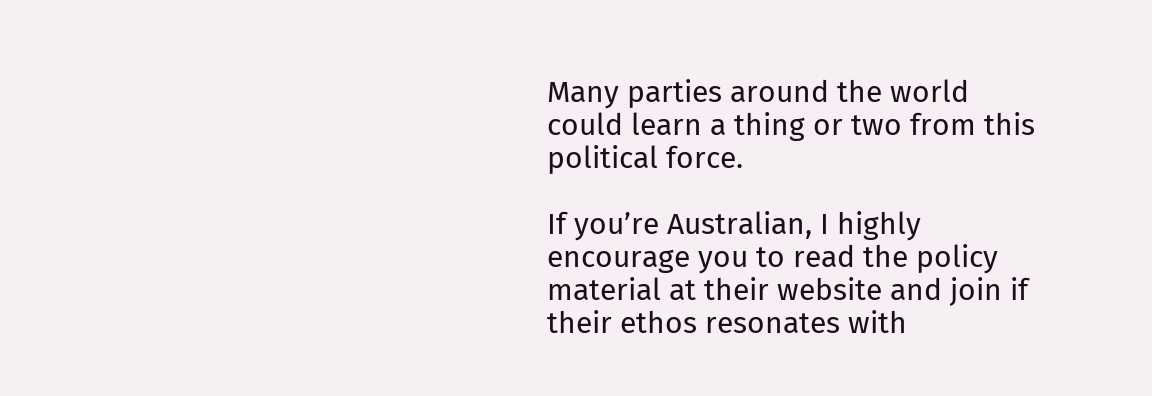Many parties around the world could learn a thing or two from this political force.

If you’re Australian, I highly encourage you to read the policy material at their website and join if their ethos resonates with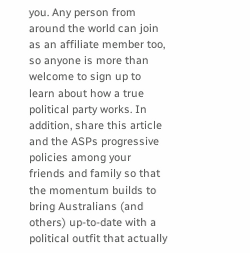you. Any person from around the world can join as an affiliate member too, so anyone is more than welcome to sign up to learn about how a true political party works. In addition, share this article and the ASPs progressive policies among your friends and family so that the momentum builds to bring Australians (and others) up-to-date with a political outfit that actually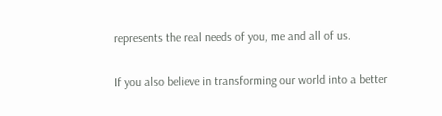represents the real needs of you, me and all of us.

If you also believe in transforming our world into a better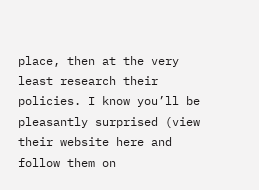place, then at the very least research their policies. I know you’ll be pleasantly surprised (view their website here and follow them on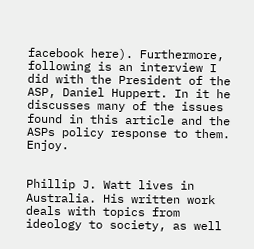facebook here). Furthermore, following is an interview I did with the President of the ASP, Daniel Huppert. In it he discusses many of the issues found in this article and the ASPs policy response to them. Enjoy.


Phillip J. Watt lives in Australia. His written work deals with topics from ideology to society, as well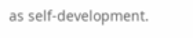as self-development.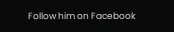Follow him on Facebook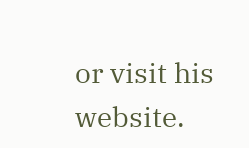or visit his website.